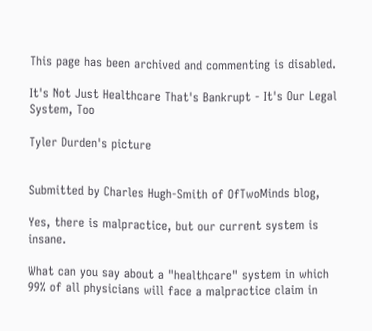This page has been archived and commenting is disabled.

It's Not Just Healthcare That's Bankrupt - It's Our Legal System, Too

Tyler Durden's picture


Submitted by Charles Hugh-Smith of OfTwoMinds blog,

Yes, there is malpractice, but our current system is insane.

What can you say about a "healthcare" system in which 99% of all physicians will face a malpractice claim in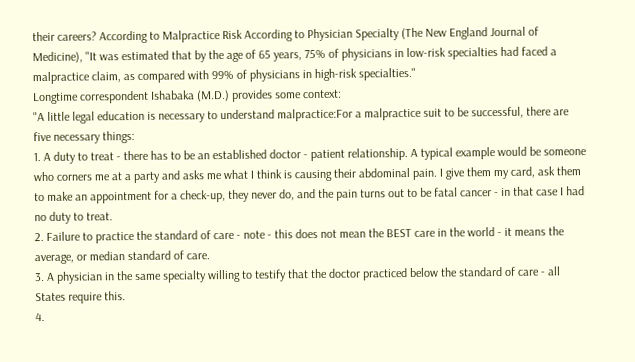their careers? According to Malpractice Risk According to Physician Specialty (The New England Journal of Medicine), "It was estimated that by the age of 65 years, 75% of physicians in low-risk specialties had faced a malpractice claim, as compared with 99% of physicians in high-risk specialties."
Longtime correspondent Ishabaka (M.D.) provides some context:
"A little legal education is necessary to understand malpractice:For a malpractice suit to be successful, there are five necessary things:
1. A duty to treat - there has to be an established doctor - patient relationship. A typical example would be someone who corners me at a party and asks me what I think is causing their abdominal pain. I give them my card, ask them to make an appointment for a check-up, they never do, and the pain turns out to be fatal cancer - in that case I had no duty to treat.
2. Failure to practice the standard of care - note - this does not mean the BEST care in the world - it means the average, or median standard of care.
3. A physician in the same specialty willing to testify that the doctor practiced below the standard of care - all States require this.
4.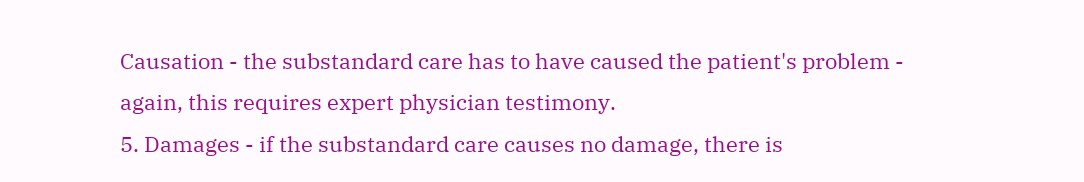Causation - the substandard care has to have caused the patient's problem - again, this requires expert physician testimony.
5. Damages - if the substandard care causes no damage, there is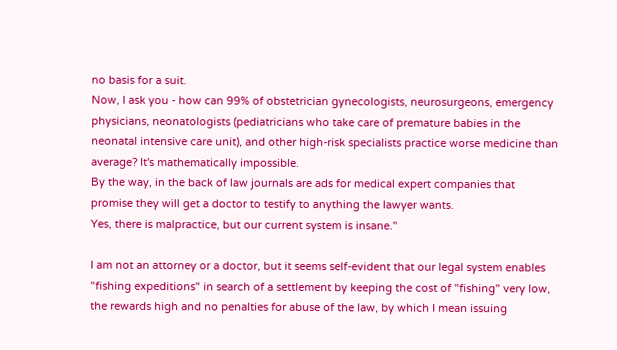no basis for a suit.
Now, I ask you - how can 99% of obstetrician gynecologists, neurosurgeons, emergency physicians, neonatologists (pediatricians who take care of premature babies in the neonatal intensive care unit), and other high-risk specialists practice worse medicine than average? It's mathematically impossible.
By the way, in the back of law journals are ads for medical expert companies that promise they will get a doctor to testify to anything the lawyer wants.
Yes, there is malpractice, but our current system is insane."

I am not an attorney or a doctor, but it seems self-evident that our legal system enables "fishing expeditions" in search of a settlement by keeping the cost of "fishing" very low, the rewards high and no penalties for abuse of the law, by which I mean issuing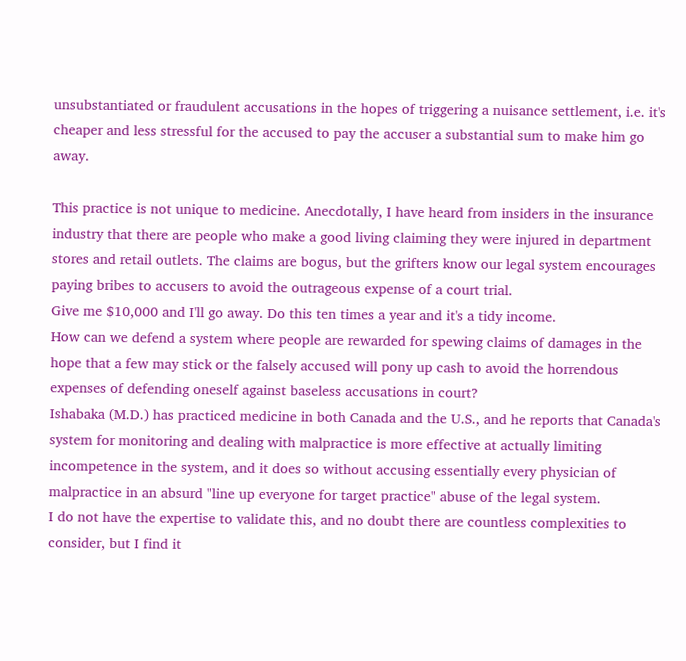unsubstantiated or fraudulent accusations in the hopes of triggering a nuisance settlement, i.e. it's cheaper and less stressful for the accused to pay the accuser a substantial sum to make him go away.

This practice is not unique to medicine. Anecdotally, I have heard from insiders in the insurance industry that there are people who make a good living claiming they were injured in department stores and retail outlets. The claims are bogus, but the grifters know our legal system encourages paying bribes to accusers to avoid the outrageous expense of a court trial.
Give me $10,000 and I'll go away. Do this ten times a year and it's a tidy income.
How can we defend a system where people are rewarded for spewing claims of damages in the hope that a few may stick or the falsely accused will pony up cash to avoid the horrendous expenses of defending oneself against baseless accusations in court?
Ishabaka (M.D.) has practiced medicine in both Canada and the U.S., and he reports that Canada's system for monitoring and dealing with malpractice is more effective at actually limiting incompetence in the system, and it does so without accusing essentially every physician of malpractice in an absurd "line up everyone for target practice" abuse of the legal system.
I do not have the expertise to validate this, and no doubt there are countless complexities to consider, but I find it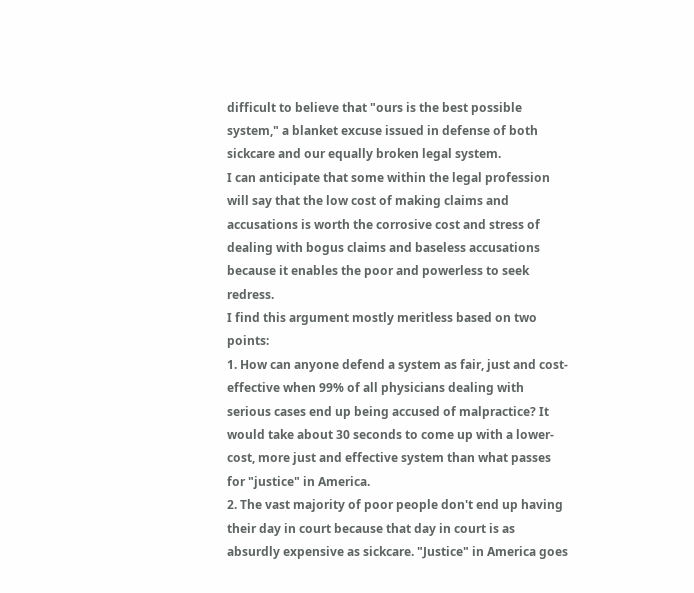difficult to believe that "ours is the best possible system," a blanket excuse issued in defense of both sickcare and our equally broken legal system.
I can anticipate that some within the legal profession will say that the low cost of making claims and accusations is worth the corrosive cost and stress of dealing with bogus claims and baseless accusations because it enables the poor and powerless to seek redress.
I find this argument mostly meritless based on two points:
1. How can anyone defend a system as fair, just and cost-effective when 99% of all physicians dealing with serious cases end up being accused of malpractice? It would take about 30 seconds to come up with a lower-cost, more just and effective system than what passes for "justice" in America.
2. The vast majority of poor people don't end up having their day in court because that day in court is as absurdly expensive as sickcare. "Justice" in America goes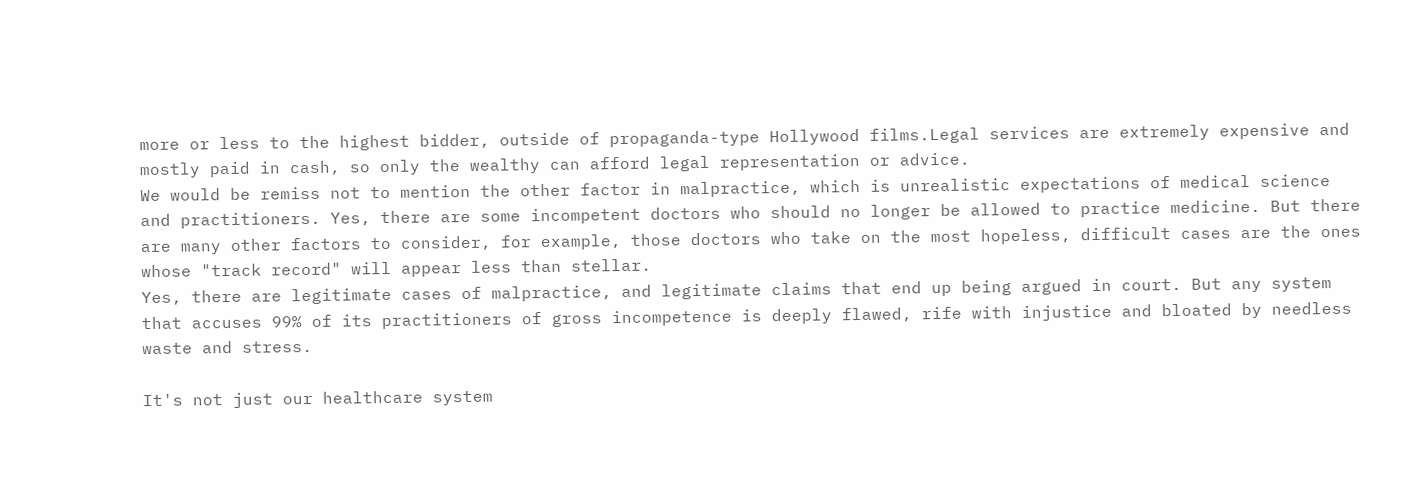more or less to the highest bidder, outside of propaganda-type Hollywood films.Legal services are extremely expensive and mostly paid in cash, so only the wealthy can afford legal representation or advice.
We would be remiss not to mention the other factor in malpractice, which is unrealistic expectations of medical science and practitioners. Yes, there are some incompetent doctors who should no longer be allowed to practice medicine. But there are many other factors to consider, for example, those doctors who take on the most hopeless, difficult cases are the ones whose "track record" will appear less than stellar.
Yes, there are legitimate cases of malpractice, and legitimate claims that end up being argued in court. But any system that accuses 99% of its practitioners of gross incompetence is deeply flawed, rife with injustice and bloated by needless waste and stress.

It's not just our healthcare system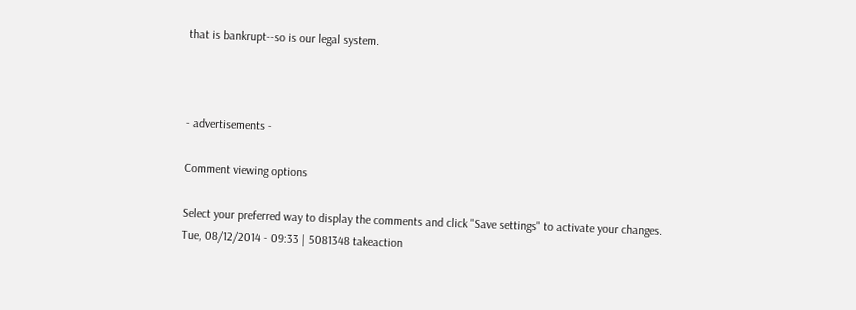that is bankrupt--so is our legal system.



- advertisements -

Comment viewing options

Select your preferred way to display the comments and click "Save settings" to activate your changes.
Tue, 08/12/2014 - 09:33 | 5081348 takeaction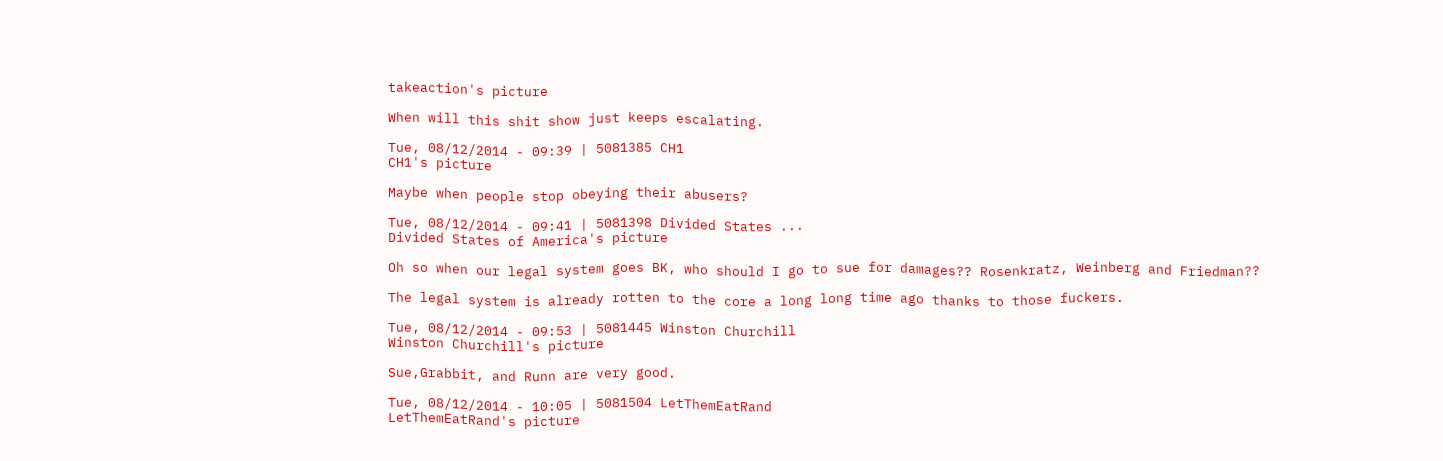takeaction's picture

When will this shit show just keeps escalating.

Tue, 08/12/2014 - 09:39 | 5081385 CH1
CH1's picture

Maybe when people stop obeying their abusers?

Tue, 08/12/2014 - 09:41 | 5081398 Divided States ...
Divided States of America's picture

Oh so when our legal system goes BK, who should I go to sue for damages?? Rosenkratz, Weinberg and Friedman??

The legal system is already rotten to the core a long long time ago thanks to those fuckers.

Tue, 08/12/2014 - 09:53 | 5081445 Winston Churchill
Winston Churchill's picture

Sue,Grabbit, and Runn are very good.

Tue, 08/12/2014 - 10:05 | 5081504 LetThemEatRand
LetThemEatRand's picture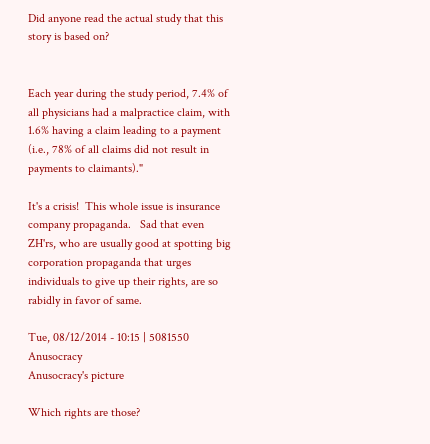Did anyone read the actual study that this story is based on?


Each year during the study period, 7.4% of all physicians had a malpractice claim, with 1.6% having a claim leading to a payment (i.e., 78% of all claims did not result in payments to claimants)."

It's a crisis!  This whole issue is insurance company propaganda.   Sad that even ZH'rs, who are usually good at spotting big corporation propaganda that urges individuals to give up their rights, are so rabidly in favor of same.

Tue, 08/12/2014 - 10:15 | 5081550 Anusocracy
Anusocracy's picture

Which rights are those?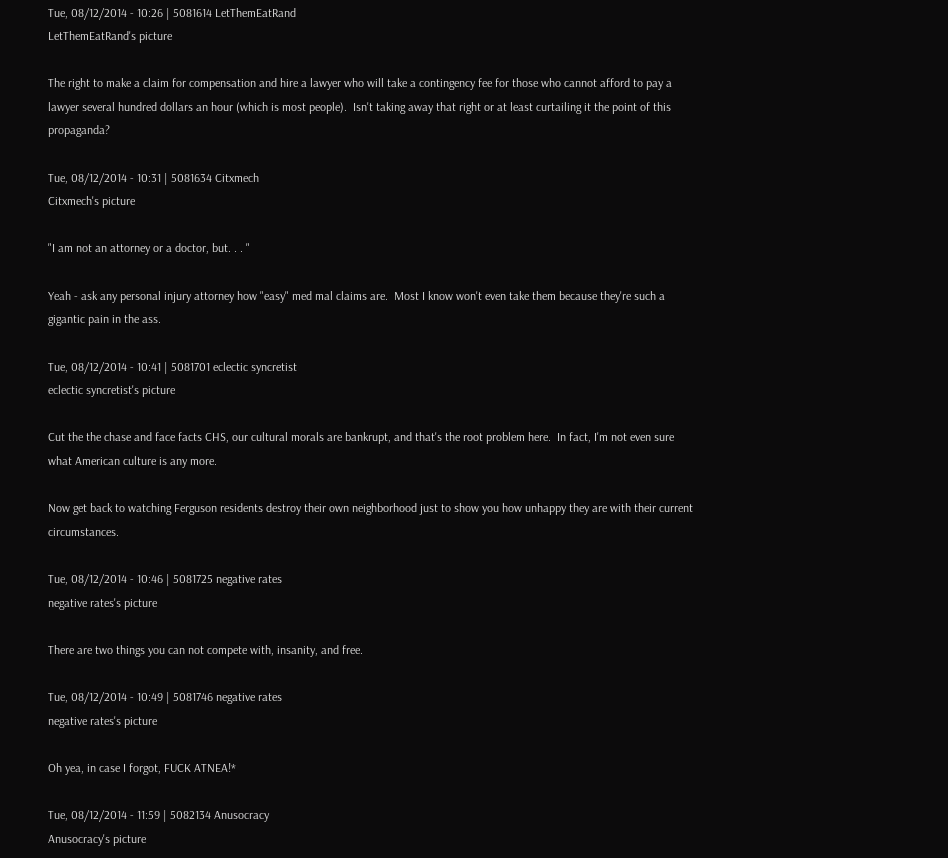Tue, 08/12/2014 - 10:26 | 5081614 LetThemEatRand
LetThemEatRand's picture

The right to make a claim for compensation and hire a lawyer who will take a contingency fee for those who cannot afford to pay a lawyer several hundred dollars an hour (which is most people).  Isn't taking away that right or at least curtailing it the point of this propaganda?

Tue, 08/12/2014 - 10:31 | 5081634 Citxmech
Citxmech's picture

"I am not an attorney or a doctor, but. . . "

Yeah - ask any personal injury attorney how "easy" med mal claims are.  Most I know won't even take them because they're such a gigantic pain in the ass.

Tue, 08/12/2014 - 10:41 | 5081701 eclectic syncretist
eclectic syncretist's picture

Cut the the chase and face facts CHS, our cultural morals are bankrupt, and that's the root problem here.  In fact, I'm not even sure what American culture is any more.

Now get back to watching Ferguson residents destroy their own neighborhood just to show you how unhappy they are with their current circumstances.

Tue, 08/12/2014 - 10:46 | 5081725 negative rates
negative rates's picture

There are two things you can not compete with, insanity, and free.

Tue, 08/12/2014 - 10:49 | 5081746 negative rates
negative rates's picture

Oh yea, in case I forgot, FUCK ATNEA!*

Tue, 08/12/2014 - 11:59 | 5082134 Anusocracy
Anusocracy's picture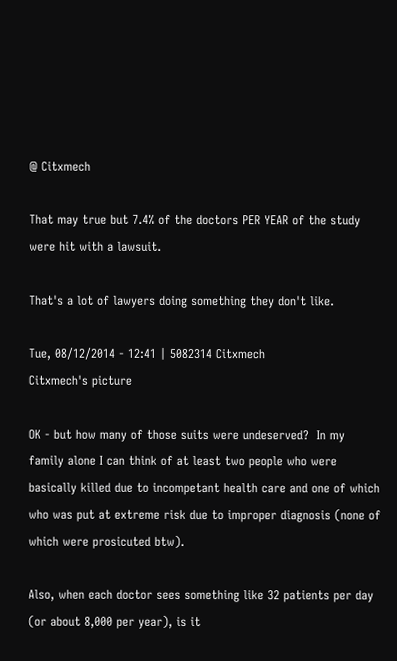@ Citxmech

That may true but 7.4% of the doctors PER YEAR of the study were hit with a lawsuit.

That's a lot of lawyers doing something they don't like.

Tue, 08/12/2014 - 12:41 | 5082314 Citxmech
Citxmech's picture

OK - but how many of those suits were undeserved?  In my family alone I can think of at least two people who were basically killed due to incompetant health care and one of which who was put at extreme risk due to improper diagnosis (none of which were prosicuted btw).

Also, when each doctor sees something like 32 patients per day (or about 8,000 per year), is it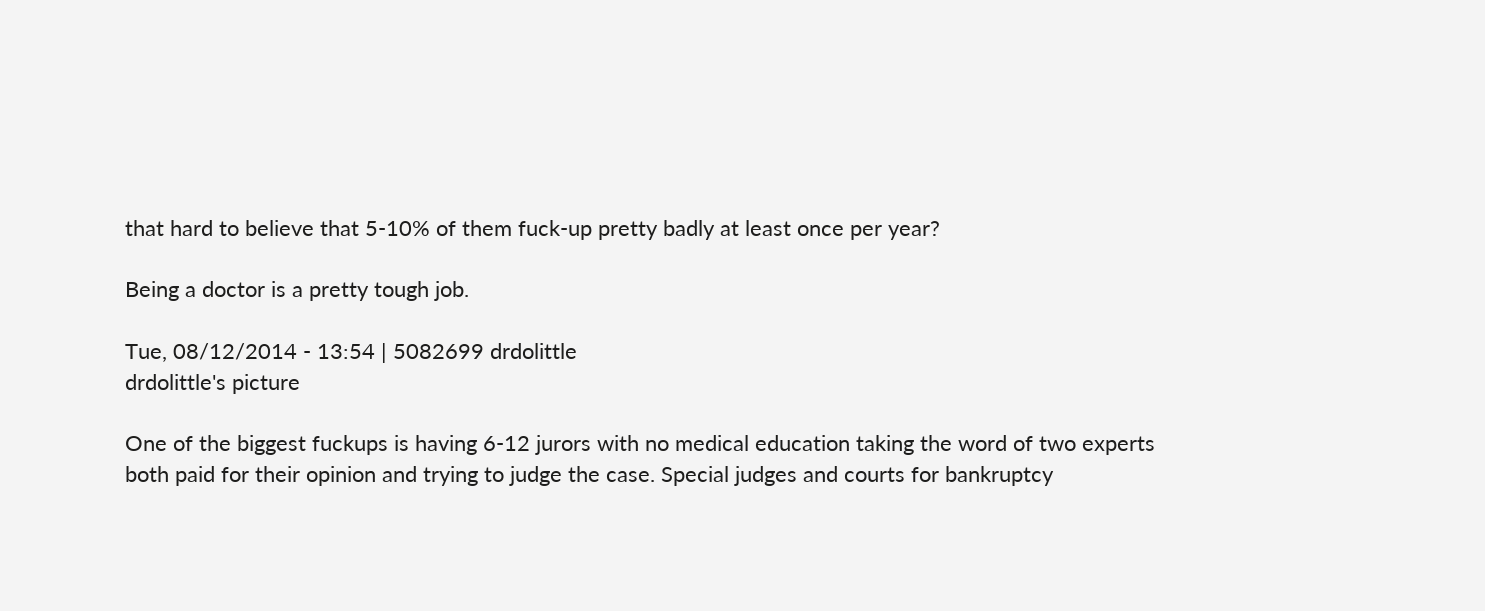that hard to believe that 5-10% of them fuck-up pretty badly at least once per year?

Being a doctor is a pretty tough job.

Tue, 08/12/2014 - 13:54 | 5082699 drdolittle
drdolittle's picture

One of the biggest fuckups is having 6-12 jurors with no medical education taking the word of two experts both paid for their opinion and trying to judge the case. Special judges and courts for bankruptcy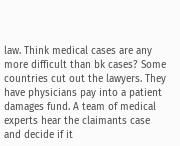law. Think medical cases are any more difficult than bk cases? Some countries cut out the lawyers. They have physicians pay into a patient damages fund. A team of medical experts hear the claimants case and decide if it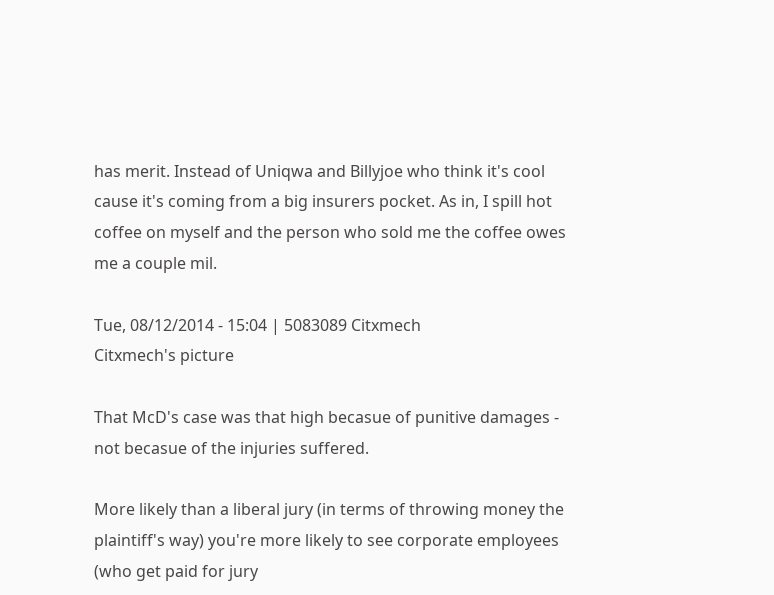has merit. Instead of Uniqwa and Billyjoe who think it's cool cause it's coming from a big insurers pocket. As in, I spill hot coffee on myself and the person who sold me the coffee owes me a couple mil.

Tue, 08/12/2014 - 15:04 | 5083089 Citxmech
Citxmech's picture

That McD's case was that high becasue of punitive damages - not becasue of the injuries suffered.

More likely than a liberal jury (in terms of throwing money the plaintiff's way) you're more likely to see corporate employees (who get paid for jury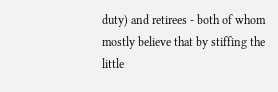duty) and retirees - both of whom mostly believe that by stiffing the little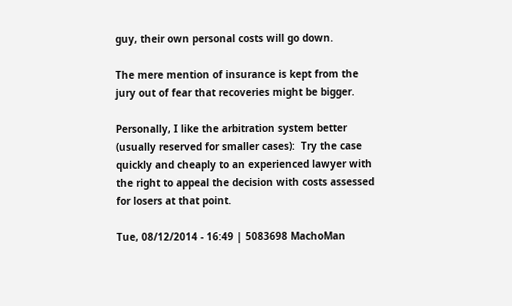guy, their own personal costs will go down.

The mere mention of insurance is kept from the jury out of fear that recoveries might be bigger.

Personally, I like the arbitration system better (usually reserved for smaller cases):  Try the case quickly and cheaply to an experienced lawyer with the right to appeal the decision with costs assessed for losers at that point.

Tue, 08/12/2014 - 16:49 | 5083698 MachoMan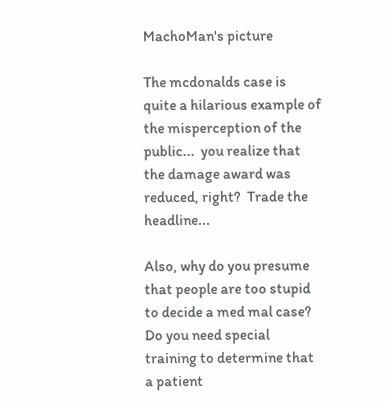MachoMan's picture

The mcdonalds case is quite a hilarious example of the misperception of the public...  you realize that the damage award was reduced, right?  Trade the headline...

Also, why do you presume that people are too stupid to decide a med mal case?  Do you need special training to determine that a patient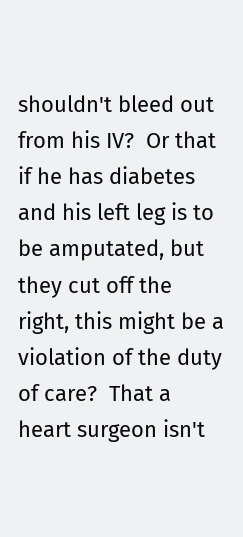shouldn't bleed out from his IV?  Or that if he has diabetes and his left leg is to be amputated, but they cut off the right, this might be a violation of the duty of care?  That a heart surgeon isn't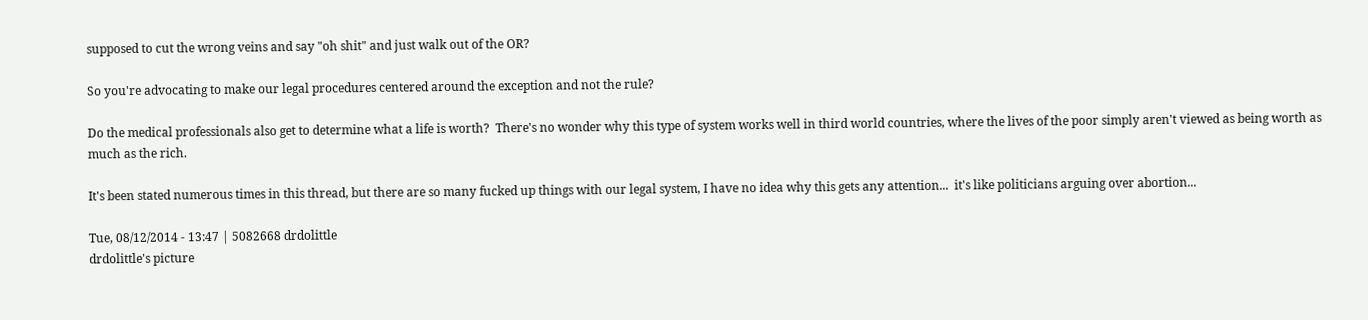supposed to cut the wrong veins and say "oh shit" and just walk out of the OR?

So you're advocating to make our legal procedures centered around the exception and not the rule?

Do the medical professionals also get to determine what a life is worth?  There's no wonder why this type of system works well in third world countries, where the lives of the poor simply aren't viewed as being worth as much as the rich.

It's been stated numerous times in this thread, but there are so many fucked up things with our legal system, I have no idea why this gets any attention...  it's like politicians arguing over abortion...

Tue, 08/12/2014 - 13:47 | 5082668 drdolittle
drdolittle's picture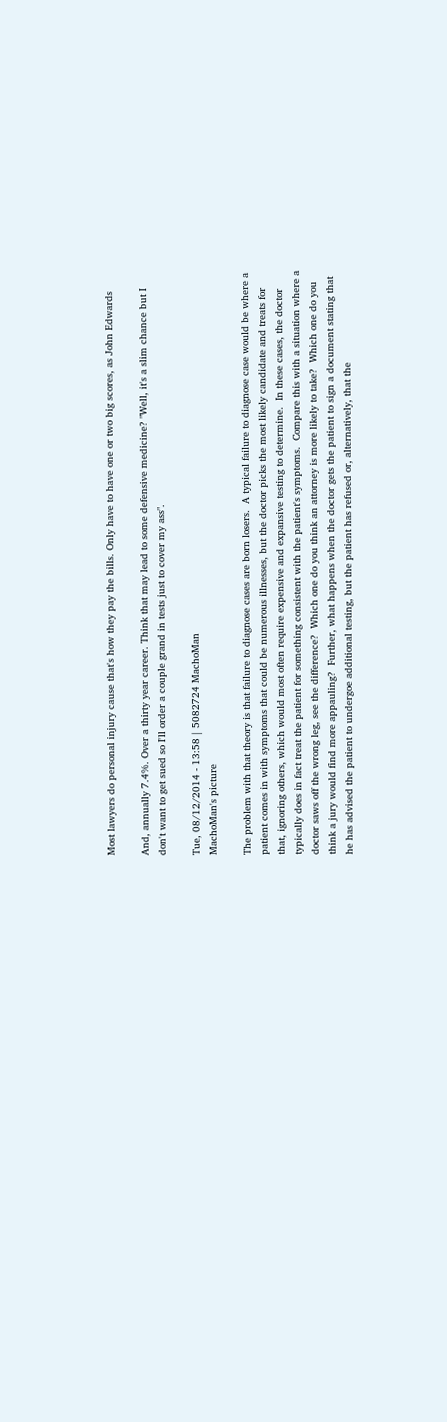Most lawyers do personal injury cause that's how they pay the bills. Only have to have one or two big scores, as John Edwards

And, annually 7.4%. Over a thirty year career. Think that may lead to some defensive medicine? "Well, it's a slim chance but I don't want to get sued so I'll order a couple grand in tests just to cover my ass".

Tue, 08/12/2014 - 13:58 | 5082724 MachoMan
MachoMan's picture

The problem with that theory is that failure to diagnose cases are born losers.  A typical failure to diagnose case would be where a patient comes in with symptoms that could be numerous illnesses, but the doctor picks the most likely candidate and treats for that, ignoring others, which would most often require expensive and expansive testing to determine.  In these cases, the doctor typically does in fact treat the patient for something consistent with the patient's symptoms.  Compare this with a situation where a doctor saws off the wrong leg, see the difference?  Which one do you think an attorney is more likely to take?  Which one do you think a jury would find more appauling?  Further, what happens when the doctor gets the patient to sign a document stating that he has advised the patient to undergoe additional testing, but the patient has refused or, alternatively, that the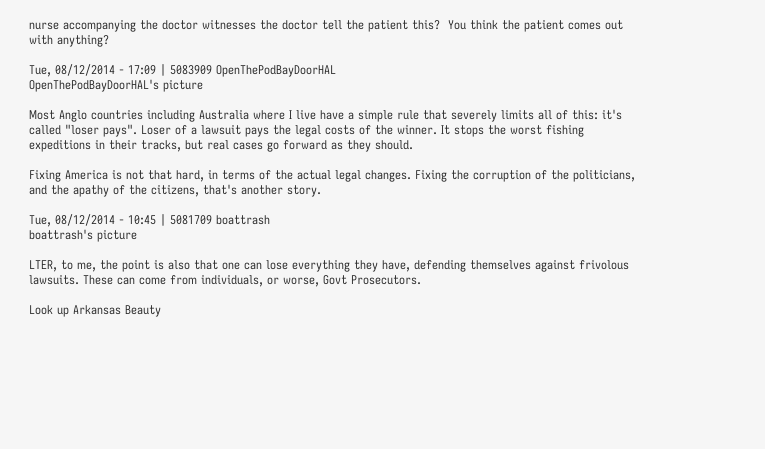nurse accompanying the doctor witnesses the doctor tell the patient this?  You think the patient comes out with anything?

Tue, 08/12/2014 - 17:09 | 5083909 OpenThePodBayDoorHAL
OpenThePodBayDoorHAL's picture

Most Anglo countries including Australia where I live have a simple rule that severely limits all of this: it's called "loser pays". Loser of a lawsuit pays the legal costs of the winner. It stops the worst fishing expeditions in their tracks, but real cases go forward as they should.

Fixing America is not that hard, in terms of the actual legal changes. Fixing the corruption of the politicians, and the apathy of the citizens, that's another story.

Tue, 08/12/2014 - 10:45 | 5081709 boattrash
boattrash's picture

LTER, to me, the point is also that one can lose everything they have, defending themselves against frivolous lawsuits. These can come from individuals, or worse, Govt Prosecutors.

Look up Arkansas Beauty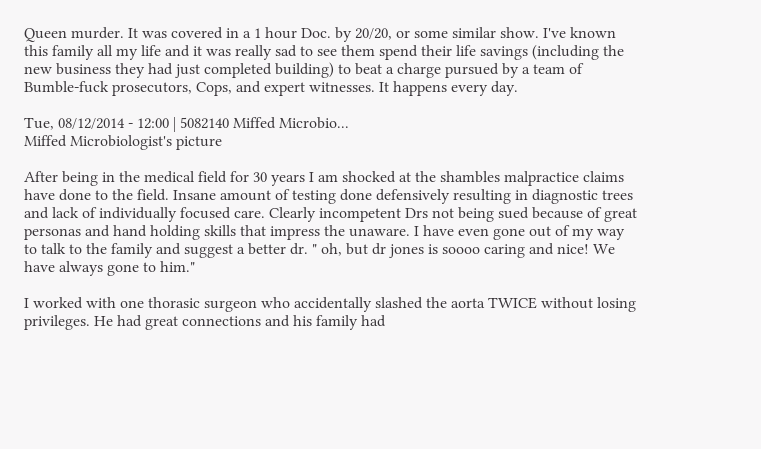Queen murder. It was covered in a 1 hour Doc. by 20/20, or some similar show. I've known this family all my life and it was really sad to see them spend their life savings (including the new business they had just completed building) to beat a charge pursued by a team of Bumble-fuck prosecutors, Cops, and expert witnesses. It happens every day.

Tue, 08/12/2014 - 12:00 | 5082140 Miffed Microbio...
Miffed Microbiologist's picture

After being in the medical field for 30 years I am shocked at the shambles malpractice claims have done to the field. Insane amount of testing done defensively resulting in diagnostic trees and lack of individually focused care. Clearly incompetent Drs not being sued because of great personas and hand holding skills that impress the unaware. I have even gone out of my way to talk to the family and suggest a better dr. " oh, but dr jones is soooo caring and nice! We have always gone to him."

I worked with one thorasic surgeon who accidentally slashed the aorta TWICE without losing privileges. He had great connections and his family had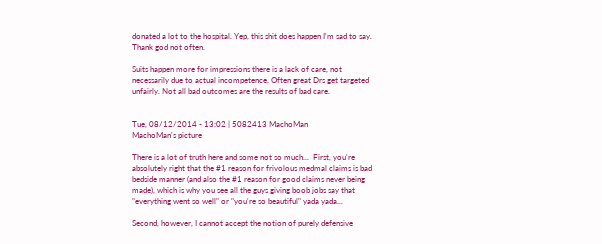donated a lot to the hospital. Yep, this shit does happen I'm sad to say. Thank god not often.

Suits happen more for impressions there is a lack of care, not necessarily due to actual incompetence. Often great Drs get targeted unfairly. Not all bad outcomes are the results of bad care.


Tue, 08/12/2014 - 13:02 | 5082413 MachoMan
MachoMan's picture

There is a lot of truth here and some not so much...  First, you're absolutely right that the #1 reason for frivolous medmal claims is bad bedside manner (and also the #1 reason for good claims never being made), which is why you see all the guys giving boob jobs say that "everything went so well" or "you're so beautiful" yada yada...

Second, however, I cannot accept the notion of purely defensive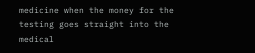medicine when the money for the testing goes straight into the medical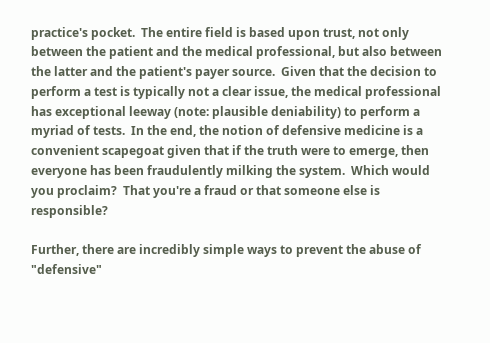practice's pocket.  The entire field is based upon trust, not only between the patient and the medical professional, but also between the latter and the patient's payer source.  Given that the decision to perform a test is typically not a clear issue, the medical professional has exceptional leeway (note: plausible deniability) to perform a myriad of tests.  In the end, the notion of defensive medicine is a convenient scapegoat given that if the truth were to emerge, then everyone has been fraudulently milking the system.  Which would you proclaim?  That you're a fraud or that someone else is responsible?

Further, there are incredibly simple ways to prevent the abuse of "defensive"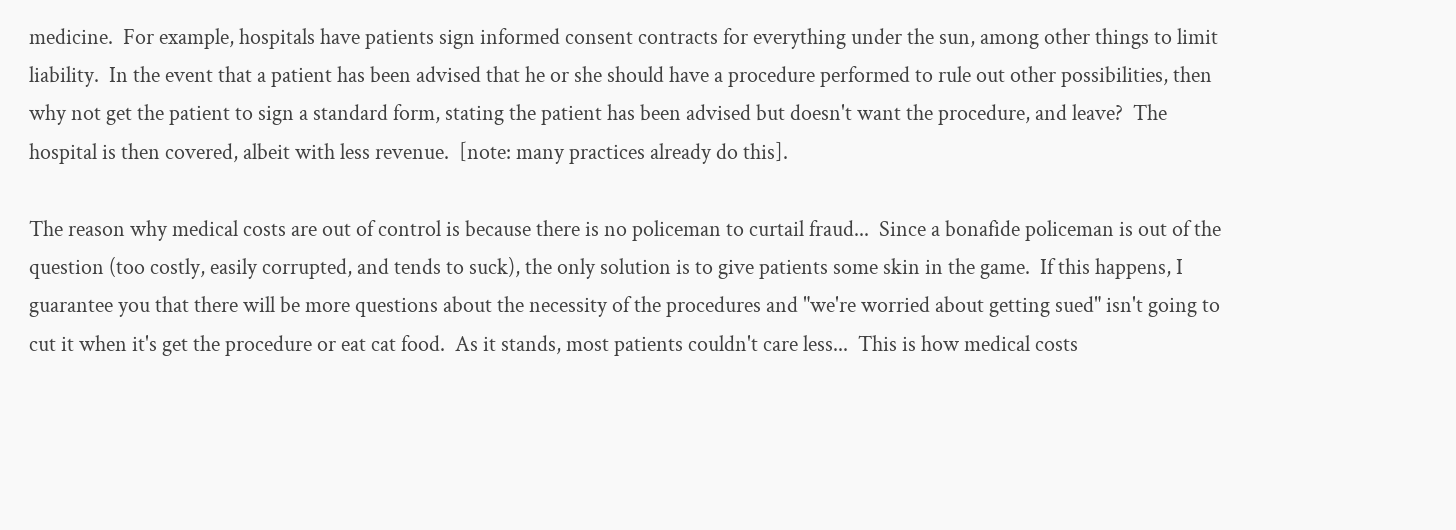medicine.  For example, hospitals have patients sign informed consent contracts for everything under the sun, among other things to limit liability.  In the event that a patient has been advised that he or she should have a procedure performed to rule out other possibilities, then why not get the patient to sign a standard form, stating the patient has been advised but doesn't want the procedure, and leave?  The hospital is then covered, albeit with less revenue.  [note: many practices already do this].

The reason why medical costs are out of control is because there is no policeman to curtail fraud...  Since a bonafide policeman is out of the question (too costly, easily corrupted, and tends to suck), the only solution is to give patients some skin in the game.  If this happens, I guarantee you that there will be more questions about the necessity of the procedures and "we're worried about getting sued" isn't going to cut it when it's get the procedure or eat cat food.  As it stands, most patients couldn't care less...  This is how medical costs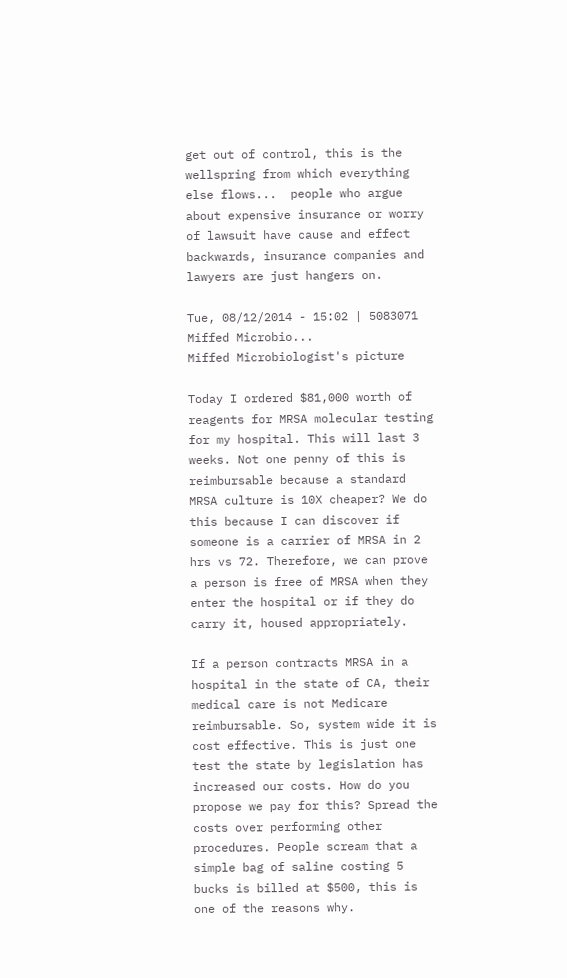get out of control, this is the wellspring from which everything else flows...  people who argue about expensive insurance or worry of lawsuit have cause and effect backwards, insurance companies and lawyers are just hangers on.

Tue, 08/12/2014 - 15:02 | 5083071 Miffed Microbio...
Miffed Microbiologist's picture

Today I ordered $81,000 worth of reagents for MRSA molecular testing for my hospital. This will last 3 weeks. Not one penny of this is reimbursable because a standard MRSA culture is 10X cheaper? We do this because I can discover if someone is a carrier of MRSA in 2 hrs vs 72. Therefore, we can prove a person is free of MRSA when they enter the hospital or if they do carry it, housed appropriately.

If a person contracts MRSA in a hospital in the state of CA, their medical care is not Medicare reimbursable. So, system wide it is cost effective. This is just one test the state by legislation has increased our costs. How do you propose we pay for this? Spread the costs over performing other procedures. People scream that a simple bag of saline costing 5 bucks is billed at $500, this is one of the reasons why.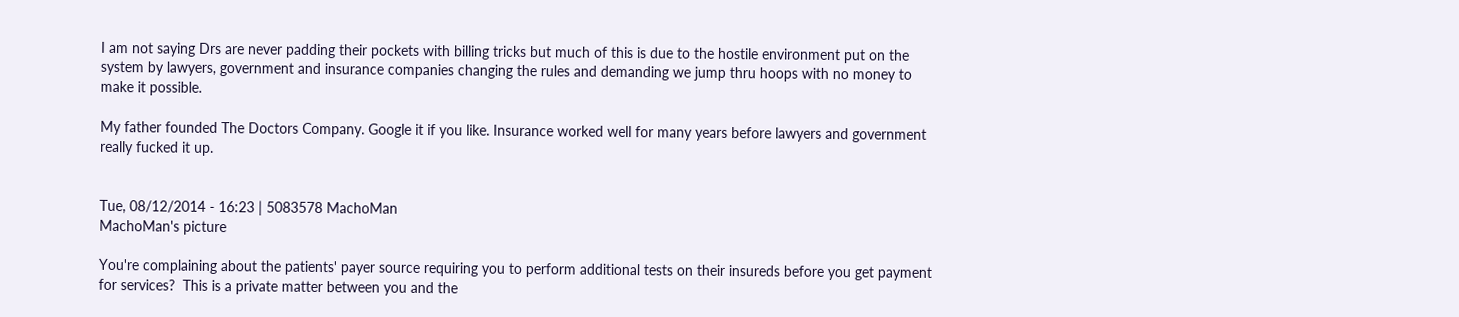I am not saying Drs are never padding their pockets with billing tricks but much of this is due to the hostile environment put on the system by lawyers, government and insurance companies changing the rules and demanding we jump thru hoops with no money to make it possible.

My father founded The Doctors Company. Google it if you like. Insurance worked well for many years before lawyers and government really fucked it up.


Tue, 08/12/2014 - 16:23 | 5083578 MachoMan
MachoMan's picture

You're complaining about the patients' payer source requiring you to perform additional tests on their insureds before you get payment for services?  This is a private matter between you and the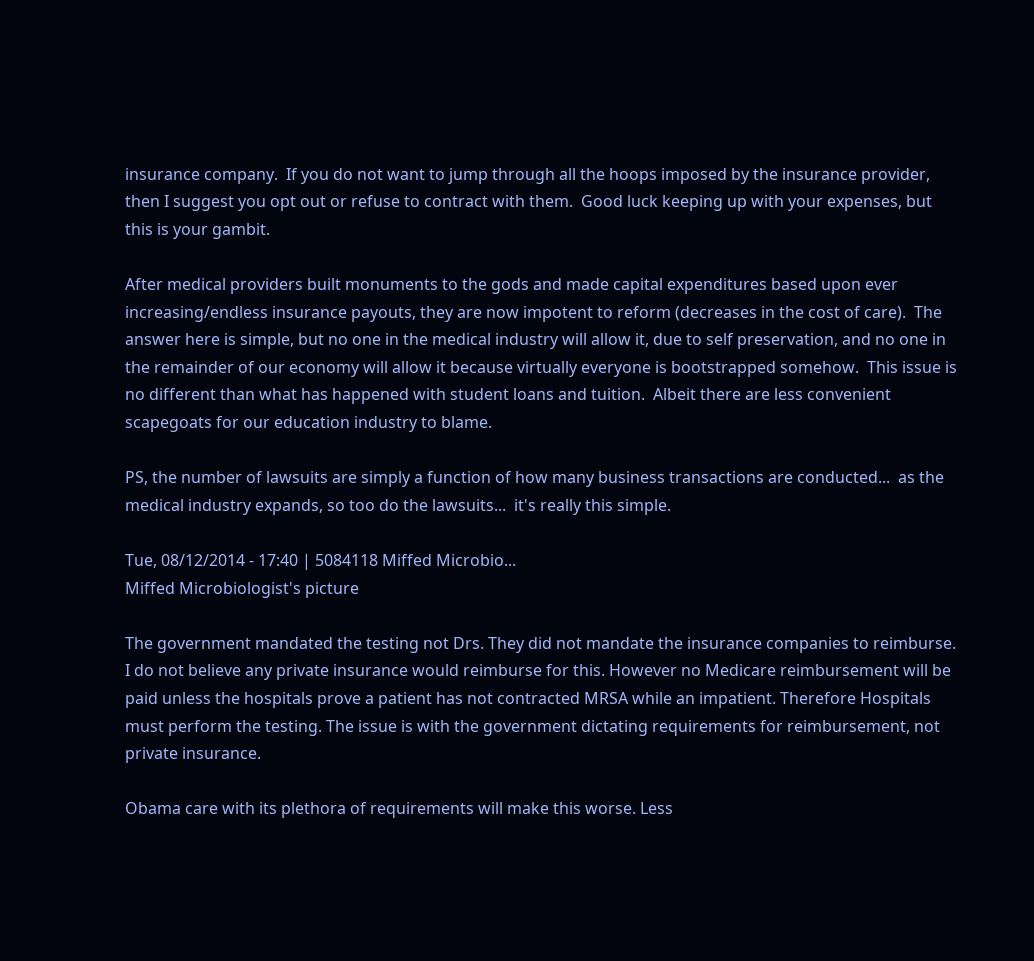insurance company.  If you do not want to jump through all the hoops imposed by the insurance provider, then I suggest you opt out or refuse to contract with them.  Good luck keeping up with your expenses, but this is your gambit.

After medical providers built monuments to the gods and made capital expenditures based upon ever increasing/endless insurance payouts, they are now impotent to reform (decreases in the cost of care).  The answer here is simple, but no one in the medical industry will allow it, due to self preservation, and no one in the remainder of our economy will allow it because virtually everyone is bootstrapped somehow.  This issue is no different than what has happened with student loans and tuition.  Albeit there are less convenient scapegoats for our education industry to blame.

PS, the number of lawsuits are simply a function of how many business transactions are conducted...  as the medical industry expands, so too do the lawsuits...  it's really this simple.

Tue, 08/12/2014 - 17:40 | 5084118 Miffed Microbio...
Miffed Microbiologist's picture

The government mandated the testing not Drs. They did not mandate the insurance companies to reimburse. I do not believe any private insurance would reimburse for this. However no Medicare reimbursement will be paid unless the hospitals prove a patient has not contracted MRSA while an impatient. Therefore Hospitals must perform the testing. The issue is with the government dictating requirements for reimbursement, not private insurance.

Obama care with its plethora of requirements will make this worse. Less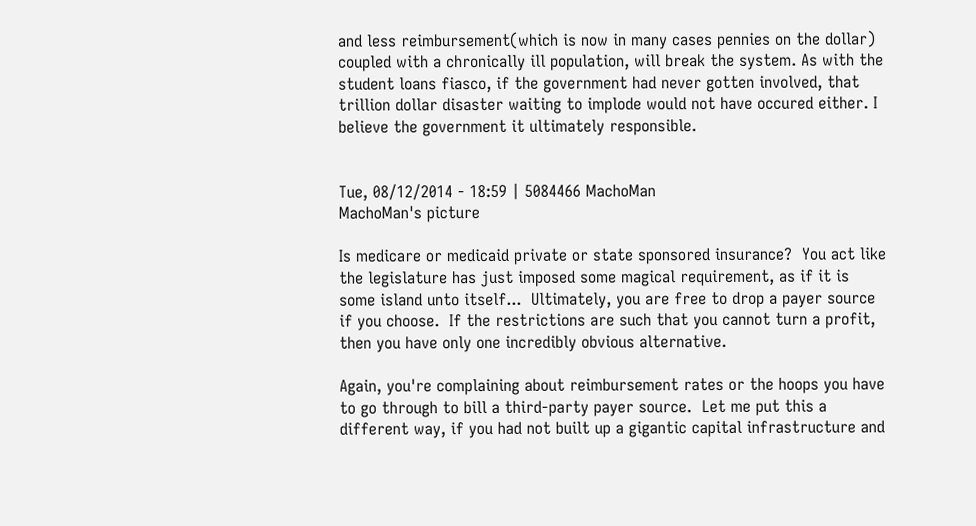and less reimbursement(which is now in many cases pennies on the dollar) coupled with a chronically ill population, will break the system. As with the student loans fiasco, if the government had never gotten involved, that trillion dollar disaster waiting to implode would not have occured either. I believe the government it ultimately responsible.


Tue, 08/12/2014 - 18:59 | 5084466 MachoMan
MachoMan's picture

Is medicare or medicaid private or state sponsored insurance?  You act like the legislature has just imposed some magical requirement, as if it is some island unto itself...  Ultimately, you are free to drop a payer source if you choose.  If the restrictions are such that you cannot turn a profit, then you have only one incredibly obvious alternative.

Again, you're complaining about reimbursement rates or the hoops you have to go through to bill a third-party payer source.  Let me put this a different way, if you had not built up a gigantic capital infrastructure and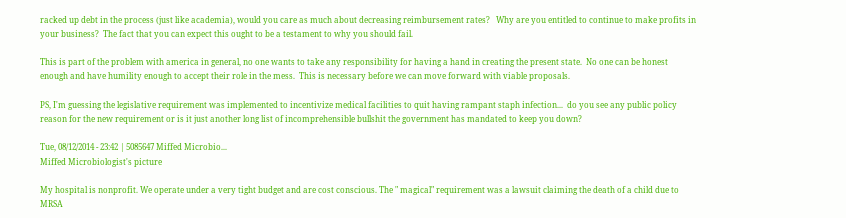racked up debt in the process (just like academia), would you care as much about decreasing reimbursement rates?   Why are you entitled to continue to make profits in your business?  The fact that you can expect this ought to be a testament to why you should fail.

This is part of the problem with america in general, no one wants to take any responsibility for having a hand in creating the present state.  No one can be honest enough and have humility enough to accept their role in the mess.  This is necessary before we can move forward with viable proposals.

PS, I'm guessing the legislative requirement was implemented to incentivize medical facilities to quit having rampant staph infection...  do you see any public policy reason for the new requirement or is it just another long list of incomprehensible bullshit the government has mandated to keep you down?

Tue, 08/12/2014 - 23:42 | 5085647 Miffed Microbio...
Miffed Microbiologist's picture

My hospital is nonprofit. We operate under a very tight budget and are cost conscious. The " magical" requirement was a lawsuit claiming the death of a child due to MRSA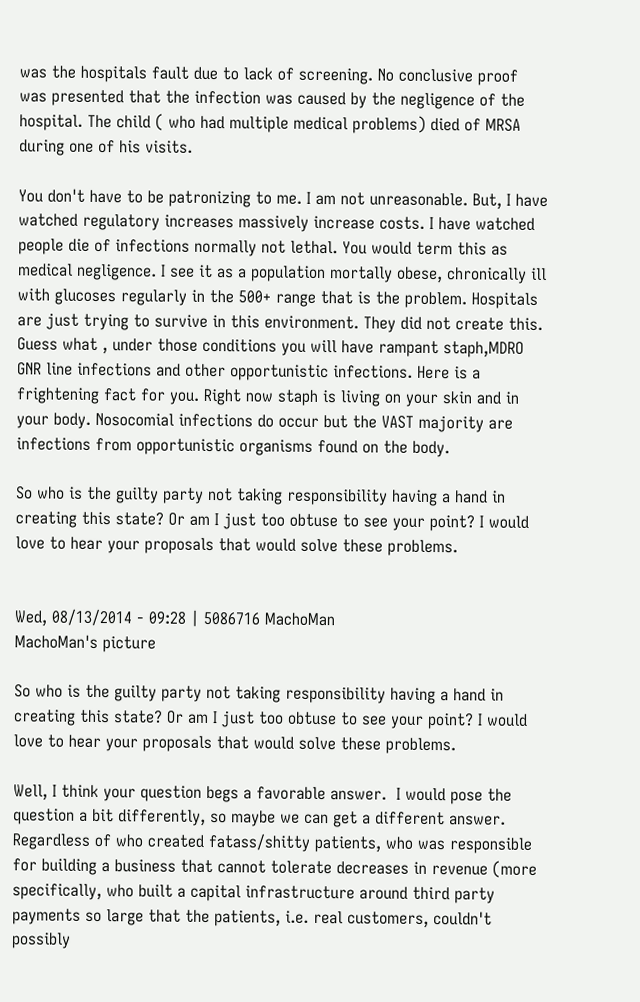was the hospitals fault due to lack of screening. No conclusive proof was presented that the infection was caused by the negligence of the hospital. The child ( who had multiple medical problems) died of MRSA during one of his visits.

You don't have to be patronizing to me. I am not unreasonable. But, I have watched regulatory increases massively increase costs. I have watched people die of infections normally not lethal. You would term this as medical negligence. I see it as a population mortally obese, chronically ill with glucoses regularly in the 500+ range that is the problem. Hospitals are just trying to survive in this environment. They did not create this. Guess what , under those conditions you will have rampant staph,MDRO GNR line infections and other opportunistic infections. Here is a frightening fact for you. Right now staph is living on your skin and in your body. Nosocomial infections do occur but the VAST majority are infections from opportunistic organisms found on the body.

So who is the guilty party not taking responsibility having a hand in creating this state? Or am I just too obtuse to see your point? I would love to hear your proposals that would solve these problems.


Wed, 08/13/2014 - 09:28 | 5086716 MachoMan
MachoMan's picture

So who is the guilty party not taking responsibility having a hand in creating this state? Or am I just too obtuse to see your point? I would love to hear your proposals that would solve these problems.

Well, I think your question begs a favorable answer.  I would pose the question a bit differently, so maybe we can get a different answer.  Regardless of who created fatass/shitty patients, who was responsible for building a business that cannot tolerate decreases in revenue (more specifically, who built a capital infrastructure around third party payments so large that the patients, i.e. real customers, couldn't possibly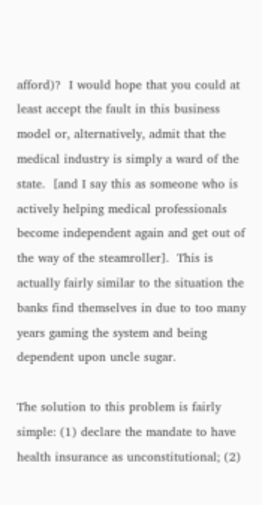afford)?  I would hope that you could at least accept the fault in this business model or, alternatively, admit that the medical industry is simply a ward of the state.  [and I say this as someone who is actively helping medical professionals become independent again and get out of the way of the steamroller].  This is actually fairly similar to the situation the banks find themselves in due to too many years gaming the system and being dependent upon uncle sugar.

The solution to this problem is fairly simple: (1) declare the mandate to have health insurance as unconstitutional; (2)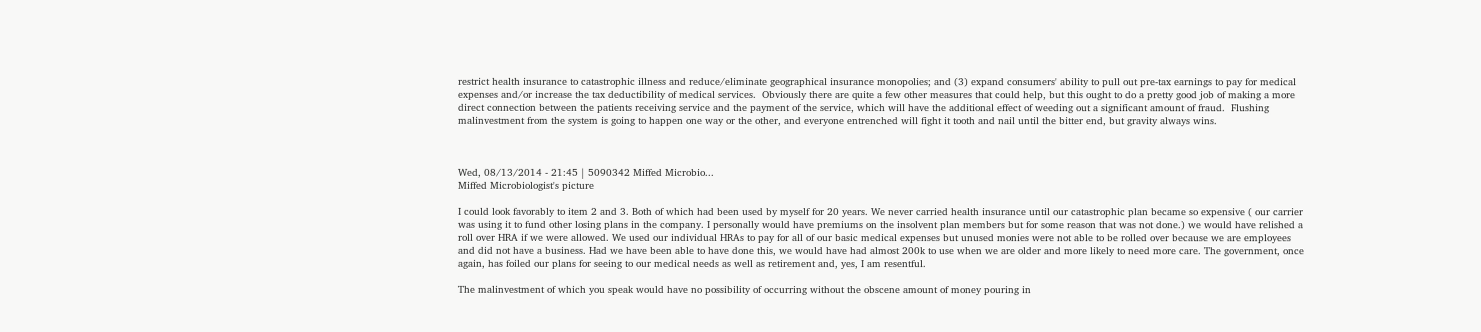restrict health insurance to catastrophic illness and reduce/eliminate geographical insurance monopolies; and (3) expand consumers' ability to pull out pre-tax earnings to pay for medical expenses and/or increase the tax deductibility of medical services.  Obviously there are quite a few other measures that could help, but this ought to do a pretty good job of making a more direct connection between the patients receiving service and the payment of the service, which will have the additional effect of weeding out a significant amount of fraud.  Flushing malinvestment from the system is going to happen one way or the other, and everyone entrenched will fight it tooth and nail until the bitter end, but gravity always wins.



Wed, 08/13/2014 - 21:45 | 5090342 Miffed Microbio...
Miffed Microbiologist's picture

I could look favorably to item 2 and 3. Both of which had been used by myself for 20 years. We never carried health insurance until our catastrophic plan became so expensive ( our carrier was using it to fund other losing plans in the company. I personally would have premiums on the insolvent plan members but for some reason that was not done.) we would have relished a roll over HRA if we were allowed. We used our individual HRAs to pay for all of our basic medical expenses but unused monies were not able to be rolled over because we are employees and did not have a business. Had we have been able to have done this, we would have had almost 200k to use when we are older and more likely to need more care. The government, once again, has foiled our plans for seeing to our medical needs as well as retirement and, yes, I am resentful.

The malinvestment of which you speak would have no possibility of occurring without the obscene amount of money pouring in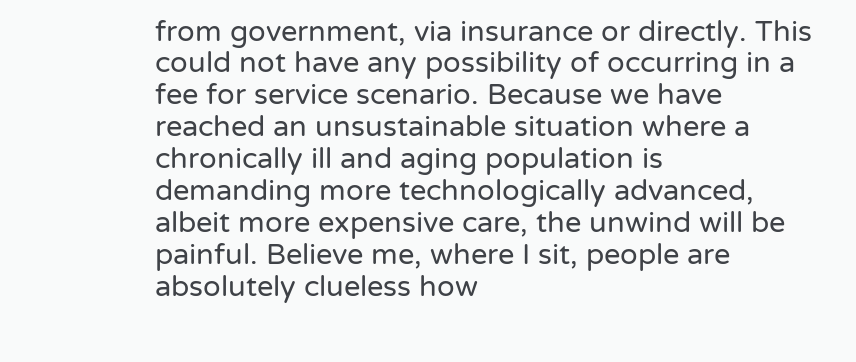from government, via insurance or directly. This could not have any possibility of occurring in a fee for service scenario. Because we have reached an unsustainable situation where a chronically ill and aging population is demanding more technologically advanced, albeit more expensive care, the unwind will be painful. Believe me, where I sit, people are absolutely clueless how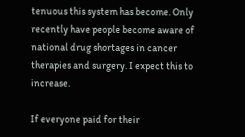tenuous this system has become. Only recently have people become aware of national drug shortages in cancer therapies and surgery. I expect this to increase.

If everyone paid for their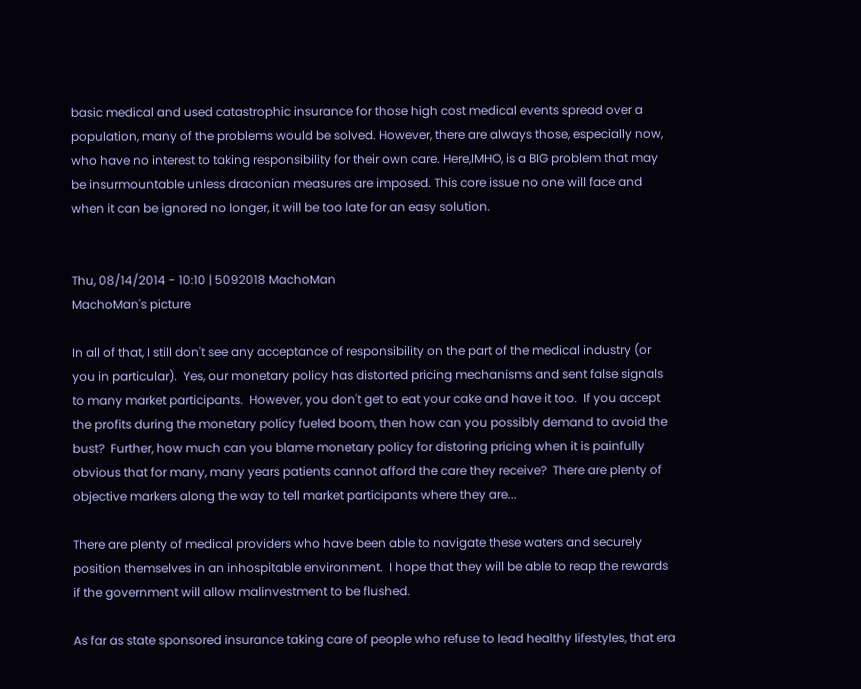basic medical and used catastrophic insurance for those high cost medical events spread over a population, many of the problems would be solved. However, there are always those, especially now, who have no interest to taking responsibility for their own care. Here,IMHO, is a BIG problem that may be insurmountable unless draconian measures are imposed. This core issue no one will face and when it can be ignored no longer, it will be too late for an easy solution.


Thu, 08/14/2014 - 10:10 | 5092018 MachoMan
MachoMan's picture

In all of that, I still don't see any acceptance of responsibility on the part of the medical industry (or you in particular).  Yes, our monetary policy has distorted pricing mechanisms and sent false signals to many market participants.  However, you don't get to eat your cake and have it too.  If you accept the profits during the monetary policy fueled boom, then how can you possibly demand to avoid the bust?  Further, how much can you blame monetary policy for distoring pricing when it is painfully obvious that for many, many years patients cannot afford the care they receive?  There are plenty of objective markers along the way to tell market participants where they are...

There are plenty of medical providers who have been able to navigate these waters and securely position themselves in an inhospitable environment.  I hope that they will be able to reap the rewards if the government will allow malinvestment to be flushed.

As far as state sponsored insurance taking care of people who refuse to lead healthy lifestyles, that era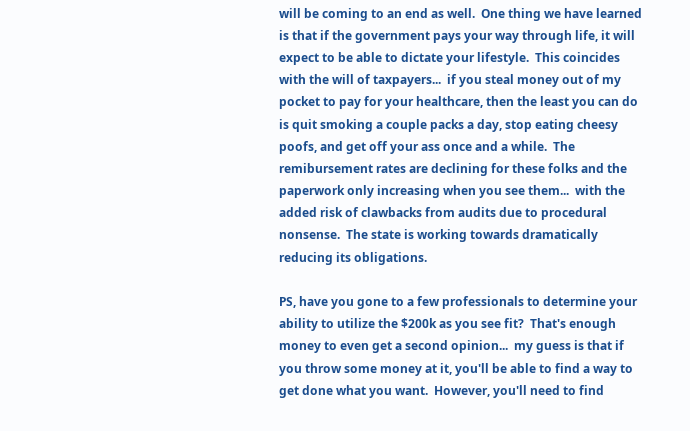will be coming to an end as well.  One thing we have learned is that if the government pays your way through life, it will expect to be able to dictate your lifestyle.  This coincides with the will of taxpayers...  if you steal money out of my pocket to pay for your healthcare, then the least you can do is quit smoking a couple packs a day, stop eating cheesy poofs, and get off your ass once and a while.  The remibursement rates are declining for these folks and the paperwork only increasing when you see them...  with the added risk of clawbacks from audits due to procedural nonsense.  The state is working towards dramatically reducing its obligations.

PS, have you gone to a few professionals to determine your ability to utilize the $200k as you see fit?  That's enough money to even get a second opinion...  my guess is that if you throw some money at it, you'll be able to find a way to get done what you want.  However, you'll need to find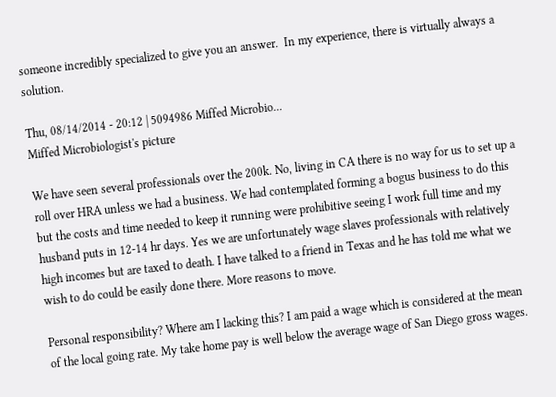someone incredibly specialized to give you an answer.  In my experience, there is virtually always a solution.

Thu, 08/14/2014 - 20:12 | 5094986 Miffed Microbio...
Miffed Microbiologist's picture

We have seen several professionals over the 200k. No, living in CA there is no way for us to set up a roll over HRA unless we had a business. We had contemplated forming a bogus business to do this but the costs and time needed to keep it running were prohibitive seeing I work full time and my husband puts in 12-14 hr days. Yes we are unfortunately wage slaves professionals with relatively high incomes but are taxed to death. I have talked to a friend in Texas and he has told me what we wish to do could be easily done there. More reasons to move.

Personal responsibility? Where am I lacking this? I am paid a wage which is considered at the mean of the local going rate. My take home pay is well below the average wage of San Diego gross wages.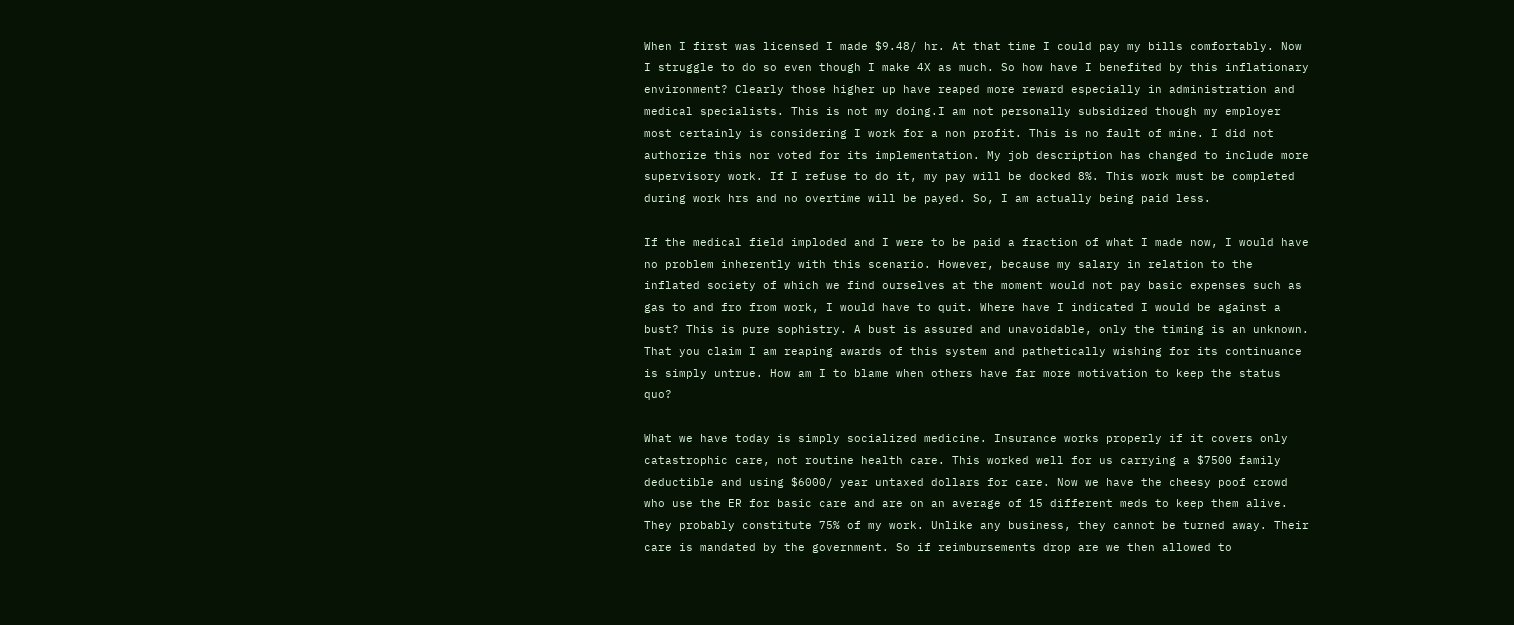When I first was licensed I made $9.48/ hr. At that time I could pay my bills comfortably. Now I struggle to do so even though I make 4X as much. So how have I benefited by this inflationary environment? Clearly those higher up have reaped more reward especially in administration and medical specialists. This is not my doing.I am not personally subsidized though my employer most certainly is considering I work for a non profit. This is no fault of mine. I did not authorize this nor voted for its implementation. My job description has changed to include more supervisory work. If I refuse to do it, my pay will be docked 8%. This work must be completed during work hrs and no overtime will be payed. So, I am actually being paid less.

If the medical field imploded and I were to be paid a fraction of what I made now, I would have no problem inherently with this scenario. However, because my salary in relation to the inflated society of which we find ourselves at the moment would not pay basic expenses such as gas to and fro from work, I would have to quit. Where have I indicated I would be against a bust? This is pure sophistry. A bust is assured and unavoidable, only the timing is an unknown. That you claim I am reaping awards of this system and pathetically wishing for its continuance is simply untrue. How am I to blame when others have far more motivation to keep the status quo?

What we have today is simply socialized medicine. Insurance works properly if it covers only catastrophic care, not routine health care. This worked well for us carrying a $7500 family deductible and using $6000/ year untaxed dollars for care. Now we have the cheesy poof crowd who use the ER for basic care and are on an average of 15 different meds to keep them alive. They probably constitute 75% of my work. Unlike any business, they cannot be turned away. Their care is mandated by the government. So if reimbursements drop are we then allowed to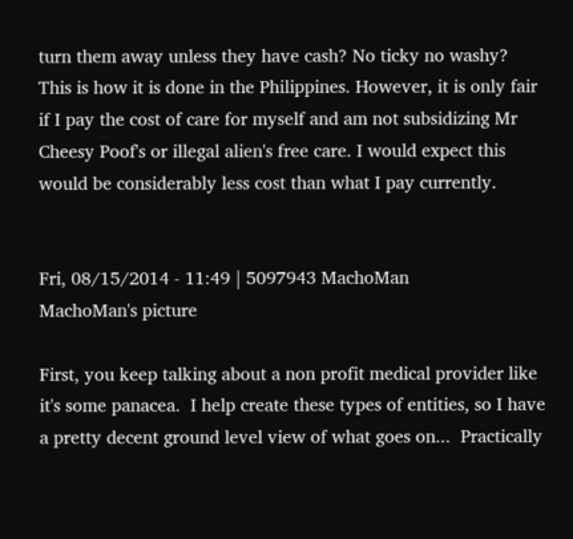turn them away unless they have cash? No ticky no washy? This is how it is done in the Philippines. However, it is only fair if I pay the cost of care for myself and am not subsidizing Mr Cheesy Poof's or illegal alien's free care. I would expect this would be considerably less cost than what I pay currently.


Fri, 08/15/2014 - 11:49 | 5097943 MachoMan
MachoMan's picture

First, you keep talking about a non profit medical provider like it's some panacea.  I help create these types of entities, so I have a pretty decent ground level view of what goes on...  Practically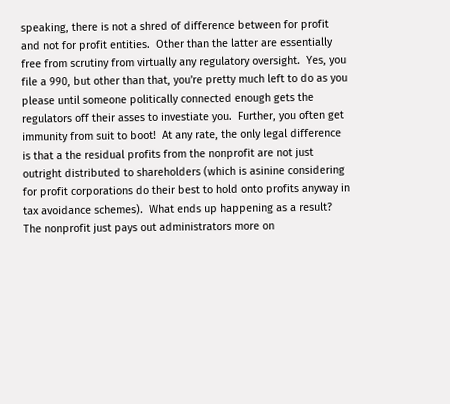speaking, there is not a shred of difference between for profit and not for profit entities.  Other than the latter are essentially free from scrutiny from virtually any regulatory oversight.  Yes, you file a 990, but other than that, you're pretty much left to do as you please until someone politically connected enough gets the regulators off their asses to investiate you.  Further, you often get immunity from suit to boot!  At any rate, the only legal difference is that a the residual profits from the nonprofit are not just outright distributed to shareholders (which is asinine considering for profit corporations do their best to hold onto profits anyway in tax avoidance schemes).  What ends up happening as a result?  The nonprofit just pays out administrators more on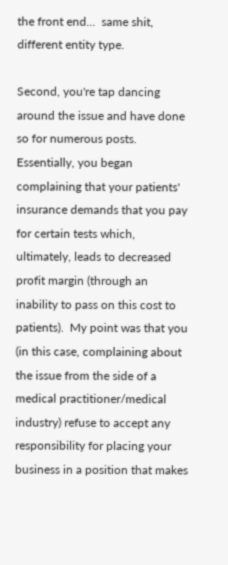the front end...  same shit, different entity type.

Second, you're tap dancing around the issue and have done so for numerous posts.  Essentially, you began complaining that your patients' insurance demands that you pay for certain tests which, ultimately, leads to decreased profit margin (through an inability to pass on this cost to patients).  My point was that you (in this case, complaining about the issue from the side of a medical practitioner/medical industry) refuse to accept any responsibility for placing your business in a position that makes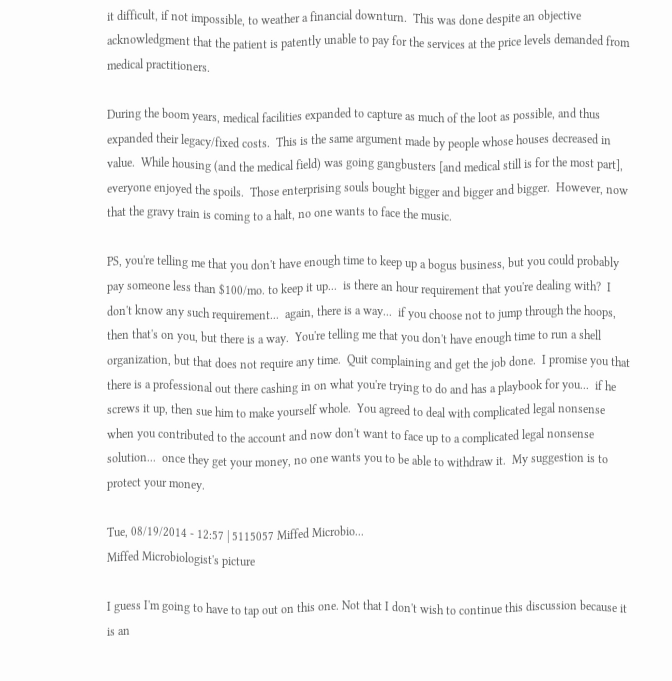it difficult, if not impossible, to weather a financial downturn.  This was done despite an objective acknowledgment that the patient is patently unable to pay for the services at the price levels demanded from medical practitioners.

During the boom years, medical facilities expanded to capture as much of the loot as possible, and thus expanded their legacy/fixed costs.  This is the same argument made by people whose houses decreased in value.  While housing (and the medical field) was going gangbusters [and medical still is for the most part], everyone enjoyed the spoils.  Those enterprising souls bought bigger and bigger and bigger.  However, now that the gravy train is coming to a halt, no one wants to face the music.

PS, you're telling me that you don't have enough time to keep up a bogus business, but you could probably pay someone less than $100/mo. to keep it up...  is there an hour requirement that you're dealing with?  I don't know any such requirement...  again, there is a way...  if you choose not to jump through the hoops, then that's on you, but there is a way.  You're telling me that you don't have enough time to run a shell organization, but that does not require any time.  Quit complaining and get the job done.  I promise you that there is a professional out there cashing in on what you're trying to do and has a playbook for you...  if he screws it up, then sue him to make yourself whole.  You agreed to deal with complicated legal nonsense when you contributed to the account and now don't want to face up to a complicated legal nonsense solution...  once they get your money, no one wants you to be able to withdraw it.  My suggestion is to protect your money.

Tue, 08/19/2014 - 12:57 | 5115057 Miffed Microbio...
Miffed Microbiologist's picture

I guess I'm going to have to tap out on this one. Not that I don't wish to continue this discussion because it is an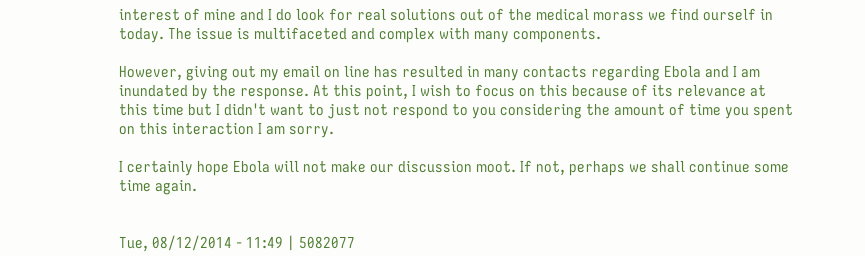interest of mine and I do look for real solutions out of the medical morass we find ourself in today. The issue is multifaceted and complex with many components.

However, giving out my email on line has resulted in many contacts regarding Ebola and I am inundated by the response. At this point, I wish to focus on this because of its relevance at this time but I didn't want to just not respond to you considering the amount of time you spent on this interaction I am sorry.

I certainly hope Ebola will not make our discussion moot. If not, perhaps we shall continue some time again.


Tue, 08/12/2014 - 11:49 | 5082077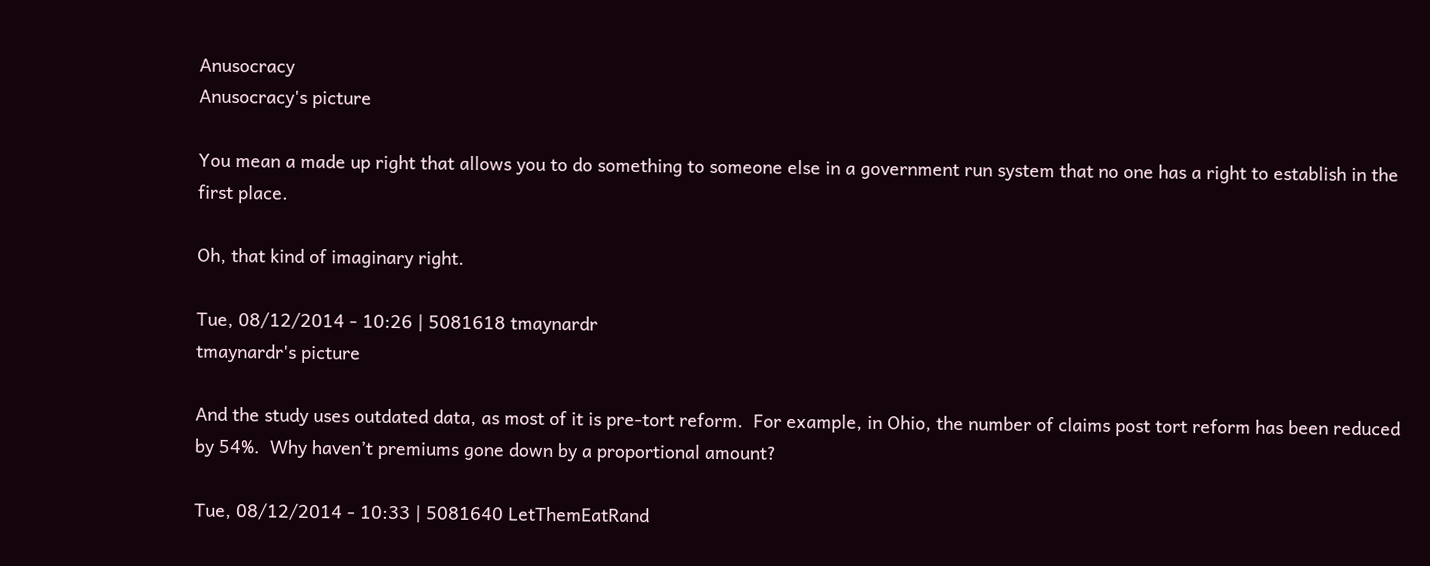Anusocracy
Anusocracy's picture

You mean a made up right that allows you to do something to someone else in a government run system that no one has a right to establish in the first place.

Oh, that kind of imaginary right.

Tue, 08/12/2014 - 10:26 | 5081618 tmaynardr
tmaynardr's picture

And the study uses outdated data, as most of it is pre-tort reform.  For example, in Ohio, the number of claims post tort reform has been reduced by 54%.  Why haven’t premiums gone down by a proportional amount?

Tue, 08/12/2014 - 10:33 | 5081640 LetThemEatRand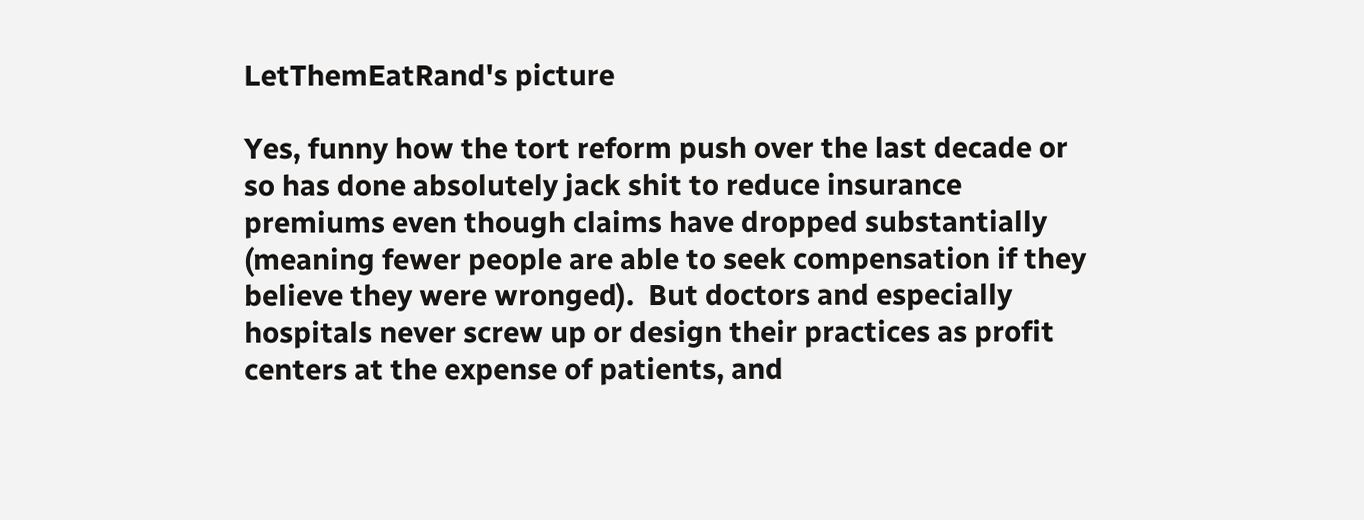LetThemEatRand's picture

Yes, funny how the tort reform push over the last decade or so has done absolutely jack shit to reduce insurance premiums even though claims have dropped substantially (meaning fewer people are able to seek compensation if they believe they were wronged).  But doctors and especially hospitals never screw up or design their practices as profit centers at the expense of patients, and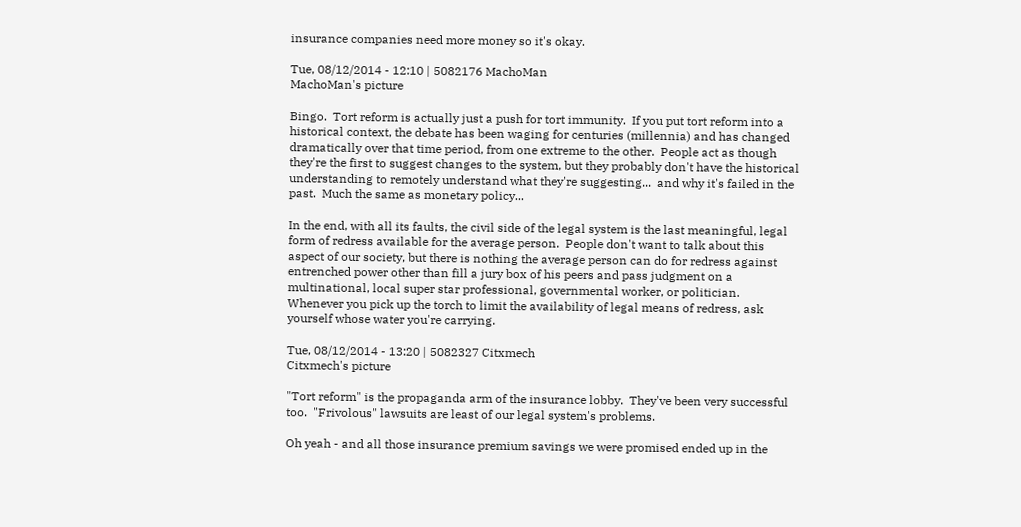insurance companies need more money so it's okay.

Tue, 08/12/2014 - 12:10 | 5082176 MachoMan
MachoMan's picture

Bingo.  Tort reform is actually just a push for tort immunity.  If you put tort reform into a historical context, the debate has been waging for centuries (millennia) and has changed dramatically over that time period, from one extreme to the other.  People act as though they're the first to suggest changes to the system, but they probably don't have the historical understanding to remotely understand what they're suggesting...  and why it's failed in the past.  Much the same as monetary policy...

In the end, with all its faults, the civil side of the legal system is the last meaningful, legal form of redress available for the average person.  People don't want to talk about this aspect of our society, but there is nothing the average person can do for redress against entrenched power other than fill a jury box of his peers and pass judgment on a multinational, local super star professional, governmental worker, or politician.  Whenever you pick up the torch to limit the availability of legal means of redress, ask yourself whose water you're carrying.

Tue, 08/12/2014 - 13:20 | 5082327 Citxmech
Citxmech's picture

"Tort reform" is the propaganda arm of the insurance lobby.  They've been very successful too.  "Frivolous" lawsuits are least of our legal system's problems.

Oh yeah - and all those insurance premium savings we were promised ended up in the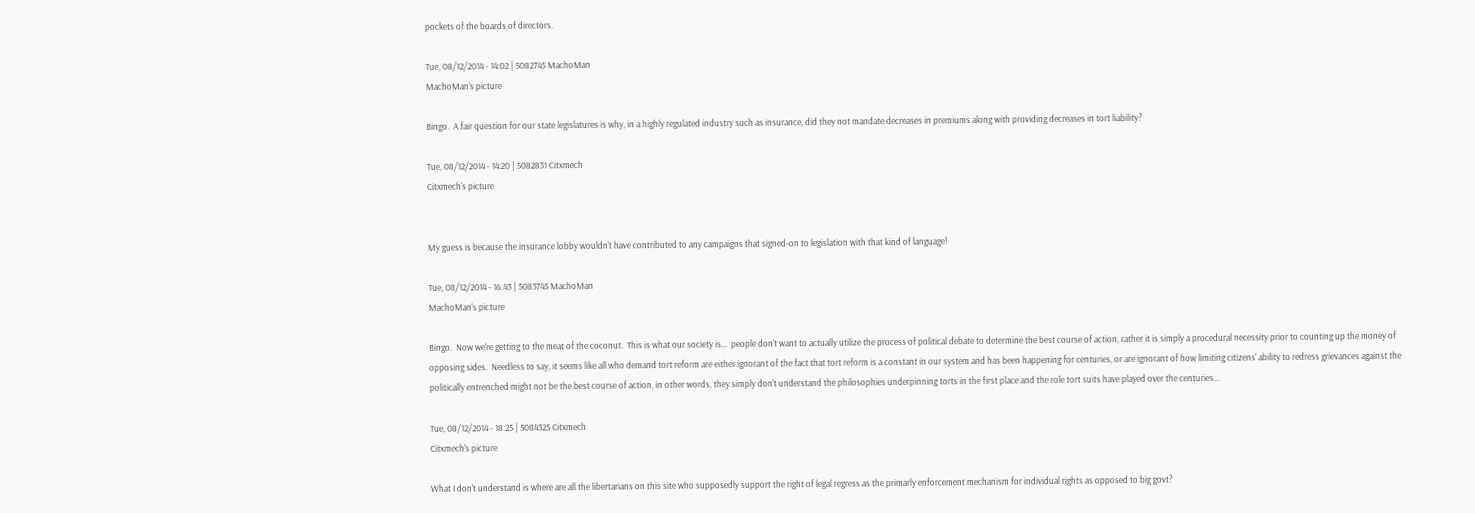pockets of the boards of directors.

Tue, 08/12/2014 - 14:02 | 5082745 MachoMan
MachoMan's picture

Bingo.  A fair question for our state legislatures is why, in a highly regulated industry such as insurance, did they not mandate decreases in premiums along with providing decreases in tort liability?

Tue, 08/12/2014 - 14:20 | 5082831 Citxmech
Citxmech's picture


My guess is because the insurance lobby wouldn't have contributed to any campaigns that signed-on to legislation with that kind of language!

Tue, 08/12/2014 - 16:43 | 5083745 MachoMan
MachoMan's picture

Bingo.  Now we're getting to the meat of the coconut.  This is what our society is...  people don't want to actually utilize the process of political debate to determine the best course of action, rather it is simply a procedural necessity prior to counting up the money of opposing sides.  Needless to say, it seems like all who demand tort reform are either ignorant of the fact that tort reform is a constant in our system and has been happening for centuries, or are ignorant of how limiting citizens' ability to redress grievances against the politically entrenched might not be the best course of action, in other words, they simply don't understand the philosophies underpinning torts in the first place and the role tort suits have played over the centuries...

Tue, 08/12/2014 - 18:25 | 5084325 Citxmech
Citxmech's picture

What I don't understand is where are all the libertarians on this site who supposedly support the right of legal regress as the primarly enforcement mechanism for individual rights as opposed to big govt?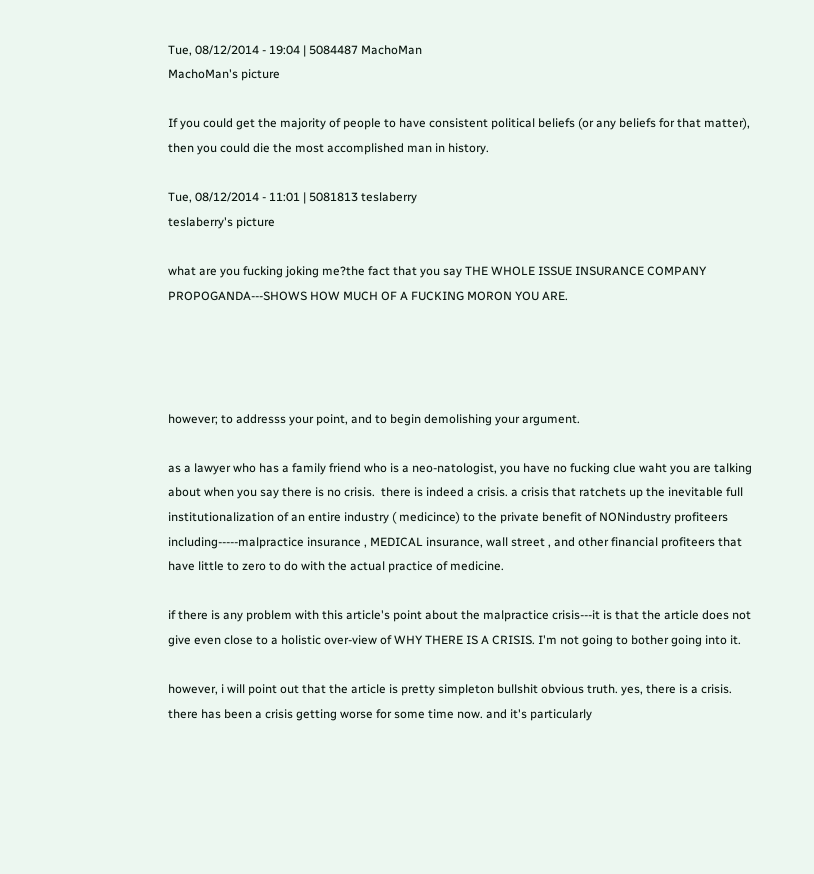Tue, 08/12/2014 - 19:04 | 5084487 MachoMan
MachoMan's picture

If you could get the majority of people to have consistent political beliefs (or any beliefs for that matter), then you could die the most accomplished man in history.

Tue, 08/12/2014 - 11:01 | 5081813 teslaberry
teslaberry's picture

what are you fucking joking me?the fact that you say THE WHOLE ISSUE INSURANCE COMPANY PROPOGANDA---SHOWS HOW MUCH OF A FUCKING MORON YOU ARE.




however; to addresss your point, and to begin demolishing your argument.

as a lawyer who has a family friend who is a neo-natologist, you have no fucking clue waht you are talking about when you say there is no crisis.  there is indeed a crisis. a crisis that ratchets up the inevitable full institutionalization of an entire industry ( medicince) to the private benefit of NONindustry profiteers including-----malpractice insurance , MEDICAL insurance, wall street , and other financial profiteers that have little to zero to do with the actual practice of medicine.

if there is any problem with this article's point about the malpractice crisis---it is that the article does not give even close to a holistic over-view of WHY THERE IS A CRISIS. I'm not going to bother going into it.

however, i will point out that the article is pretty simpleton bullshit obvious truth. yes, there is a crisis. there has been a crisis getting worse for some time now. and it's particularly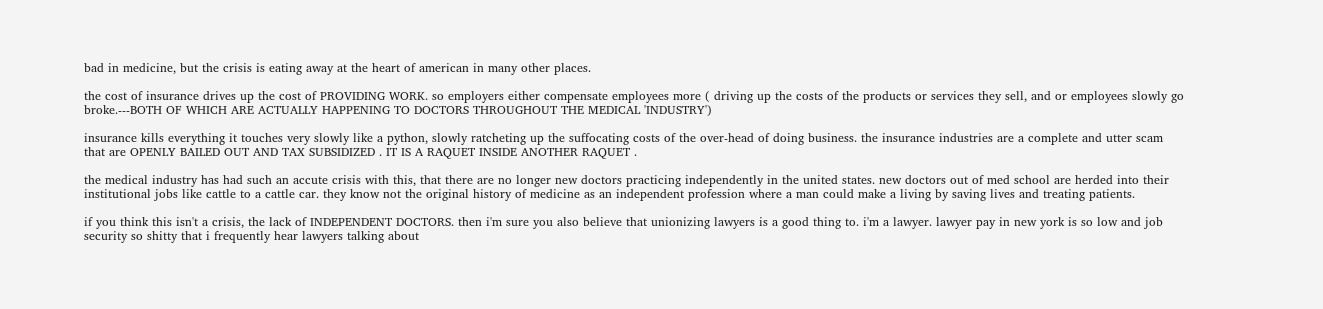bad in medicine, but the crisis is eating away at the heart of american in many other places.

the cost of insurance drives up the cost of PROVIDING WORK. so employers either compensate employees more ( driving up the costs of the products or services they sell, and or employees slowly go broke.---BOTH OF WHICH ARE ACTUALLY HAPPENING TO DOCTORS THROUGHOUT THE MEDICAL 'INDUSTRY')

insurance kills everything it touches very slowly like a python, slowly ratcheting up the suffocating costs of the over-head of doing business. the insurance industries are a complete and utter scam that are OPENLY BAILED OUT AND TAX SUBSIDIZED . IT IS A RAQUET INSIDE ANOTHER RAQUET .

the medical industry has had such an accute crisis with this, that there are no longer new doctors practicing independently in the united states. new doctors out of med school are herded into their institutional jobs like cattle to a cattle car. they know not the original history of medicine as an independent profession where a man could make a living by saving lives and treating patients.

if you think this isn't a crisis, the lack of INDEPENDENT DOCTORS. then i'm sure you also believe that unionizing lawyers is a good thing to. i'm a lawyer. lawyer pay in new york is so low and job security so shitty that i frequently hear lawyers talking about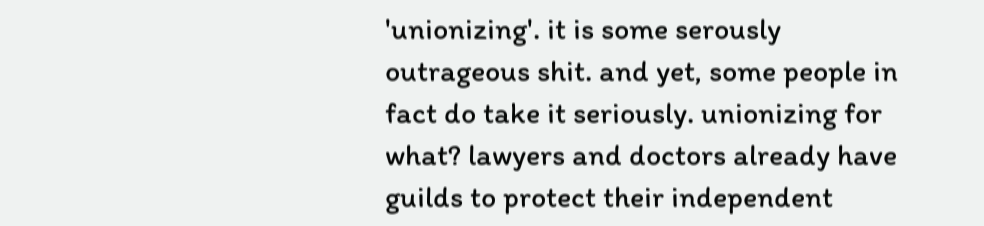'unionizing'. it is some serously outrageous shit. and yet, some people in fact do take it seriously. unionizing for what? lawyers and doctors already have guilds to protect their independent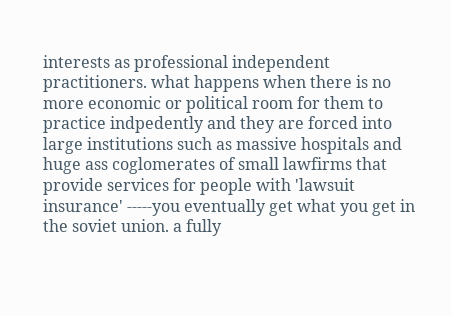interests as professional independent practitioners. what happens when there is no more economic or political room for them to practice indpedently and they are forced into large institutions such as massive hospitals and huge ass coglomerates of small lawfirms that provide services for people with 'lawsuit insurance' -----you eventually get what you get in the soviet union. a fully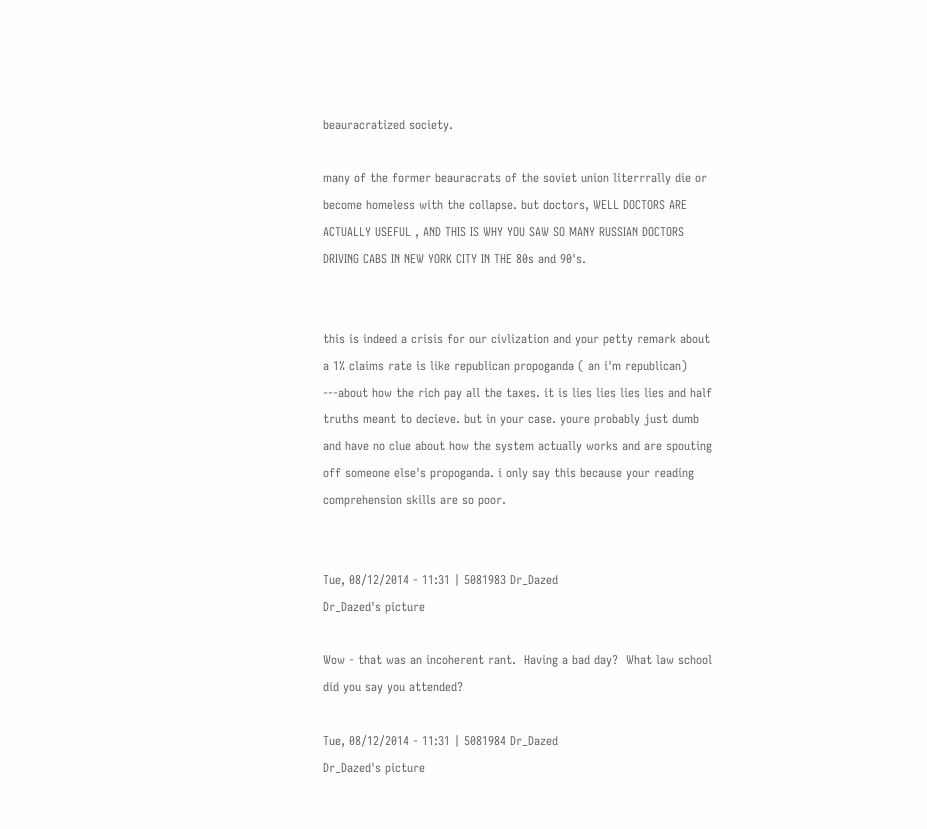beauracratized society.

many of the former beauracrats of the soviet union literrrally die or become homeless with the collapse. but doctors, WELL DOCTORS ARE ACTUALLY USEFUL , AND THIS IS WHY YOU SAW SO MANY RUSSIAN DOCTORS DRIVING CABS IN NEW YORK CITY IN THE 80s and 90's.


this is indeed a crisis for our civlization and your petty remark about a 1% claims rate is like republican propoganda ( an i'm republican) ---about how the rich pay all the taxes. it is lies lies lies lies and half truths meant to decieve. but in your case. youre probably just dumb and have no clue about how the system actually works and are spouting off someone else's propoganda. i only say this because your reading comprehension skills are so poor.


Tue, 08/12/2014 - 11:31 | 5081983 Dr_Dazed
Dr_Dazed's picture

Wow - that was an incoherent rant.  Having a bad day?  What law school did you say you attended?

Tue, 08/12/2014 - 11:31 | 5081984 Dr_Dazed
Dr_Dazed's picture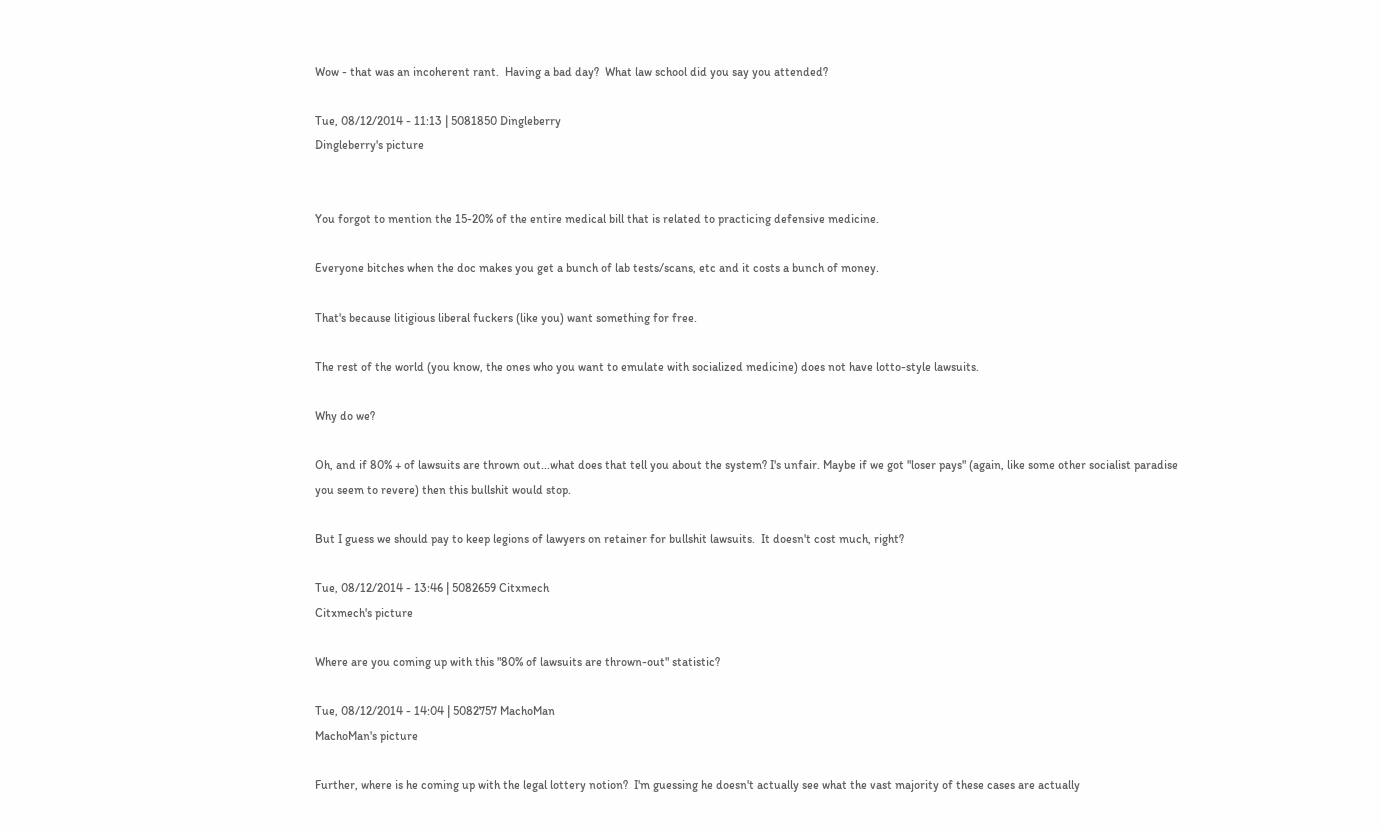Wow - that was an incoherent rant.  Having a bad day?  What law school did you say you attended?

Tue, 08/12/2014 - 11:13 | 5081850 Dingleberry
Dingleberry's picture


You forgot to mention the 15-20% of the entire medical bill that is related to practicing defensive medicine.

Everyone bitches when the doc makes you get a bunch of lab tests/scans, etc and it costs a bunch of money.

That's because litigious liberal fuckers (like you) want something for free.

The rest of the world (you know, the ones who you want to emulate with socialized medicine) does not have lotto-style lawsuits.

Why do we?

Oh, and if 80% + of lawsuits are thrown out...what does that tell you about the system? I's unfair. Maybe if we got "loser pays" (again, like some other socialist paradise you seem to revere) then this bullshit would stop.

But I guess we should pay to keep legions of lawyers on retainer for bullshit lawsuits.  It doesn't cost much, right?

Tue, 08/12/2014 - 13:46 | 5082659 Citxmech
Citxmech's picture

Where are you coming up with this "80% of lawsuits are thrown-out" statistic?

Tue, 08/12/2014 - 14:04 | 5082757 MachoMan
MachoMan's picture

Further, where is he coming up with the legal lottery notion?  I'm guessing he doesn't actually see what the vast majority of these cases are actually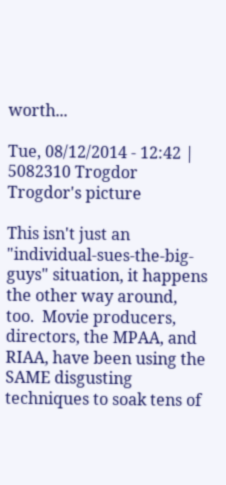worth...

Tue, 08/12/2014 - 12:42 | 5082310 Trogdor
Trogdor's picture

This isn't just an "individual-sues-the-big-guys" situation, it happens the other way around, too.  Movie producers, directors, the MPAA, and RIAA, have been using the SAME disgusting techniques to soak tens of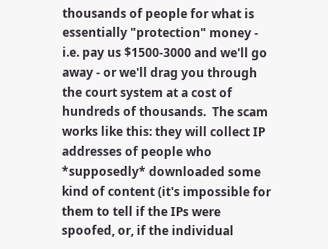thousands of people for what is essentially "protection" money - i.e. pay us $1500-3000 and we'll go away - or we'll drag you through the court system at a cost of hundreds of thousands.  The scam works like this: they will collect IP addresses of people who *supposedly* downloaded some kind of content (it's impossible for them to tell if the IPs were spoofed, or, if the individual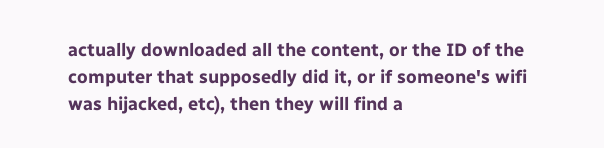actually downloaded all the content, or the ID of the computer that supposedly did it, or if someone's wifi was hijacked, etc), then they will find a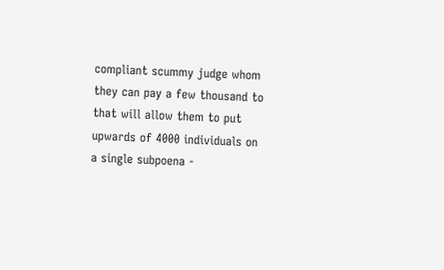compliant scummy judge whom they can pay a few thousand to that will allow them to put upwards of 4000 individuals on a single subpoena -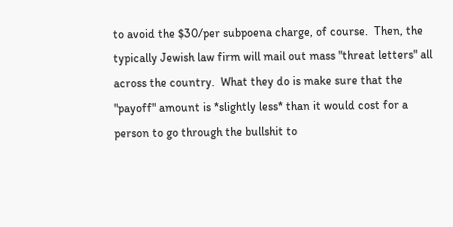to avoid the $30/per subpoena charge, of course.  Then, the typically Jewish law firm will mail out mass "threat letters" all across the country.  What they do is make sure that the "payoff" amount is *slightly less* than it would cost for a person to go through the bullshit to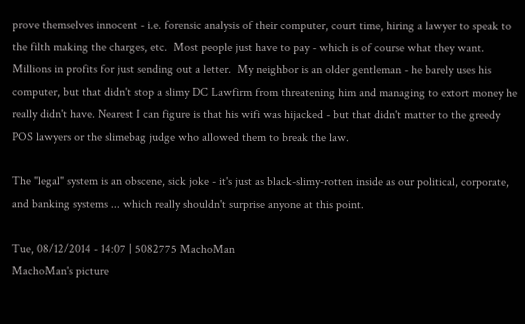prove themselves innocent - i.e. forensic analysis of their computer, court time, hiring a lawyer to speak to the filth making the charges, etc.  Most people just have to pay - which is of course what they want.  Millions in profits for just sending out a letter.  My neighbor is an older gentleman - he barely uses his computer, but that didn't stop a slimy DC Lawfirm from threatening him and managing to extort money he really didn't have. Nearest I can figure is that his wifi was hijacked - but that didn't matter to the greedy POS lawyers or the slimebag judge who allowed them to break the law.

The "legal" system is an obscene, sick joke - it's just as black-slimy-rotten inside as our political, corporate, and banking systems ... which really shouldn't surprise anyone at this point.

Tue, 08/12/2014 - 14:07 | 5082775 MachoMan
MachoMan's picture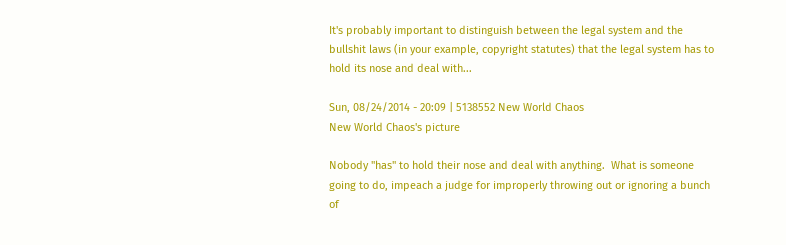It's probably important to distinguish between the legal system and the bullshit laws (in your example, copyright statutes) that the legal system has to hold its nose and deal with...

Sun, 08/24/2014 - 20:09 | 5138552 New World Chaos
New World Chaos's picture

Nobody "has" to hold their nose and deal with anything.  What is someone going to do, impeach a judge for improperly throwing out or ignoring a bunch of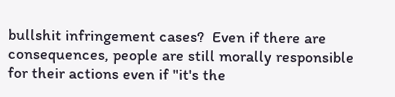bullshit infringement cases?  Even if there are consequences, people are still morally responsible for their actions even if "it's the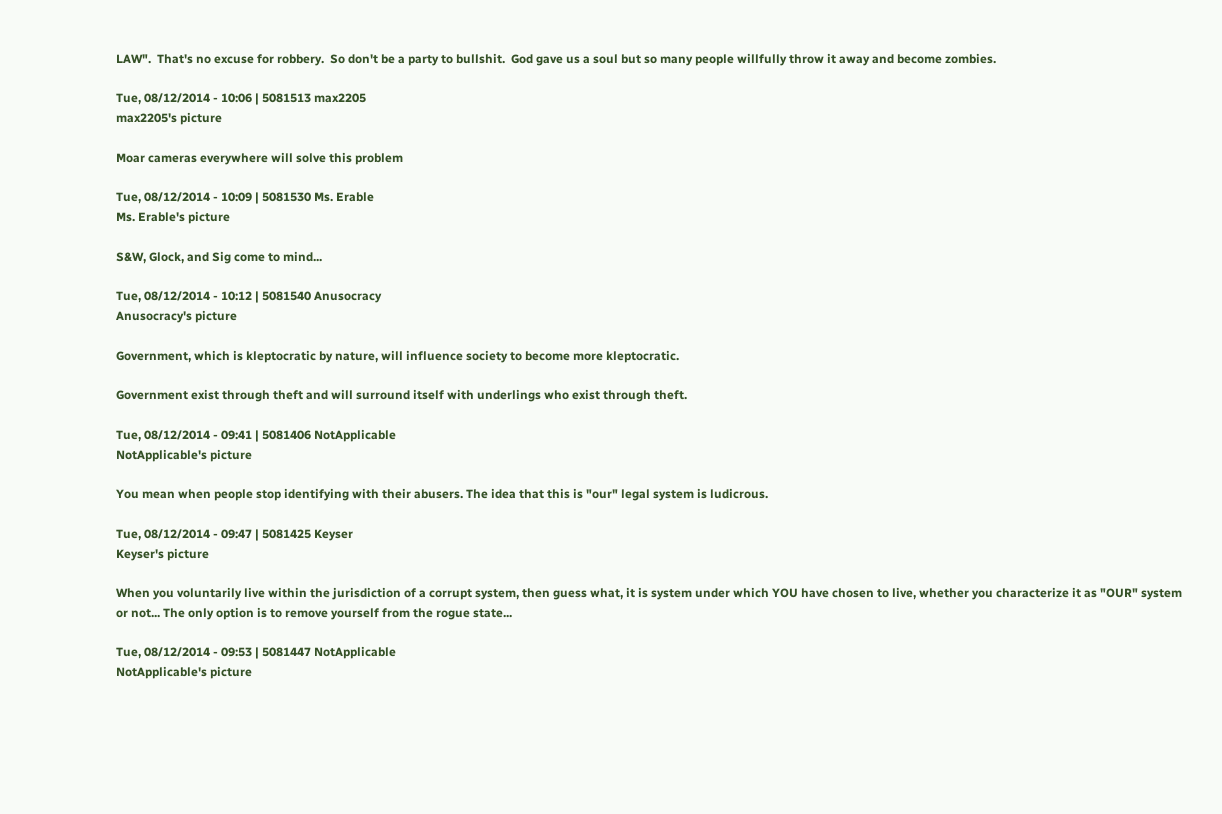LAW".  That's no excuse for robbery.  So don't be a party to bullshit.  God gave us a soul but so many people willfully throw it away and become zombies.

Tue, 08/12/2014 - 10:06 | 5081513 max2205
max2205's picture

Moar cameras everywhere will solve this problem

Tue, 08/12/2014 - 10:09 | 5081530 Ms. Erable
Ms. Erable's picture

S&W, Glock, and Sig come to mind...

Tue, 08/12/2014 - 10:12 | 5081540 Anusocracy
Anusocracy's picture

Government, which is kleptocratic by nature, will influence society to become more kleptocratic.

Government exist through theft and will surround itself with underlings who exist through theft.

Tue, 08/12/2014 - 09:41 | 5081406 NotApplicable
NotApplicable's picture

You mean when people stop identifying with their abusers. The idea that this is "our" legal system is ludicrous.

Tue, 08/12/2014 - 09:47 | 5081425 Keyser
Keyser's picture

When you voluntarily live within the jurisdiction of a corrupt system, then guess what, it is system under which YOU have chosen to live, whether you characterize it as "OUR" system or not... The only option is to remove yourself from the rogue state...

Tue, 08/12/2014 - 09:53 | 5081447 NotApplicable
NotApplicable's picture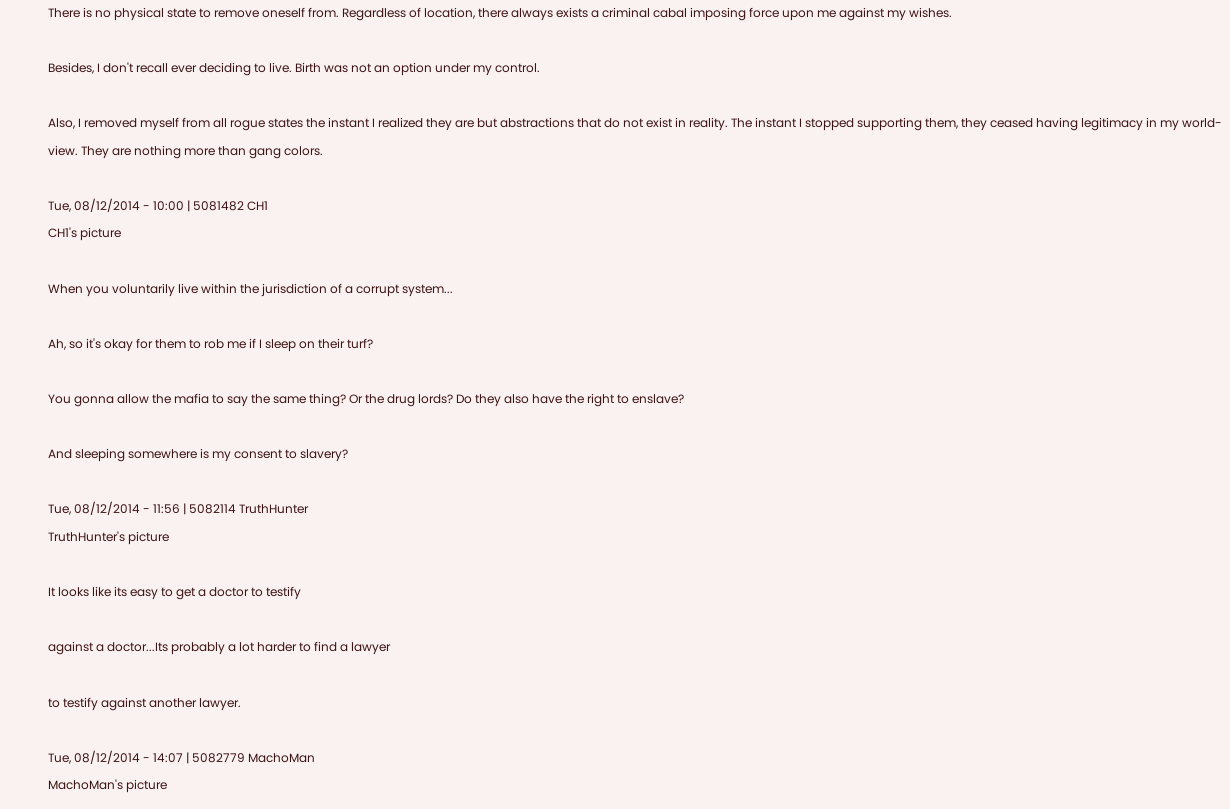There is no physical state to remove oneself from. Regardless of location, there always exists a criminal cabal imposing force upon me against my wishes.

Besides, I don't recall ever deciding to live. Birth was not an option under my control.

Also, I removed myself from all rogue states the instant I realized they are but abstractions that do not exist in reality. The instant I stopped supporting them, they ceased having legitimacy in my world-view. They are nothing more than gang colors.

Tue, 08/12/2014 - 10:00 | 5081482 CH1
CH1's picture

When you voluntarily live within the jurisdiction of a corrupt system...

Ah, so it's okay for them to rob me if I sleep on their turf?

You gonna allow the mafia to say the same thing? Or the drug lords? Do they also have the right to enslave?

And sleeping somewhere is my consent to slavery?

Tue, 08/12/2014 - 11:56 | 5082114 TruthHunter
TruthHunter's picture

It looks like its easy to get a doctor to testify

against a doctor...Its probably a lot harder to find a lawyer

to testify against another lawyer.

Tue, 08/12/2014 - 14:07 | 5082779 MachoMan
MachoMan's picture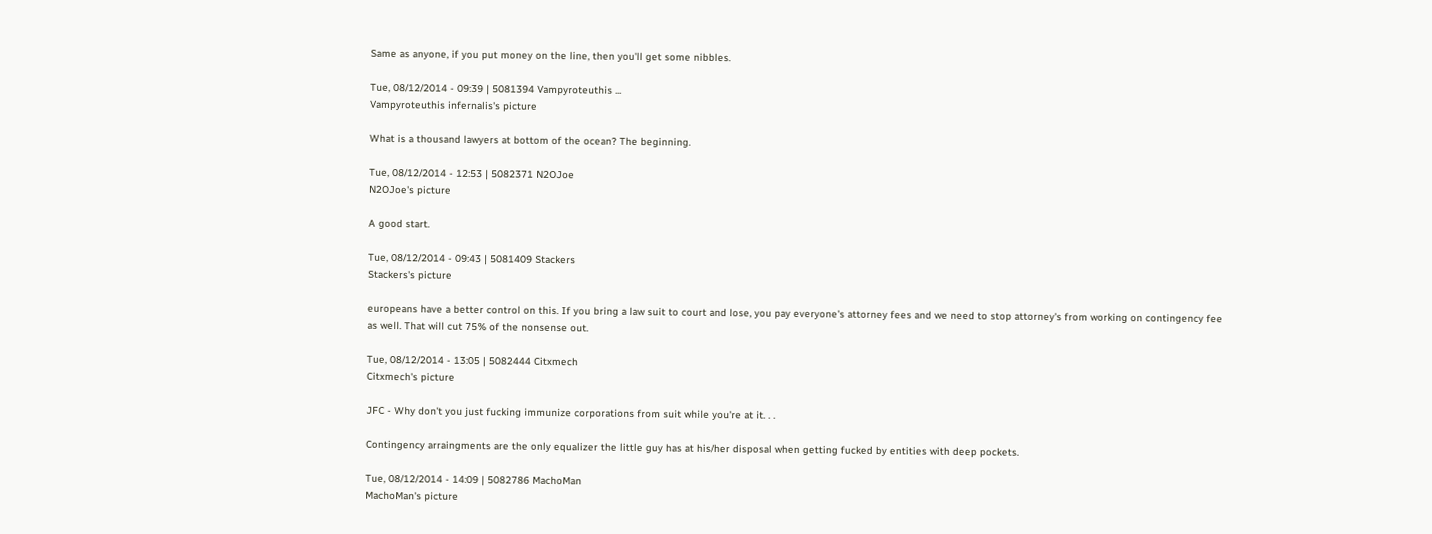Same as anyone, if you put money on the line, then you'll get some nibbles.

Tue, 08/12/2014 - 09:39 | 5081394 Vampyroteuthis ...
Vampyroteuthis infernalis's picture

What is a thousand lawyers at bottom of the ocean? The beginning.

Tue, 08/12/2014 - 12:53 | 5082371 N2OJoe
N2OJoe's picture

A good start.

Tue, 08/12/2014 - 09:43 | 5081409 Stackers
Stackers's picture

europeans have a better control on this. If you bring a law suit to court and lose, you pay everyone's attorney fees and we need to stop attorney's from working on contingency fee as well. That will cut 75% of the nonsense out.

Tue, 08/12/2014 - 13:05 | 5082444 Citxmech
Citxmech's picture

JFC - Why don't you just fucking immunize corporations from suit while you're at it. . .

Contingency arraingments are the only equalizer the little guy has at his/her disposal when getting fucked by entities with deep pockets.

Tue, 08/12/2014 - 14:09 | 5082786 MachoMan
MachoMan's picture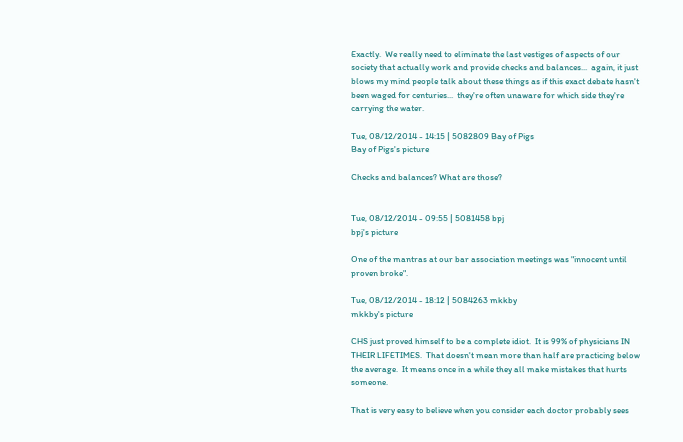Exactly.  We really need to eliminate the last vestiges of aspects of our society that actually work and provide checks and balances...  again, it just blows my mind people talk about these things as if this exact debate hasn't been waged for centuries...  they're often unaware for which side they're carrying the water.

Tue, 08/12/2014 - 14:15 | 5082809 Bay of Pigs
Bay of Pigs's picture

Checks and balances? What are those?


Tue, 08/12/2014 - 09:55 | 5081458 bpj
bpj's picture

One of the mantras at our bar association meetings was "innocent until proven broke".

Tue, 08/12/2014 - 18:12 | 5084263 mkkby
mkkby's picture

CHS just proved himself to be a complete idiot.  It is 99% of physicians IN THEIR LIFETIMES.  That doesn't mean more than half are practicing below the average.  It means once in a while they all make mistakes that hurts someone.

That is very easy to believe when you consider each doctor probably sees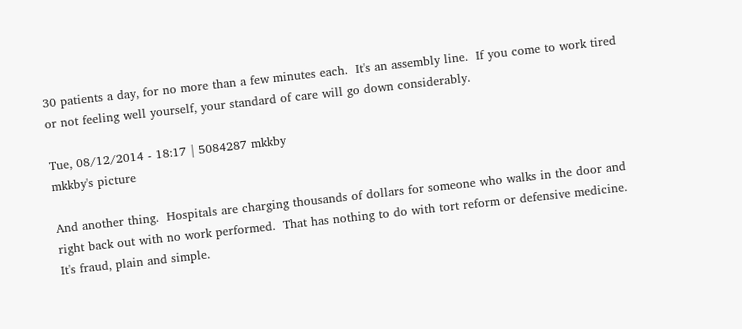30 patients a day, for no more than a few minutes each.  It's an assembly line.  If you come to work tired or not feeling well yourself, your standard of care will go down considerably.

Tue, 08/12/2014 - 18:17 | 5084287 mkkby
mkkby's picture

And another thing.  Hospitals are charging thousands of dollars for someone who walks in the door and right back out with no work performed.  That has nothing to do with tort reform or defensive medicine.  It's fraud, plain and simple.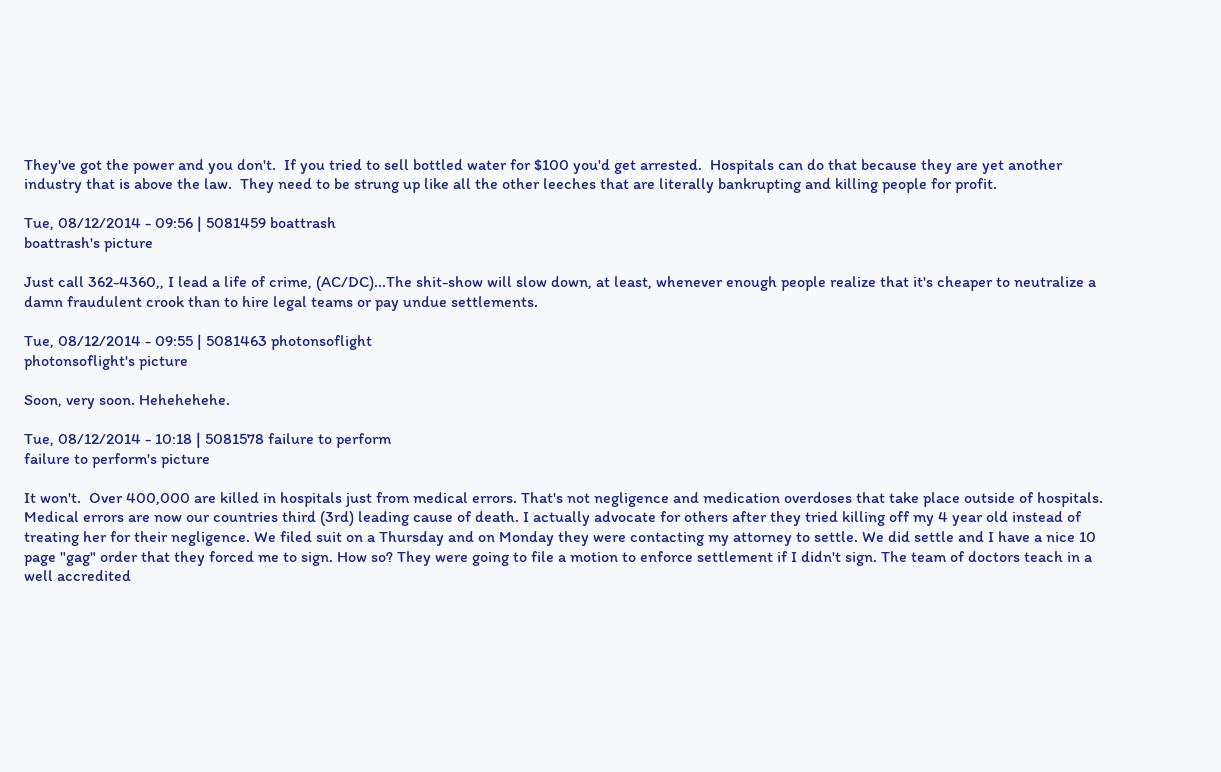They've got the power and you don't.  If you tried to sell bottled water for $100 you'd get arrested.  Hospitals can do that because they are yet another industry that is above the law.  They need to be strung up like all the other leeches that are literally bankrupting and killing people for profit.

Tue, 08/12/2014 - 09:56 | 5081459 boattrash
boattrash's picture

Just call 362-4360,, I lead a life of crime, (AC/DC)...The shit-show will slow down, at least, whenever enough people realize that it's cheaper to neutralize a damn fraudulent crook than to hire legal teams or pay undue settlements.

Tue, 08/12/2014 - 09:55 | 5081463 photonsoflight
photonsoflight's picture

Soon, very soon. Hehehehehe.

Tue, 08/12/2014 - 10:18 | 5081578 failure to perform
failure to perform's picture

It won't.  Over 400,000 are killed in hospitals just from medical errors. That's not negligence and medication overdoses that take place outside of hospitals. Medical errors are now our countries third (3rd) leading cause of death. I actually advocate for others after they tried killing off my 4 year old instead of treating her for their negligence. We filed suit on a Thursday and on Monday they were contacting my attorney to settle. We did settle and I have a nice 10 page "gag" order that they forced me to sign. How so? They were going to file a motion to enforce settlement if I didn't sign. The team of doctors teach in a well accredited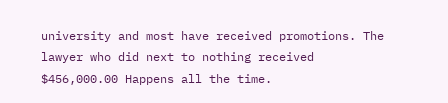university and most have received promotions. The lawyer who did next to nothing received $456,000.00 Happens all the time.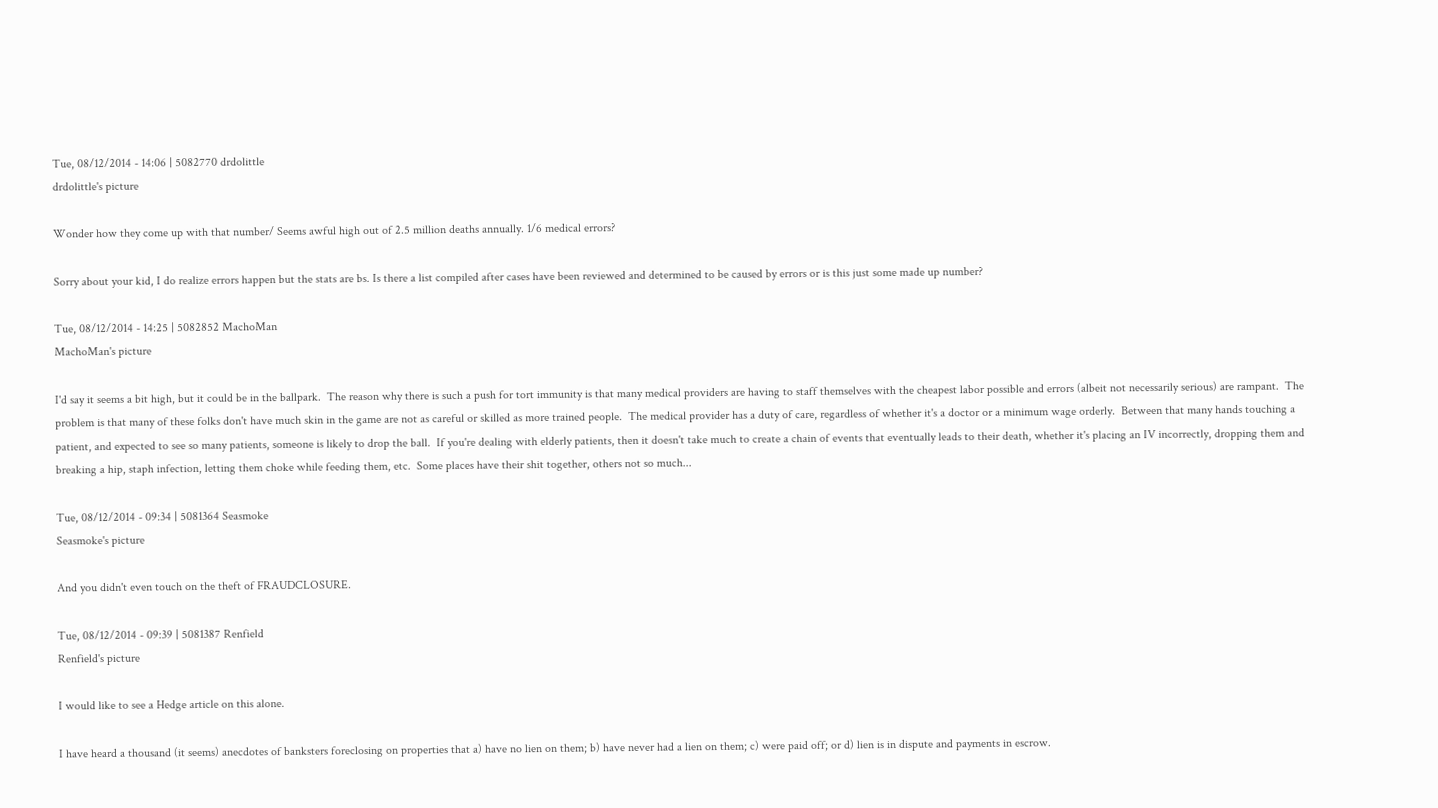Tue, 08/12/2014 - 14:06 | 5082770 drdolittle
drdolittle's picture

Wonder how they come up with that number/ Seems awful high out of 2.5 million deaths annually. 1/6 medical errors?

Sorry about your kid, I do realize errors happen but the stats are bs. Is there a list compiled after cases have been reviewed and determined to be caused by errors or is this just some made up number?

Tue, 08/12/2014 - 14:25 | 5082852 MachoMan
MachoMan's picture

I'd say it seems a bit high, but it could be in the ballpark.  The reason why there is such a push for tort immunity is that many medical providers are having to staff themselves with the cheapest labor possible and errors (albeit not necessarily serious) are rampant.  The problem is that many of these folks don't have much skin in the game are not as careful or skilled as more trained people.  The medical provider has a duty of care, regardless of whether it's a doctor or a minimum wage orderly.  Between that many hands touching a patient, and expected to see so many patients, someone is likely to drop the ball.  If you're dealing with elderly patients, then it doesn't take much to create a chain of events that eventually leads to their death, whether it's placing an IV incorrectly, dropping them and breaking a hip, staph infection, letting them choke while feeding them, etc.  Some places have their shit together, others not so much...

Tue, 08/12/2014 - 09:34 | 5081364 Seasmoke
Seasmoke's picture

And you didn't even touch on the theft of FRAUDCLOSURE.

Tue, 08/12/2014 - 09:39 | 5081387 Renfield
Renfield's picture

I would like to see a Hedge article on this alone.

I have heard a thousand (it seems) anecdotes of banksters foreclosing on properties that a) have no lien on them; b) have never had a lien on them; c) were paid off; or d) lien is in dispute and payments in escrow.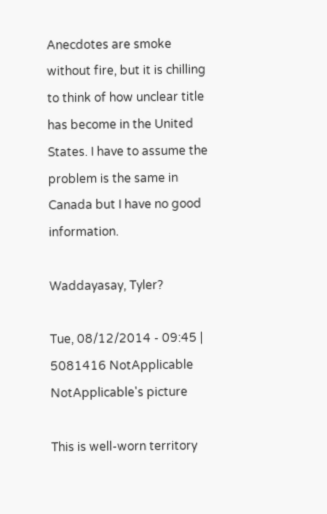Anecdotes are smoke without fire, but it is chilling to think of how unclear title has become in the United States. I have to assume the problem is the same in Canada but I have no good information.

Waddayasay, Tyler?

Tue, 08/12/2014 - 09:45 | 5081416 NotApplicable
NotApplicable's picture

This is well-worn territory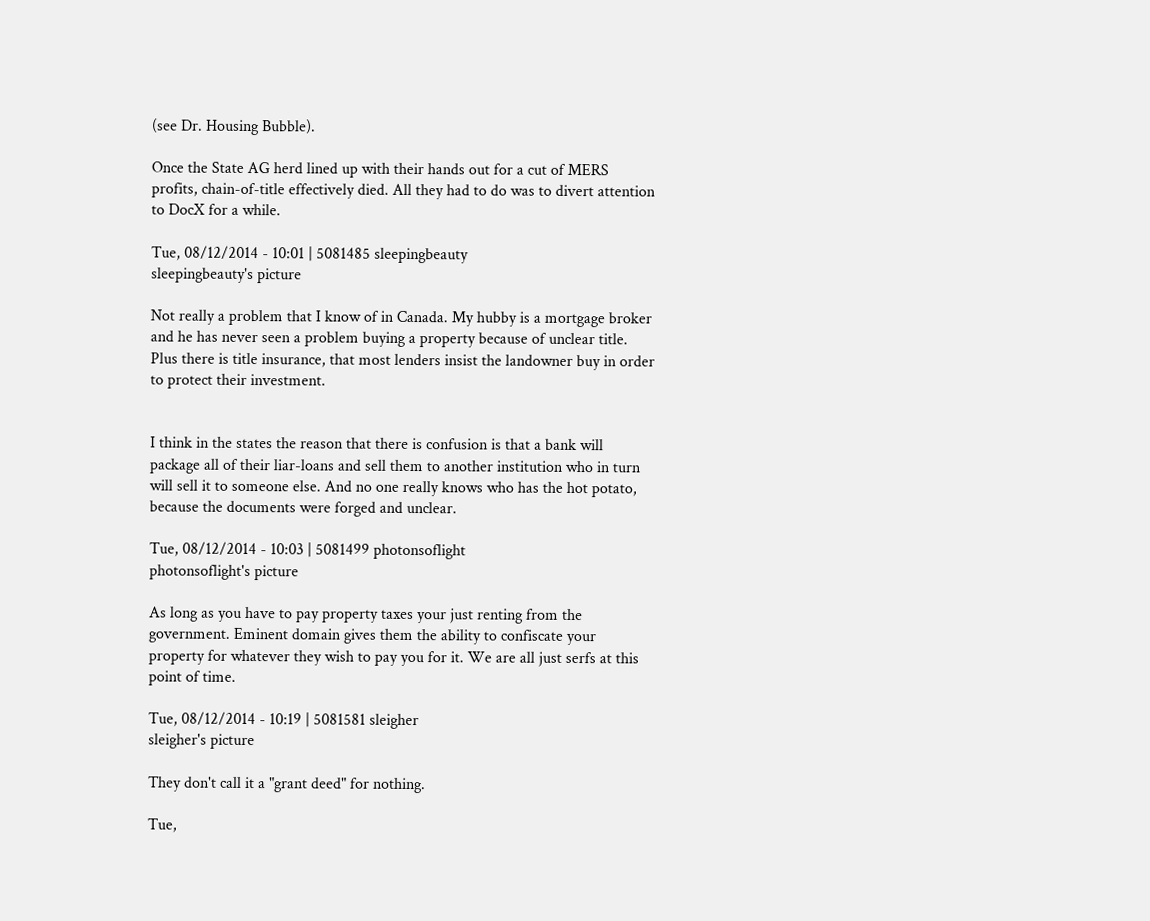(see Dr. Housing Bubble).

Once the State AG herd lined up with their hands out for a cut of MERS profits, chain-of-title effectively died. All they had to do was to divert attention to DocX for a while.

Tue, 08/12/2014 - 10:01 | 5081485 sleepingbeauty
sleepingbeauty's picture

Not really a problem that I know of in Canada. My hubby is a mortgage broker and he has never seen a problem buying a property because of unclear title. Plus there is title insurance, that most lenders insist the landowner buy in order to protect their investment.


I think in the states the reason that there is confusion is that a bank will package all of their liar-loans and sell them to another institution who in turn will sell it to someone else. And no one really knows who has the hot potato, because the documents were forged and unclear.

Tue, 08/12/2014 - 10:03 | 5081499 photonsoflight
photonsoflight's picture

As long as you have to pay property taxes your just renting from the government. Eminent domain gives them the ability to confiscate your property for whatever they wish to pay you for it. We are all just serfs at this point of time.

Tue, 08/12/2014 - 10:19 | 5081581 sleigher
sleigher's picture

They don't call it a "grant deed" for nothing.

Tue,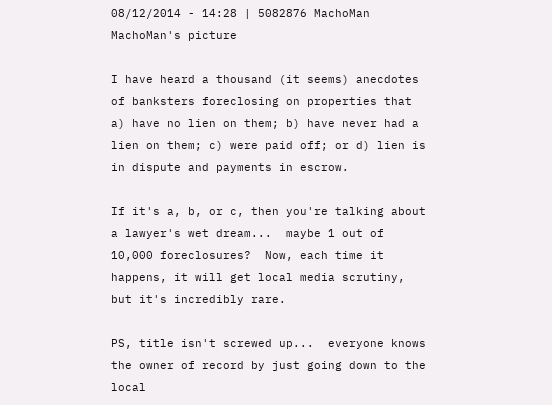08/12/2014 - 14:28 | 5082876 MachoMan
MachoMan's picture

I have heard a thousand (it seems) anecdotes of banksters foreclosing on properties that a) have no lien on them; b) have never had a lien on them; c) were paid off; or d) lien is in dispute and payments in escrow.

If it's a, b, or c, then you're talking about a lawyer's wet dream...  maybe 1 out of 10,000 foreclosures?  Now, each time it happens, it will get local media scrutiny, but it's incredibly rare.

PS, title isn't screwed up...  everyone knows the owner of record by just going down to the local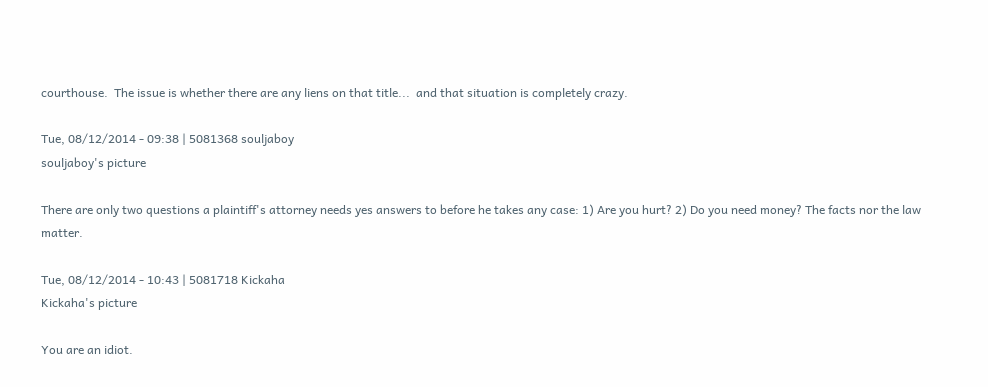courthouse.  The issue is whether there are any liens on that title...  and that situation is completely crazy.

Tue, 08/12/2014 - 09:38 | 5081368 souljaboy
souljaboy's picture

There are only two questions a plaintiff's attorney needs yes answers to before he takes any case: 1) Are you hurt? 2) Do you need money? The facts nor the law matter.

Tue, 08/12/2014 - 10:43 | 5081718 Kickaha
Kickaha's picture

You are an idiot.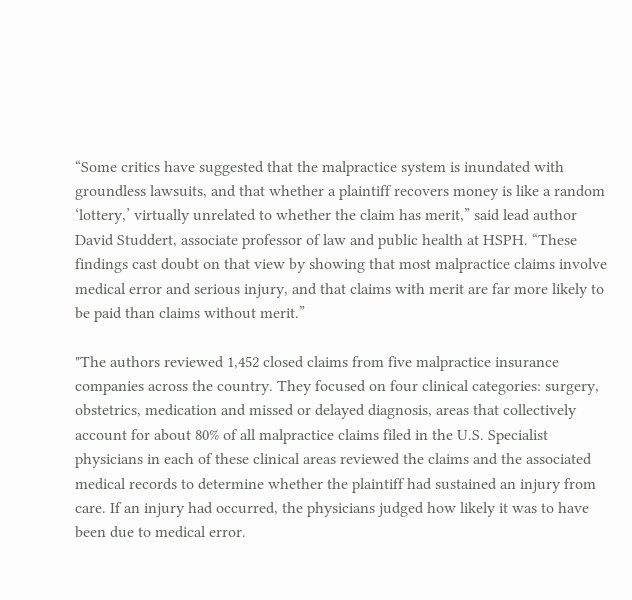“Some critics have suggested that the malpractice system is inundated with groundless lawsuits, and that whether a plaintiff recovers money is like a random ‘lottery,’ virtually unrelated to whether the claim has merit,” said lead author David Studdert, associate professor of law and public health at HSPH. “These findings cast doubt on that view by showing that most malpractice claims involve medical error and serious injury, and that claims with merit are far more likely to be paid than claims without merit.”

"The authors reviewed 1,452 closed claims from five malpractice insurance companies across the country. They focused on four clinical categories: surgery, obstetrics, medication and missed or delayed diagnosis, areas that collectively account for about 80% of all malpractice claims filed in the U.S. Specialist physicians in each of these clinical areas reviewed the claims and the associated medical records to determine whether the plaintiff had sustained an injury from care. If an injury had occurred, the physicians judged how likely it was to have been due to medical error.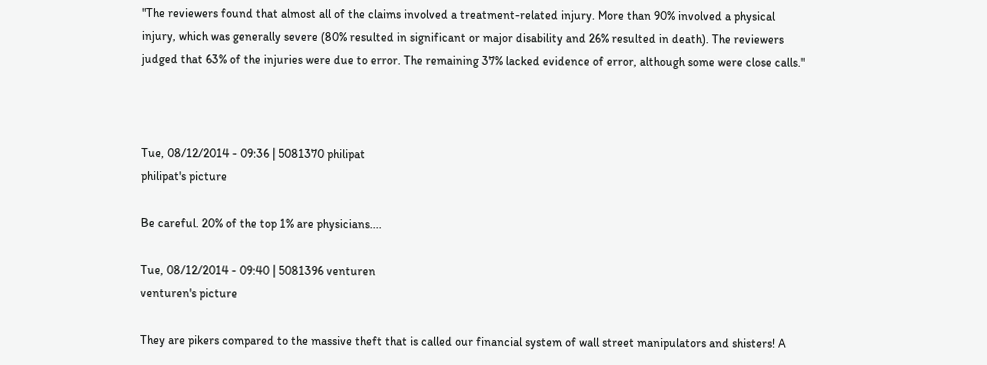"The reviewers found that almost all of the claims involved a treatment-related injury. More than 90% involved a physical injury, which was generally severe (80% resulted in significant or major disability and 26% resulted in death). The reviewers judged that 63% of the injuries were due to error. The remaining 37% lacked evidence of error, although some were close calls."



Tue, 08/12/2014 - 09:36 | 5081370 philipat
philipat's picture

Be careful. 20% of the top 1% are physicians....

Tue, 08/12/2014 - 09:40 | 5081396 venturen
venturen's picture

They are pikers compared to the massive theft that is called our financial system of wall street manipulators and shisters! A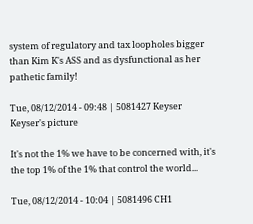system of regulatory and tax loopholes bigger than Kim K's ASS and as dysfunctional as her pathetic family!

Tue, 08/12/2014 - 09:48 | 5081427 Keyser
Keyser's picture

It's not the 1% we have to be concerned with, it's the top 1% of the 1% that control the world...

Tue, 08/12/2014 - 10:04 | 5081496 CH1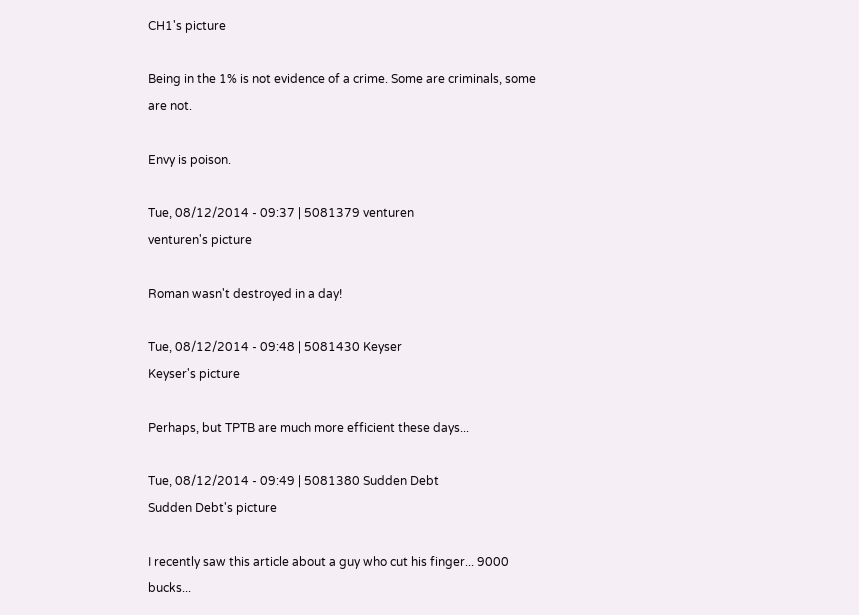CH1's picture

Being in the 1% is not evidence of a crime. Some are criminals, some are not.

Envy is poison.

Tue, 08/12/2014 - 09:37 | 5081379 venturen
venturen's picture

Roman wasn't destroyed in a day!

Tue, 08/12/2014 - 09:48 | 5081430 Keyser
Keyser's picture

Perhaps, but TPTB are much more efficient these days...

Tue, 08/12/2014 - 09:49 | 5081380 Sudden Debt
Sudden Debt's picture

I recently saw this article about a guy who cut his finger... 9000 bucks...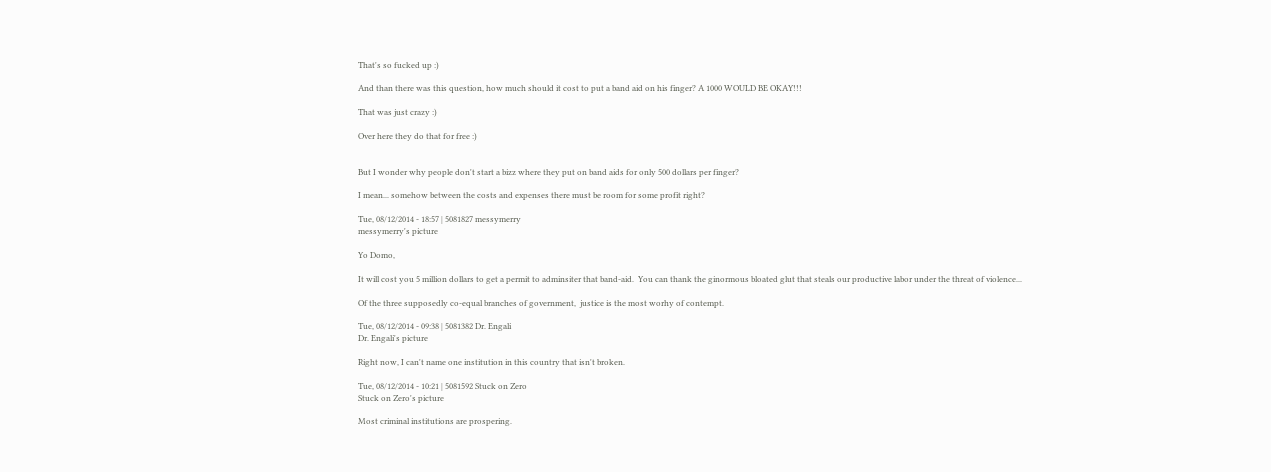That's so fucked up :)

And than there was this question, how much should it cost to put a band aid on his finger? A 1000 WOULD BE OKAY!!!

That was just crazy :)

Over here they do that for free :)


But I wonder why people don't start a bizz where they put on band aids for only 500 dollars per finger?

I mean... somehow between the costs and expenses there must be room for some profit right?

Tue, 08/12/2014 - 18:57 | 5081827 messymerry
messymerry's picture

Yo Domo,

It will cost you 5 million dollars to get a permit to adminsiter that band-aid.  You can thank the ginormous bloated glut that steals our productive labor under the threat of violence...

Of the three supposedly co-equal branches of government,  justice is the most worhy of contempt.

Tue, 08/12/2014 - 09:38 | 5081382 Dr. Engali
Dr. Engali's picture

Right now, I can't name one institution in this country that isn't broken.

Tue, 08/12/2014 - 10:21 | 5081592 Stuck on Zero
Stuck on Zero's picture

Most criminal institutions are prospering.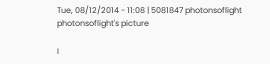Tue, 08/12/2014 - 11:08 | 5081847 photonsoflight
photonsoflight's picture

I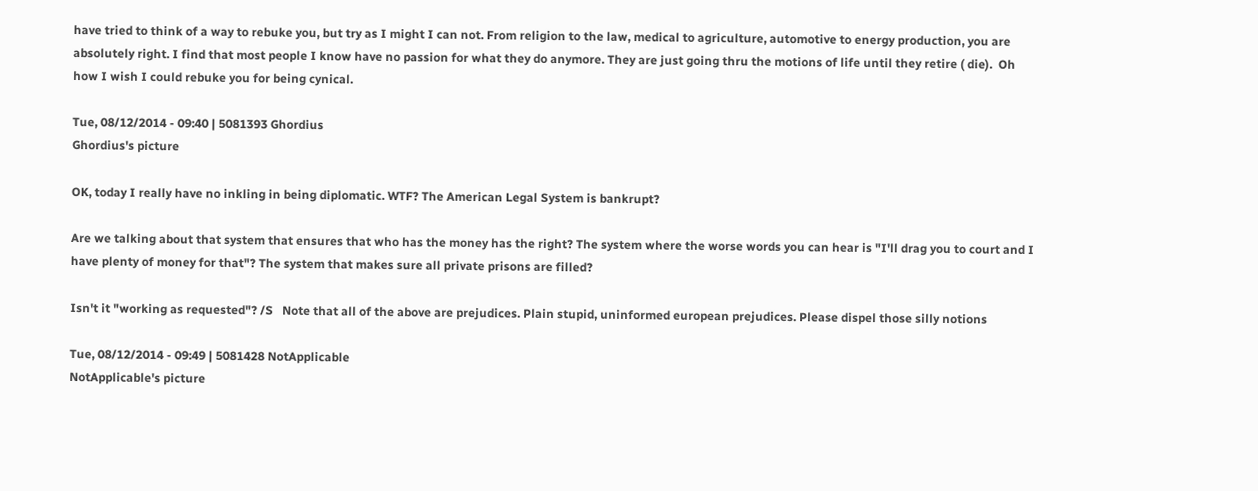have tried to think of a way to rebuke you, but try as I might I can not. From religion to the law, medical to agriculture, automotive to energy production, you are absolutely right. I find that most people I know have no passion for what they do anymore. They are just going thru the motions of life until they retire ( die).  Oh how I wish I could rebuke you for being cynical.

Tue, 08/12/2014 - 09:40 | 5081393 Ghordius
Ghordius's picture

OK, today I really have no inkling in being diplomatic. WTF? The American Legal System is bankrupt?

Are we talking about that system that ensures that who has the money has the right? The system where the worse words you can hear is "I'll drag you to court and I have plenty of money for that"? The system that makes sure all private prisons are filled?

Isn't it "working as requested"? /S   Note that all of the above are prejudices. Plain stupid, uninformed european prejudices. Please dispel those silly notions

Tue, 08/12/2014 - 09:49 | 5081428 NotApplicable
NotApplicable's picture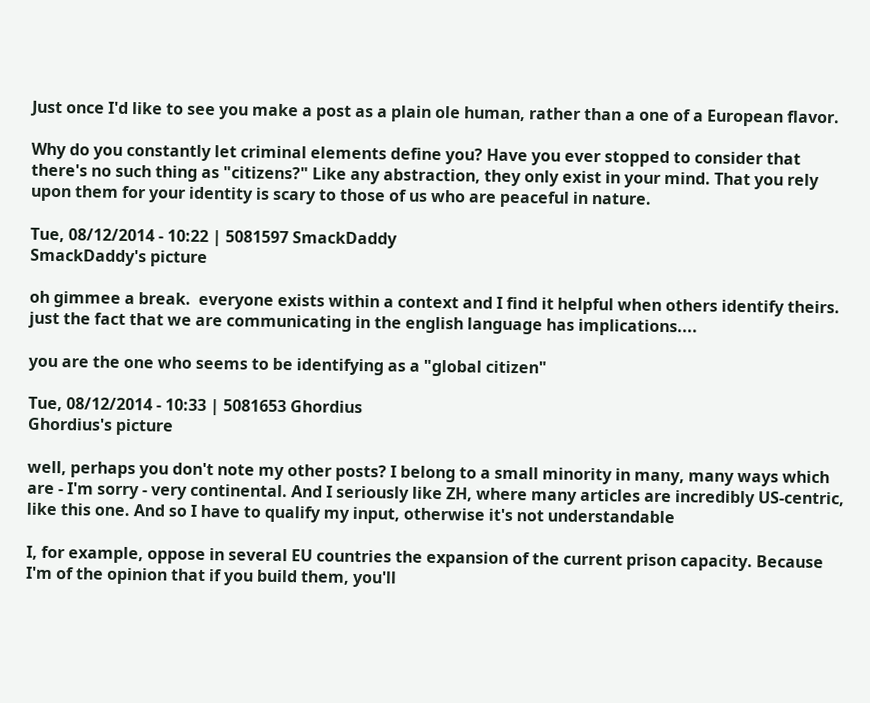Just once I'd like to see you make a post as a plain ole human, rather than a one of a European flavor.

Why do you constantly let criminal elements define you? Have you ever stopped to consider that there's no such thing as "citizens?" Like any abstraction, they only exist in your mind. That you rely upon them for your identity is scary to those of us who are peaceful in nature.

Tue, 08/12/2014 - 10:22 | 5081597 SmackDaddy
SmackDaddy's picture

oh gimmee a break.  everyone exists within a context and I find it helpful when others identify theirs.  just the fact that we are communicating in the english language has implications....

you are the one who seems to be identifying as a "global citizen"

Tue, 08/12/2014 - 10:33 | 5081653 Ghordius
Ghordius's picture

well, perhaps you don't note my other posts? I belong to a small minority in many, many ways which are - I'm sorry - very continental. And I seriously like ZH, where many articles are incredibly US-centric, like this one. And so I have to qualify my input, otherwise it's not understandable

I, for example, oppose in several EU countries the expansion of the current prison capacity. Because I'm of the opinion that if you build them, you'll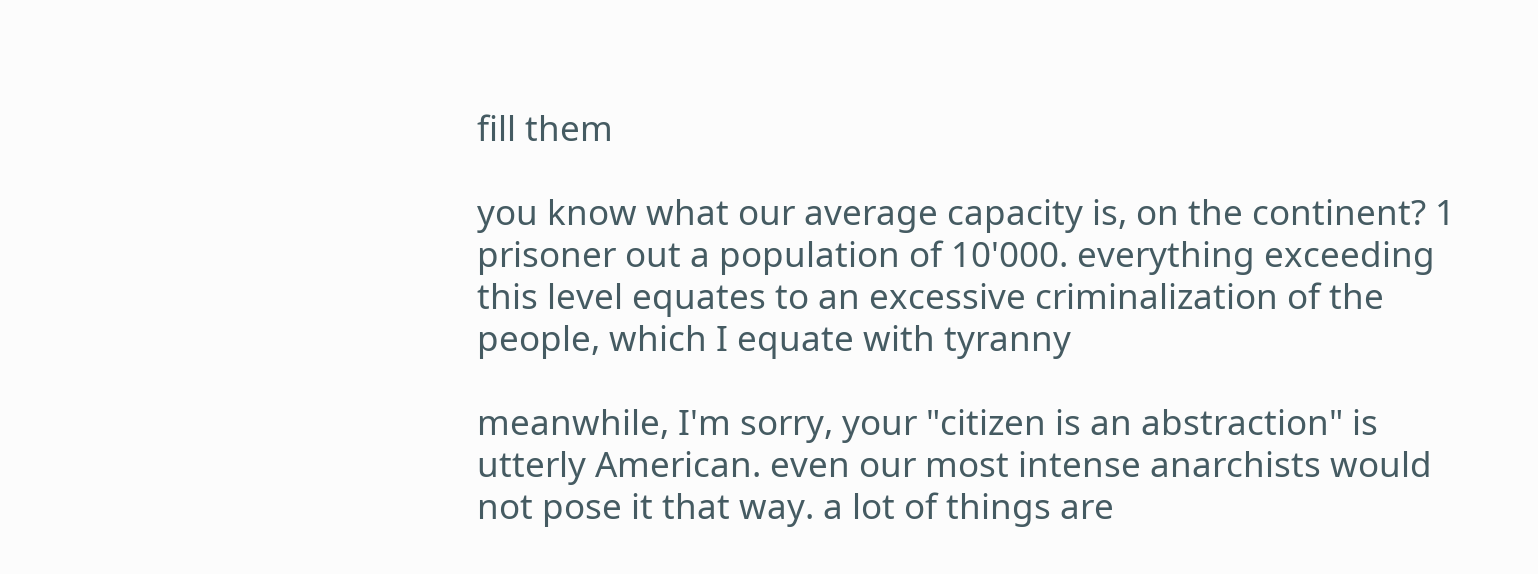fill them

you know what our average capacity is, on the continent? 1 prisoner out a population of 10'000. everything exceeding this level equates to an excessive criminalization of the people, which I equate with tyranny

meanwhile, I'm sorry, your "citizen is an abstraction" is utterly American. even our most intense anarchists would not pose it that way. a lot of things are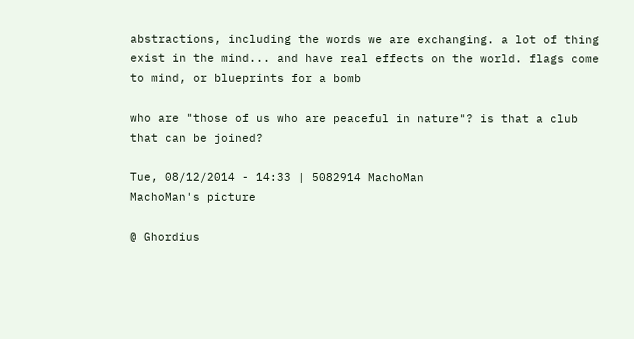abstractions, including the words we are exchanging. a lot of thing exist in the mind... and have real effects on the world. flags come to mind, or blueprints for a bomb

who are "those of us who are peaceful in nature"? is that a club that can be joined?

Tue, 08/12/2014 - 14:33 | 5082914 MachoMan
MachoMan's picture

@ Ghordius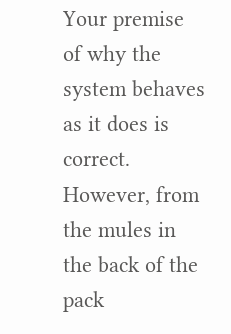Your premise of why the system behaves as it does is correct.  However, from the mules in the back of the pack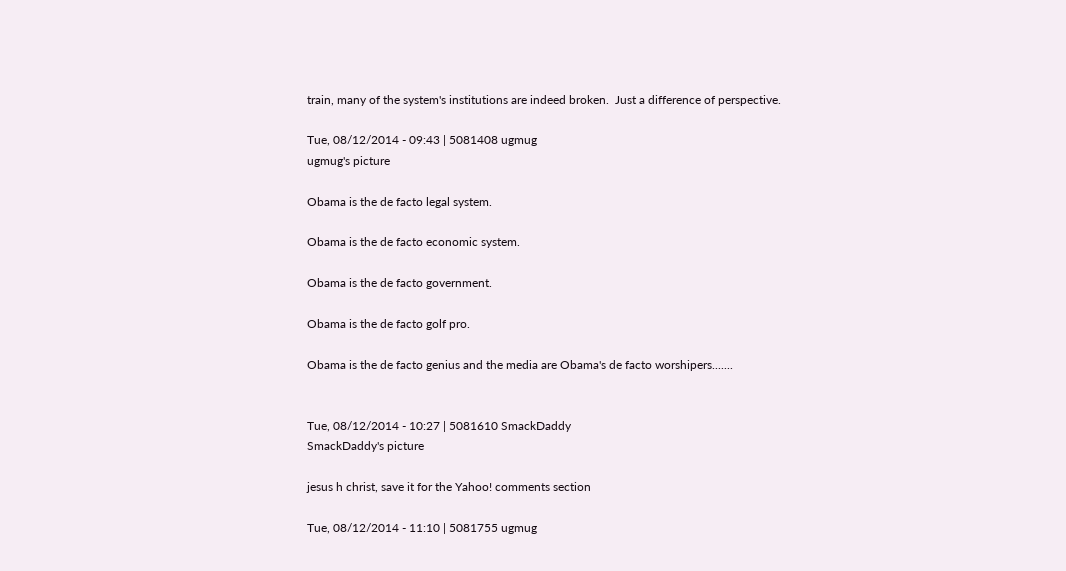train, many of the system's institutions are indeed broken.  Just a difference of perspective.

Tue, 08/12/2014 - 09:43 | 5081408 ugmug
ugmug's picture

Obama is the de facto legal system.

Obama is the de facto economic system.

Obama is the de facto government.

Obama is the de facto golf pro.

Obama is the de facto genius and the media are Obama's de facto worshipers.......


Tue, 08/12/2014 - 10:27 | 5081610 SmackDaddy
SmackDaddy's picture

jesus h christ, save it for the Yahoo! comments section

Tue, 08/12/2014 - 11:10 | 5081755 ugmug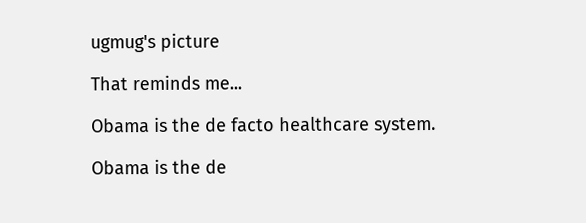ugmug's picture

That reminds me...

Obama is the de facto healthcare system.

Obama is the de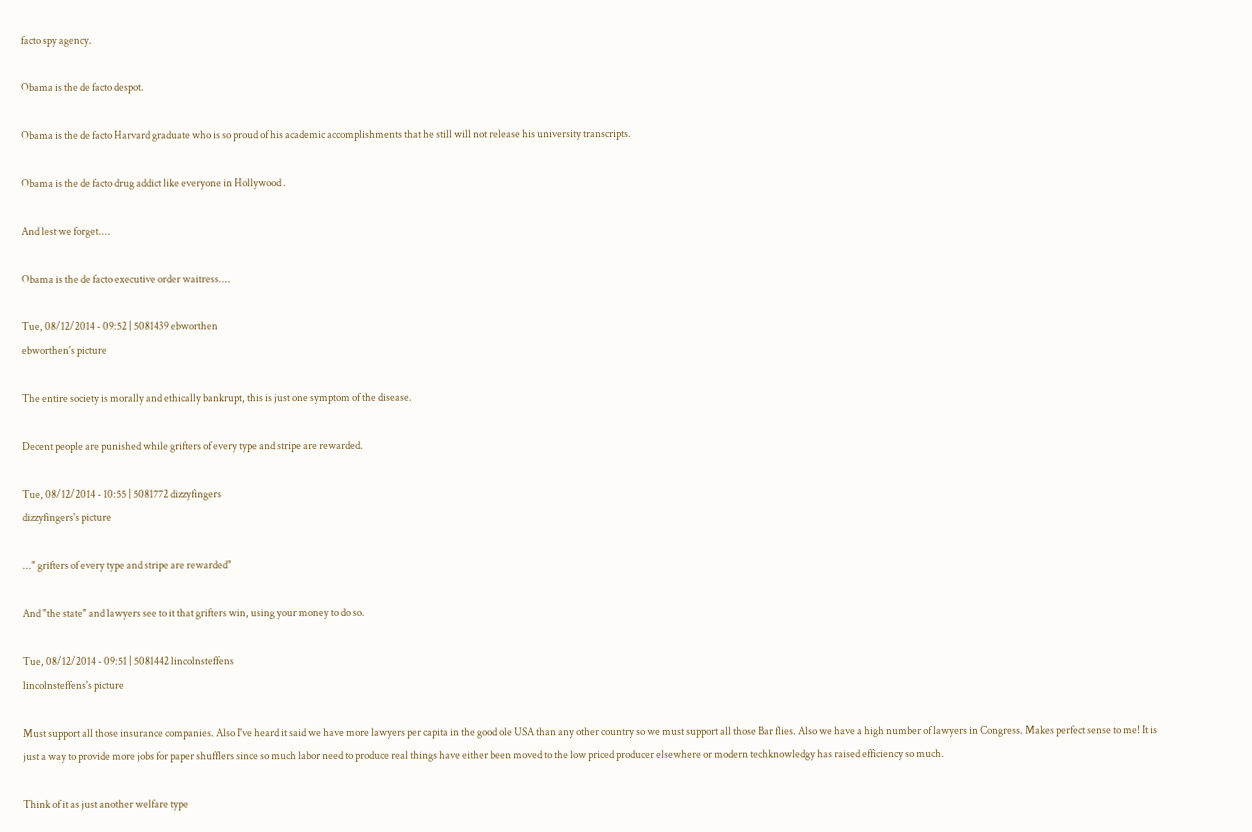facto spy agency.

Obama is the de facto despot.

Obama is the de facto Harvard graduate who is so proud of his academic accomplishments that he still will not release his university transcripts.

Obama is the de facto drug addict like everyone in Hollywood .

And lest we forget....

Obama is the de facto executive order waitress....

Tue, 08/12/2014 - 09:52 | 5081439 ebworthen
ebworthen's picture

The entire society is morally and ethically bankrupt, this is just one symptom of the disease.

Decent people are punished while grifters of every type and stripe are rewarded.

Tue, 08/12/2014 - 10:55 | 5081772 dizzyfingers
dizzyfingers's picture

..." grifters of every type and stripe are rewarded"

And "the state" and lawyers see to it that grifters win, using your money to do so.

Tue, 08/12/2014 - 09:51 | 5081442 lincolnsteffens
lincolnsteffens's picture

Must support all those insurance companies. Also I've heard it said we have more lawyers per capita in the good ole USA than any other country so we must support all those Bar flies. Also we have a high number of lawyers in Congress. Makes perfect sense to me! It is just a way to provide more jobs for paper shufflers since so much labor need to produce real things have either been moved to the low priced producer elsewhere or modern techknowledgy has raised efficiency so much.

Think of it as just another welfare type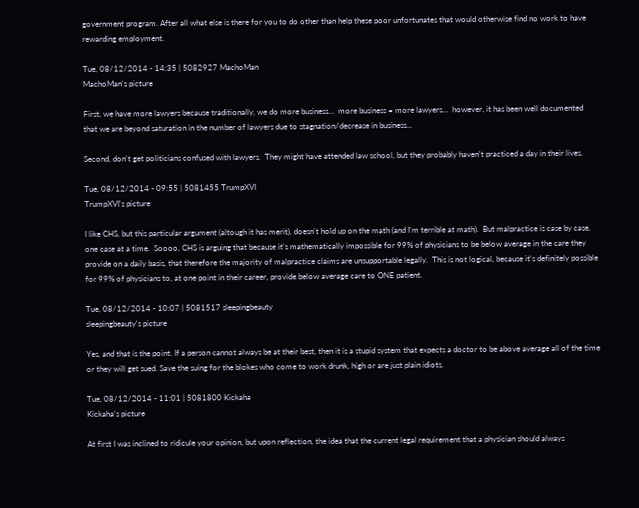government program. After all what else is there for you to do other than help these poor unfortunates that would otherwise find no work to have rewarding employment.

Tue, 08/12/2014 - 14:35 | 5082927 MachoMan
MachoMan's picture

First, we have more lawyers because traditionally, we do more business...  more business = more lawyers...  however, it has been well documented that we are beyond saturation in the number of lawyers due to stagnation/decrease in business...

Second, don't get politicians confused with lawyers.  They might have attended law school, but they probably haven't practiced a day in their lives.

Tue, 08/12/2014 - 09:55 | 5081455 TrumpXVI
TrumpXVI's picture

I like CHS, but this particular argument (altough it has merit), doesn't hold up on the math (and I'm terrible at math).  But malpractice is case by case, one case at a time.  Soooo, CHS is arguing that because it's mathematically impossible for 99% of physicians to be below average in the care they provide on a daily basis, that therefore the majority of malpractice claims are unsupportable legally.  This is not logical, because it's definitely possible for 99% of physicians to, at one point in their career, provide below average care to ONE patient.

Tue, 08/12/2014 - 10:07 | 5081517 sleepingbeauty
sleepingbeauty's picture

Yes, and that is the point. If a person cannot always be at their best, then it is a stupid system that expects a doctor to be above average all of the time or they will get sued. Save the suing for the blokes who come to work drunk, high or are just plain idiots.

Tue, 08/12/2014 - 11:01 | 5081800 Kickaha
Kickaha's picture

At first I was inclined to ridicule your opinion, but upon reflection, the idea that the current legal requirement that a physician should always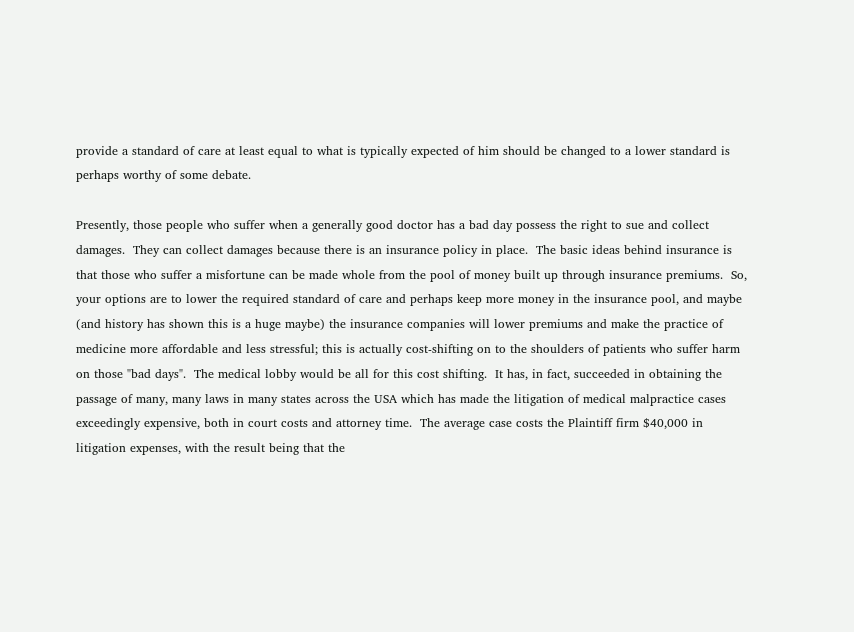provide a standard of care at least equal to what is typically expected of him should be changed to a lower standard is perhaps worthy of some debate.

Presently, those people who suffer when a generally good doctor has a bad day possess the right to sue and collect damages.  They can collect damages because there is an insurance policy in place.  The basic ideas behind insurance is that those who suffer a misfortune can be made whole from the pool of money built up through insurance premiums.  So, your options are to lower the required standard of care and perhaps keep more money in the insurance pool, and maybe (and history has shown this is a huge maybe) the insurance companies will lower premiums and make the practice of medicine more affordable and less stressful; this is actually cost-shifting on to the shoulders of patients who suffer harm on those "bad days".  The medical lobby would be all for this cost shifting.  It has, in fact, succeeded in obtaining the passage of many, many laws in many states across the USA which has made the litigation of medical malpractice cases exceedingly expensive, both in court costs and attorney time.  The average case costs the Plaintiff firm $40,000 in litigation expenses, with the result being that the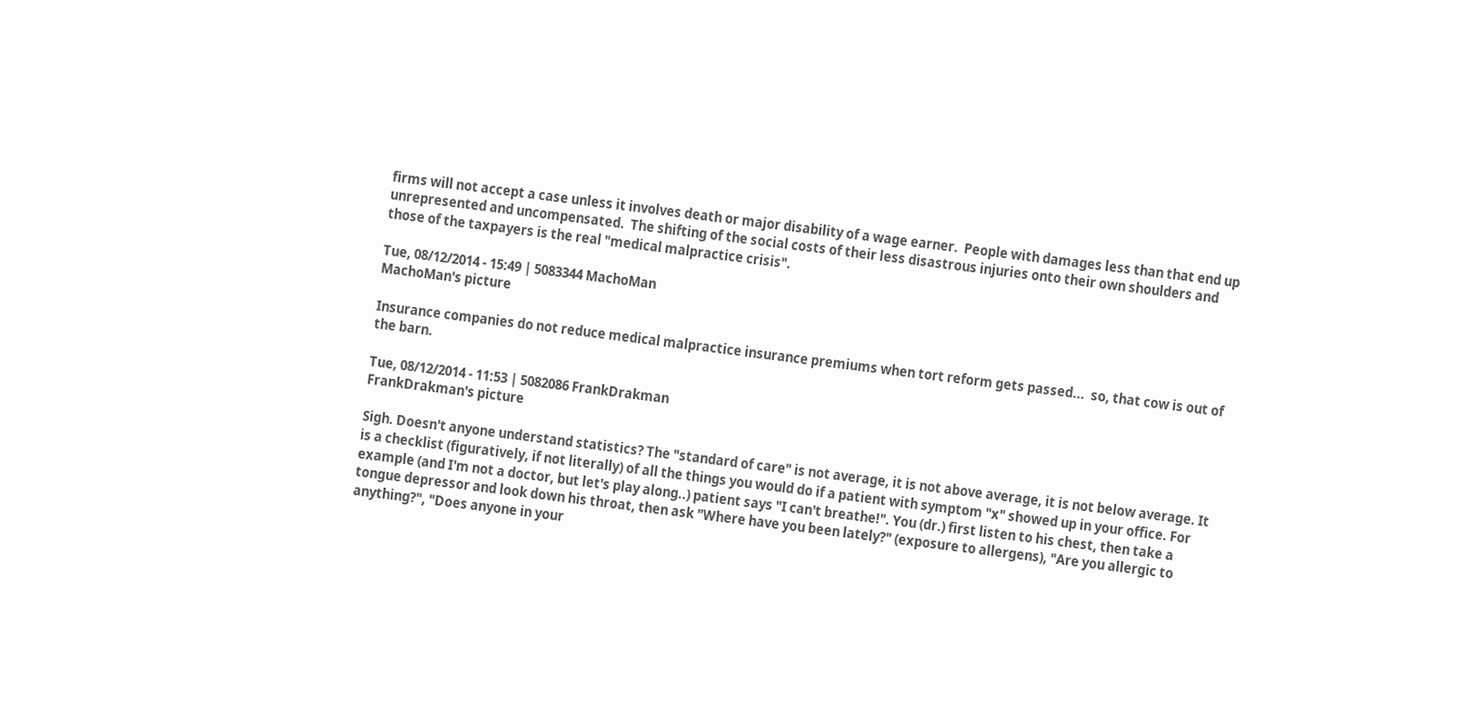firms will not accept a case unless it involves death or major disability of a wage earner.  People with damages less than that end up unrepresented and uncompensated.  The shifting of the social costs of their less disastrous injuries onto their own shoulders and those of the taxpayers is the real "medical malpractice crisis".

Tue, 08/12/2014 - 15:49 | 5083344 MachoMan
MachoMan's picture

Insurance companies do not reduce medical malpractice insurance premiums when tort reform gets passed...  so, that cow is out of the barn.

Tue, 08/12/2014 - 11:53 | 5082086 FrankDrakman
FrankDrakman's picture

Sigh. Doesn't anyone understand statistics? The "standard of care" is not average, it is not above average, it is not below average. It is a checklist (figuratively, if not literally) of all the things you would do if a patient with symptom "x" showed up in your office. For example (and I'm not a doctor, but let's play along..) patient says "I can't breathe!". You (dr.) first listen to his chest, then take a tongue depressor and look down his throat, then ask "Where have you been lately?" (exposure to allergens), "Are you allergic to anything?", "Does anyone in your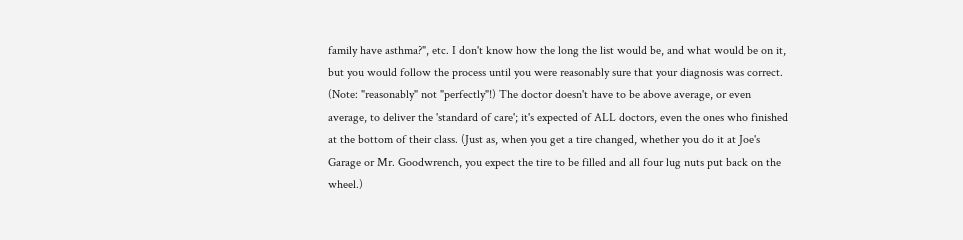family have asthma?", etc. I don't know how the long the list would be, and what would be on it, but you would follow the process until you were reasonably sure that your diagnosis was correct. (Note: "reasonably" not "perfectly"!) The doctor doesn't have to be above average, or even average, to deliver the 'standard of care'; it's expected of ALL doctors, even the ones who finished at the bottom of their class. (Just as, when you get a tire changed, whether you do it at Joe's Garage or Mr. Goodwrench, you expect the tire to be filled and all four lug nuts put back on the wheel.)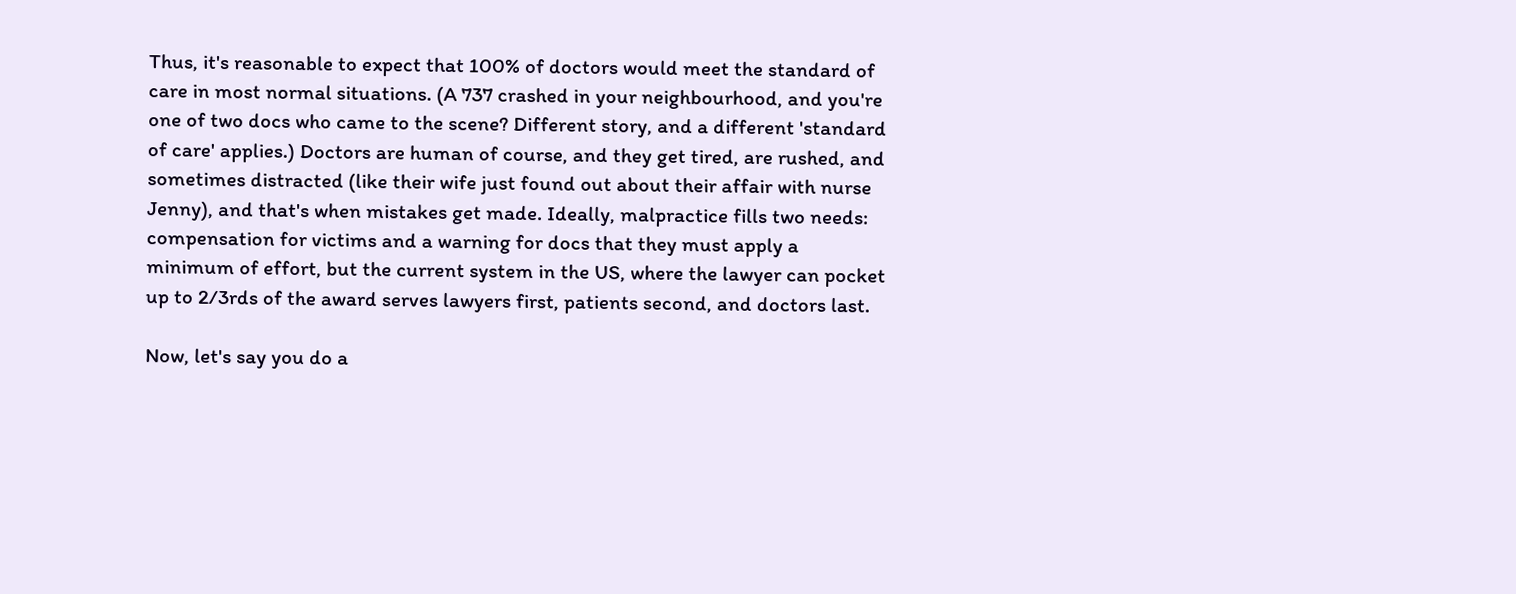Thus, it's reasonable to expect that 100% of doctors would meet the standard of care in most normal situations. (A 737 crashed in your neighbourhood, and you're one of two docs who came to the scene? Different story, and a different 'standard of care' applies.) Doctors are human of course, and they get tired, are rushed, and sometimes distracted (like their wife just found out about their affair with nurse Jenny), and that's when mistakes get made. Ideally, malpractice fills two needs: compensation for victims and a warning for docs that they must apply a minimum of effort, but the current system in the US, where the lawyer can pocket up to 2/3rds of the award serves lawyers first, patients second, and doctors last.

Now, let's say you do a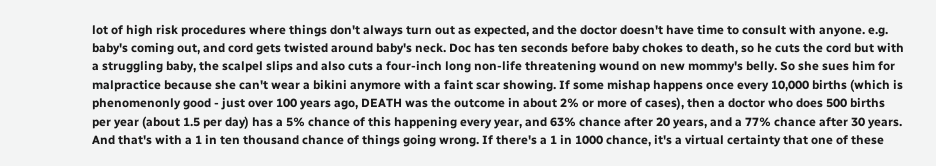lot of high risk procedures where things don't always turn out as expected, and the doctor doesn't have time to consult with anyone. e.g. baby's coming out, and cord gets twisted around baby's neck. Doc has ten seconds before baby chokes to death, so he cuts the cord but with a struggling baby, the scalpel slips and also cuts a four-inch long non-life threatening wound on new mommy's belly. So she sues him for malpractice because she can't wear a bikini anymore with a faint scar showing. If some mishap happens once every 10,000 births (which is phenomenonly good - just over 100 years ago, DEATH was the outcome in about 2% or more of cases), then a doctor who does 500 births per year (about 1.5 per day) has a 5% chance of this happening every year, and 63% chance after 20 years, and a 77% chance after 30 years. And that's with a 1 in ten thousand chance of things going wrong. If there's a 1 in 1000 chance, it's a virtual certainty that one of these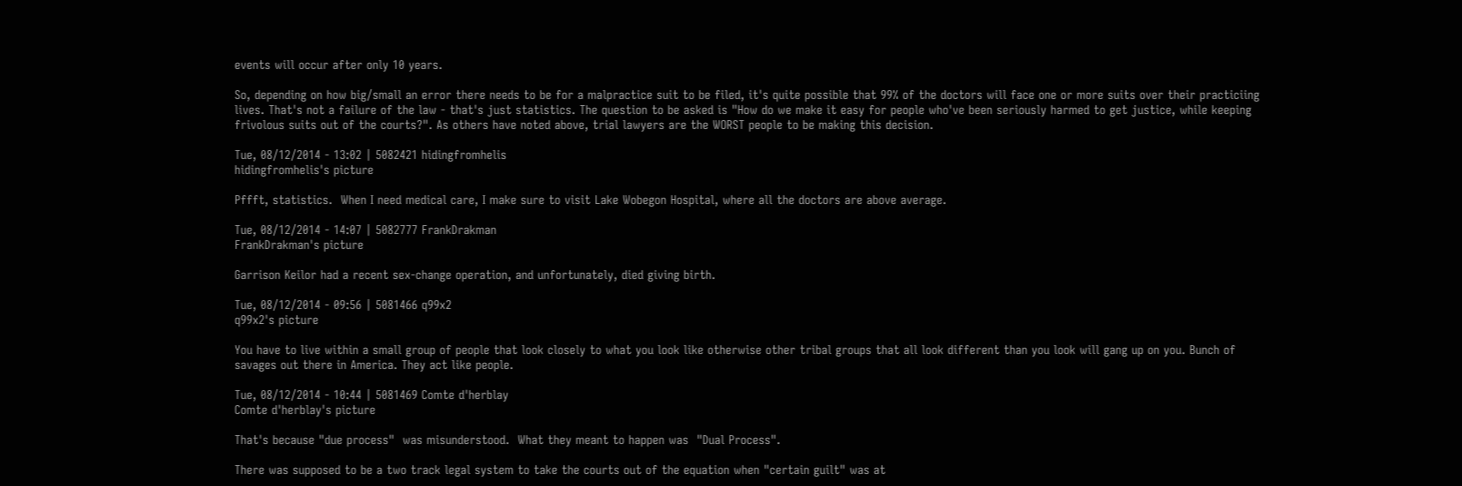events will occur after only 10 years.

So, depending on how big/small an error there needs to be for a malpractice suit to be filed, it's quite possible that 99% of the doctors will face one or more suits over their practiciing lives. That's not a failure of the law - that's just statistics. The question to be asked is "How do we make it easy for people who've been seriously harmed to get justice, while keeping frivolous suits out of the courts?". As others have noted above, trial lawyers are the WORST people to be making this decision.

Tue, 08/12/2014 - 13:02 | 5082421 hidingfromhelis
hidingfromhelis's picture

Pffft, statistics.  When I need medical care, I make sure to visit Lake Wobegon Hospital, where all the doctors are above average.

Tue, 08/12/2014 - 14:07 | 5082777 FrankDrakman
FrankDrakman's picture

Garrison Keilor had a recent sex-change operation, and unfortunately, died giving birth.

Tue, 08/12/2014 - 09:56 | 5081466 q99x2
q99x2's picture

You have to live within a small group of people that look closely to what you look like otherwise other tribal groups that all look different than you look will gang up on you. Bunch of savages out there in America. They act like people.

Tue, 08/12/2014 - 10:44 | 5081469 Comte d'herblay
Comte d'herblay's picture

That's because "due process"  was misunderstood.  What they meant to happen was  "Dual Process".

There was supposed to be a two track legal system to take the courts out of the equation when "certain guilt" was at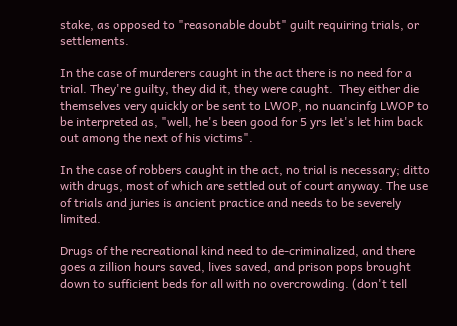stake, as opposed to "reasonable doubt" guilt requiring trials, or settlements.

In the case of murderers caught in the act there is no need for a trial. They're guilty, they did it, they were caught.  They either die themselves very quickly or be sent to LWOP, no nuancinfg LWOP to be interpreted as, "well, he's been good for 5 yrs let's let him back out among the next of his victims".

In the case of robbers caught in the act, no trial is necessary; ditto with drugs, most of which are settled out of court anyway. The use of trials and juries is ancient practice and needs to be severely limited.

Drugs of the recreational kind need to de-criminalized, and there goes a zillion hours saved, lives saved, and prison pops brought down to sufficient beds for all with no overcrowding. (don't tell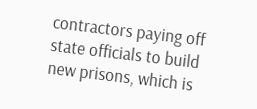contractors paying off state officials to build new prisons, which is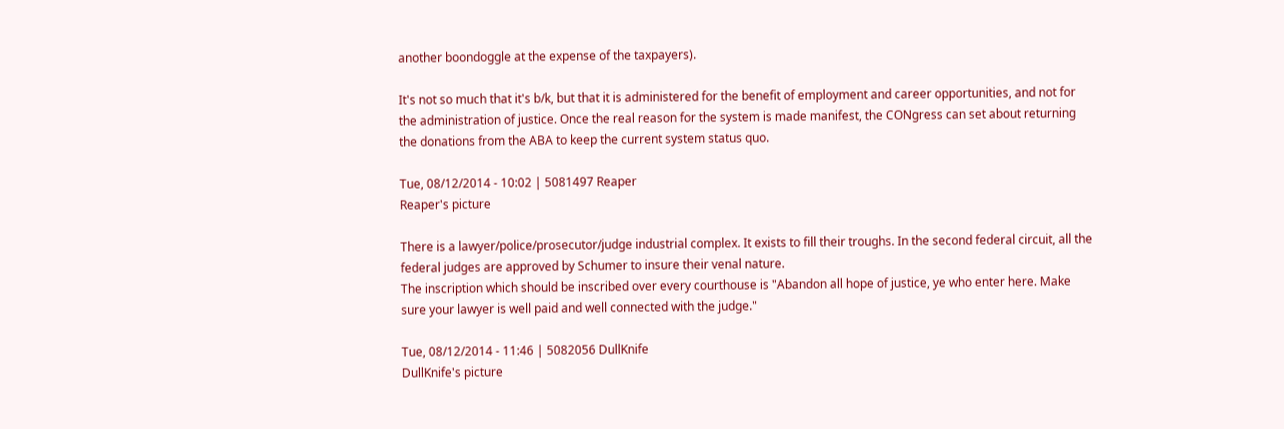another boondoggle at the expense of the taxpayers).

It's not so much that it's b/k, but that it is administered for the benefit of employment and career opportunities, and not for the administration of justice. Once the real reason for the system is made manifest, the CONgress can set about returning the donations from the ABA to keep the current system status quo.

Tue, 08/12/2014 - 10:02 | 5081497 Reaper
Reaper's picture

There is a lawyer/police/prosecutor/judge industrial complex. It exists to fill their troughs. In the second federal circuit, all the federal judges are approved by Schumer to insure their venal nature.
The inscription which should be inscribed over every courthouse is "Abandon all hope of justice, ye who enter here. Make sure your lawyer is well paid and well connected with the judge."

Tue, 08/12/2014 - 11:46 | 5082056 DullKnife
DullKnife's picture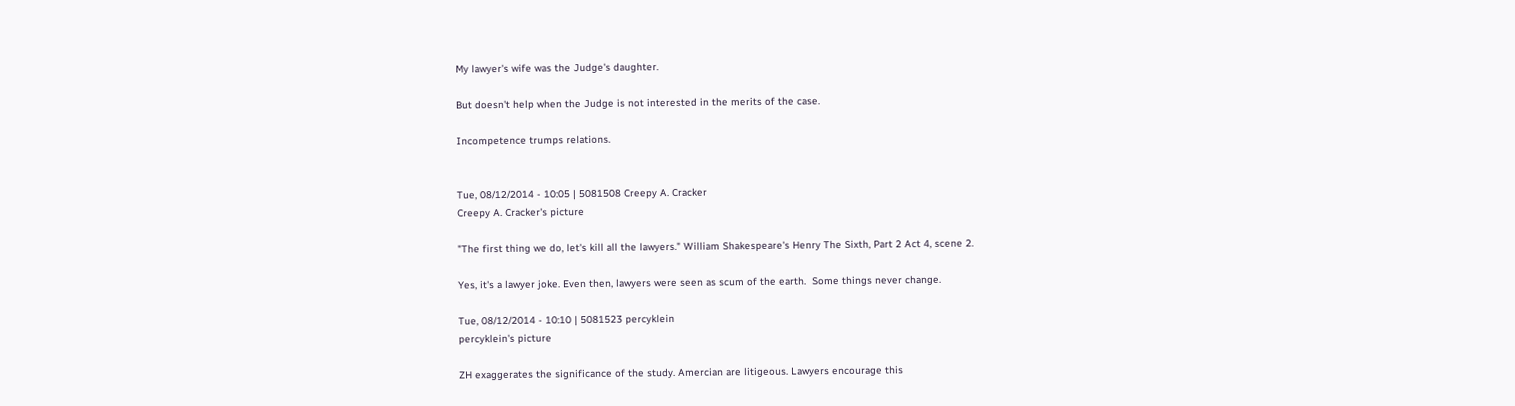My lawyer's wife was the Judge's daughter.

But doesn't help when the Judge is not interested in the merits of the case.

Incompetence trumps relations.


Tue, 08/12/2014 - 10:05 | 5081508 Creepy A. Cracker
Creepy A. Cracker's picture

"The first thing we do, let's kill all the lawyers." William Shakespeare's Henry The Sixth, Part 2 Act 4, scene 2.

Yes, it's a lawyer joke. Even then, lawyers were seen as scum of the earth.  Some things never change.

Tue, 08/12/2014 - 10:10 | 5081523 percyklein
percyklein's picture

ZH exaggerates the significance of the study. Amercian are litigeous. Lawyers encourage this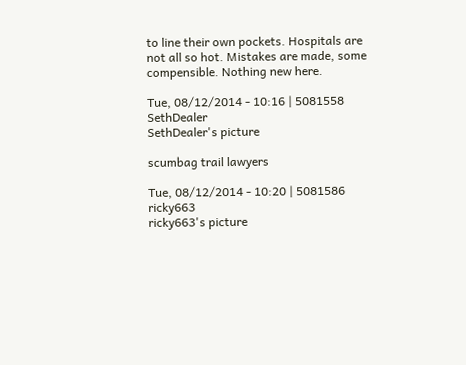to line their own pockets. Hospitals are not all so hot. Mistakes are made, some compensible. Nothing new here.

Tue, 08/12/2014 - 10:16 | 5081558 SethDealer
SethDealer's picture

scumbag trail lawyers

Tue, 08/12/2014 - 10:20 | 5081586 ricky663
ricky663's picture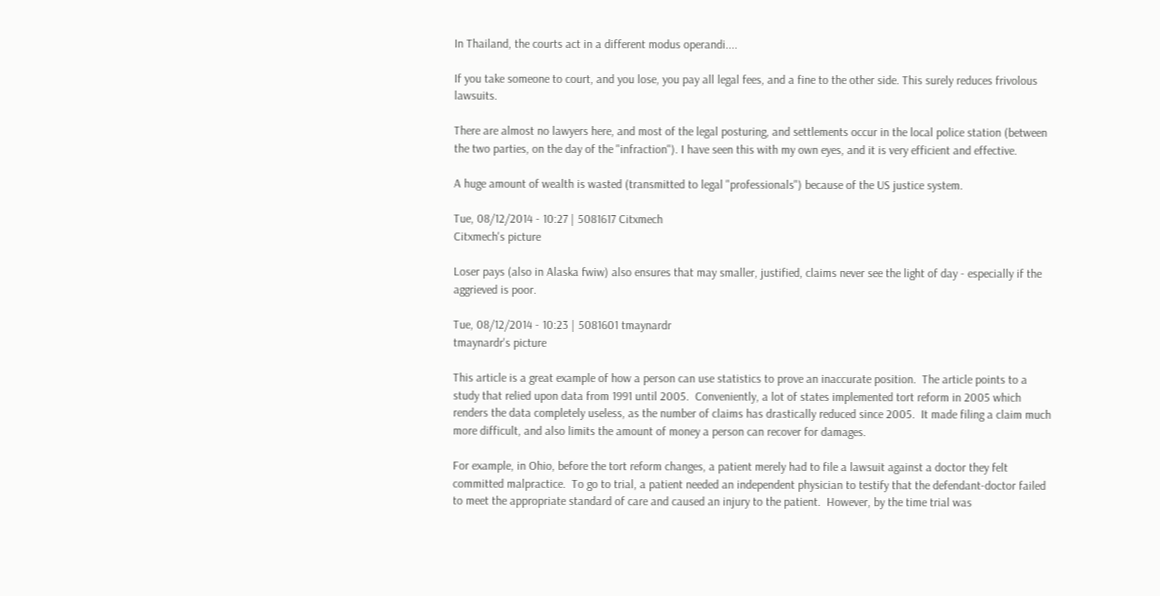In Thailand, the courts act in a different modus operandi....

If you take someone to court, and you lose, you pay all legal fees, and a fine to the other side. This surely reduces frivolous lawsuits.

There are almost no lawyers here, and most of the legal posturing, and settlements occur in the local police station (between the two parties, on the day of the "infraction"). I have seen this with my own eyes, and it is very efficient and effective.

A huge amount of wealth is wasted (transmitted to legal "professionals") because of the US justice system.

Tue, 08/12/2014 - 10:27 | 5081617 Citxmech
Citxmech's picture

Loser pays (also in Alaska fwiw) also ensures that may smaller, justified, claims never see the light of day - especially if the aggrieved is poor.

Tue, 08/12/2014 - 10:23 | 5081601 tmaynardr
tmaynardr's picture

This article is a great example of how a person can use statistics to prove an inaccurate position.  The article points to a study that relied upon data from 1991 until 2005.  Conveniently, a lot of states implemented tort reform in 2005 which renders the data completely useless, as the number of claims has drastically reduced since 2005.  It made filing a claim much more difficult, and also limits the amount of money a person can recover for damages.

For example, in Ohio, before the tort reform changes, a patient merely had to file a lawsuit against a doctor they felt committed malpractice.  To go to trial, a patient needed an independent physician to testify that the defendant-doctor failed to meet the appropriate standard of care and caused an injury to the patient.  However, by the time trial was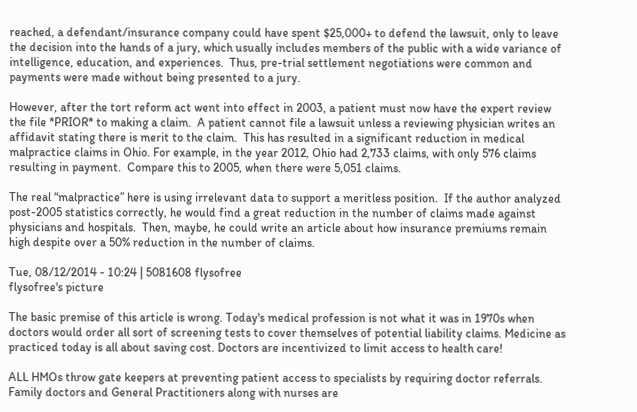reached, a defendant/insurance company could have spent $25,000+ to defend the lawsuit, only to leave the decision into the hands of a jury, which usually includes members of the public with a wide variance of intelligence, education, and experiences.  Thus, pre-trial settlement negotiations were common and payments were made without being presented to a jury.

However, after the tort reform act went into effect in 2003, a patient must now have the expert review the file *PRIOR* to making a claim.  A patient cannot file a lawsuit unless a reviewing physician writes an affidavit stating there is merit to the claim.  This has resulted in a significant reduction in medical malpractice claims in Ohio. For example, in the year 2012, Ohio had 2,733 claims, with only 576 claims resulting in payment.  Compare this to 2005, when there were 5,051 claims.

The real “malpractice” here is using irrelevant data to support a meritless position.  If the author analyzed post-2005 statistics correctly, he would find a great reduction in the number of claims made against physicians and hospitals.  Then, maybe, he could write an article about how insurance premiums remain high despite over a 50% reduction in the number of claims.

Tue, 08/12/2014 - 10:24 | 5081608 flysofree
flysofree's picture

The basic premise of this article is wrong. Today's medical profession is not what it was in 1970s when doctors would order all sort of screening tests to cover themselves of potential liability claims. Medicine as practiced today is all about saving cost. Doctors are incentivized to limit access to health care!

ALL HMOs throw gate keepers at preventing patient access to specialists by requiring doctor referrals. Family doctors and General Practitioners along with nurses are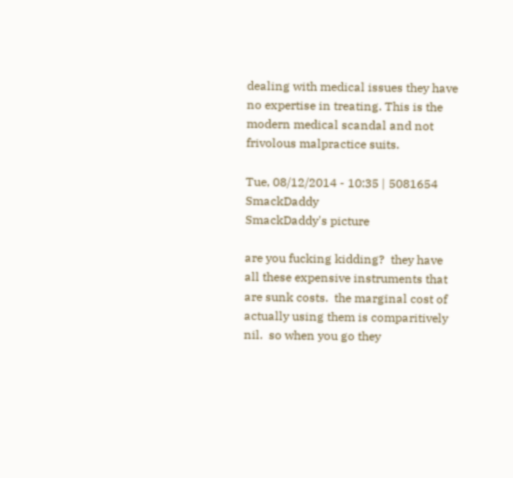dealing with medical issues they have no expertise in treating. This is the modern medical scandal and not frivolous malpractice suits.

Tue, 08/12/2014 - 10:35 | 5081654 SmackDaddy
SmackDaddy's picture

are you fucking kidding?  they have all these expensive instruments that are sunk costs.  the marginal cost of actually using them is comparitively nil.  so when you go they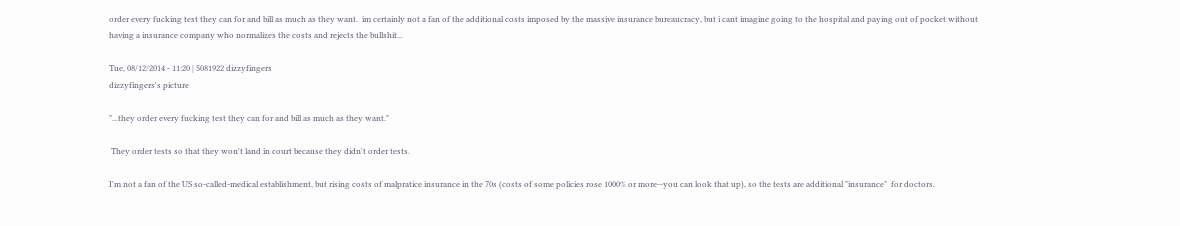order every fucking test they can for and bill as much as they want.  im certainly not a fan of the additional costs imposed by the massive insurance bureaucracy, but i cant imagine going to the hospital and paying out of pocket without having a insurance company who normalizes the costs and rejects the bullshit...

Tue, 08/12/2014 - 11:20 | 5081922 dizzyfingers
dizzyfingers's picture

"...they order every fucking test they can for and bill as much as they want."

 They order tests so that they won't land in court because they didn't order tests.

I'm not a fan of the US so-called-medical establishment, but rising costs of malpratice insurance in the 70s (costs of some policies rose 1000% or more--you can look that up), so the tests are additional "insurance"  for doctors.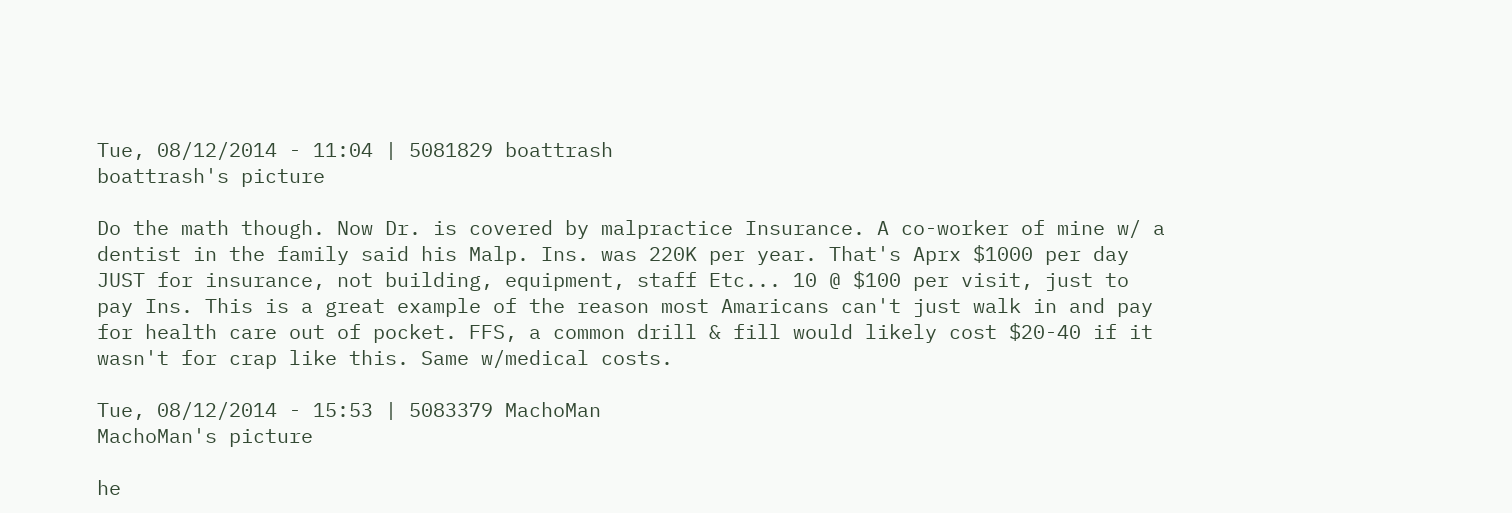Tue, 08/12/2014 - 11:04 | 5081829 boattrash
boattrash's picture

Do the math though. Now Dr. is covered by malpractice Insurance. A co-worker of mine w/ a dentist in the family said his Malp. Ins. was 220K per year. That's Aprx $1000 per day JUST for insurance, not building, equipment, staff Etc... 10 @ $100 per visit, just to pay Ins. This is a great example of the reason most Amaricans can't just walk in and pay for health care out of pocket. FFS, a common drill & fill would likely cost $20-40 if it wasn't for crap like this. Same w/medical costs.

Tue, 08/12/2014 - 15:53 | 5083379 MachoMan
MachoMan's picture

he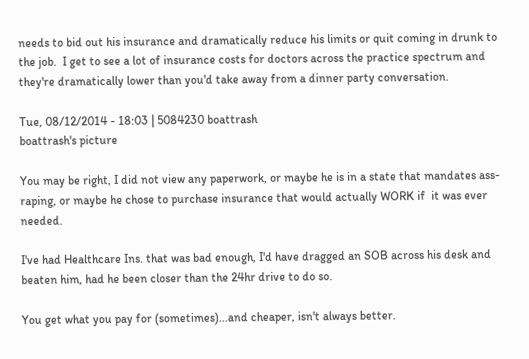needs to bid out his insurance and dramatically reduce his limits or quit coming in drunk to the job.  I get to see a lot of insurance costs for doctors across the practice spectrum and they're dramatically lower than you'd take away from a dinner party conversation.

Tue, 08/12/2014 - 18:03 | 5084230 boattrash
boattrash's picture

You may be right, I did not view any paperwork, or maybe he is in a state that mandates ass-raping, or maybe he chose to purchase insurance that would actually WORK if  it was ever needed.

I've had Healthcare Ins. that was bad enough, I'd have dragged an SOB across his desk and beaten him, had he been closer than the 24hr drive to do so.

You get what you pay for (sometimes)...and cheaper, isn't always better.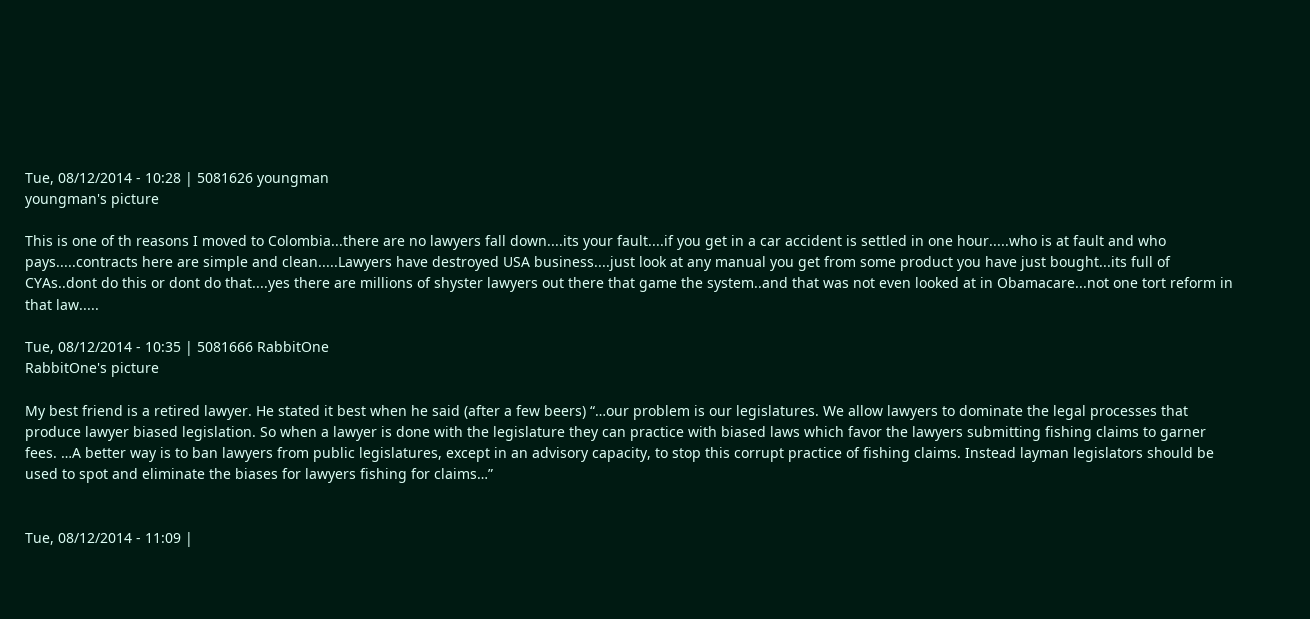Tue, 08/12/2014 - 10:28 | 5081626 youngman
youngman's picture

This is one of th reasons I moved to Colombia...there are no lawyers fall down....its your fault....if you get in a car accident is settled in one hour.....who is at fault and who pays.....contracts here are simple and clean.....Lawyers have destroyed USA business....just look at any manual you get from some product you have just bought...its full of CYAs..dont do this or dont do that....yes there are millions of shyster lawyers out there that game the system..and that was not even looked at in Obamacare...not one tort reform in that law.....

Tue, 08/12/2014 - 10:35 | 5081666 RabbitOne
RabbitOne's picture

My best friend is a retired lawyer. He stated it best when he said (after a few beers) “…our problem is our legislatures. We allow lawyers to dominate the legal processes that produce lawyer biased legislation. So when a lawyer is done with the legislature they can practice with biased laws which favor the lawyers submitting fishing claims to garner fees. …A better way is to ban lawyers from public legislatures, except in an advisory capacity, to stop this corrupt practice of fishing claims. Instead layman legislators should be used to spot and eliminate the biases for lawyers fishing for claims…”


Tue, 08/12/2014 - 11:09 |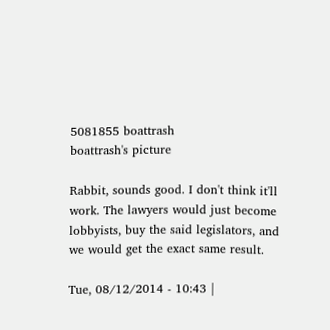5081855 boattrash
boattrash's picture

Rabbit, sounds good. I don't think it'll work. The lawyers would just become lobbyists, buy the said legislators, and we would get the exact same result.

Tue, 08/12/2014 - 10:43 |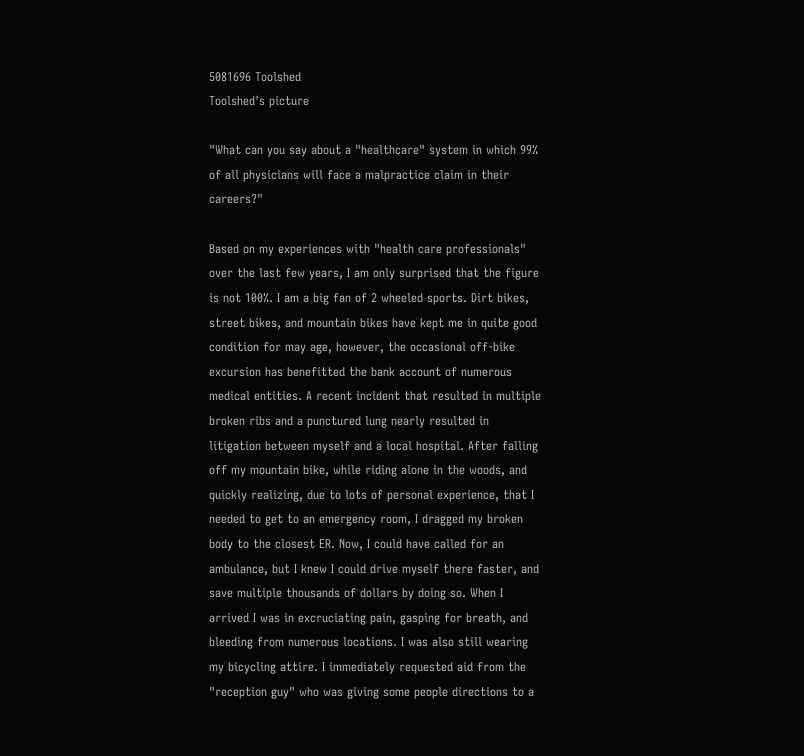5081696 Toolshed
Toolshed's picture

"What can you say about a "healthcare" system in which 99% of all physicians will face a malpractice claim in their careers?"

Based on my experiences with "health care professionals" over the last few years, I am only surprised that the figure is not 100%. I am a big fan of 2 wheeled sports. Dirt bikes, street bikes, and mountain bikes have kept me in quite good condition for may age, however, the occasional off-bike excursion has benefitted the bank account of numerous medical entities. A recent incident that resulted in multiple broken ribs and a punctured lung nearly resulted in litigation between myself and a local hospital. After falling off my mountain bike, while riding alone in the woods, and quickly realizing, due to lots of personal experience, that I needed to get to an emergency room, I dragged my broken body to the closest ER. Now, I could have called for an ambulance, but I knew I could drive myself there faster, and save multiple thousands of dollars by doing so. When I arrived I was in excruciating pain, gasping for breath, and bleeding from numerous locations. I was also still wearing my bicycling attire. I immediately requested aid from the "reception guy" who was giving some people directions to a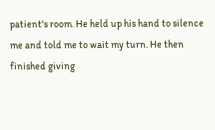patient's room. He held up his hand to silence me and told me to wait my turn. He then finished giving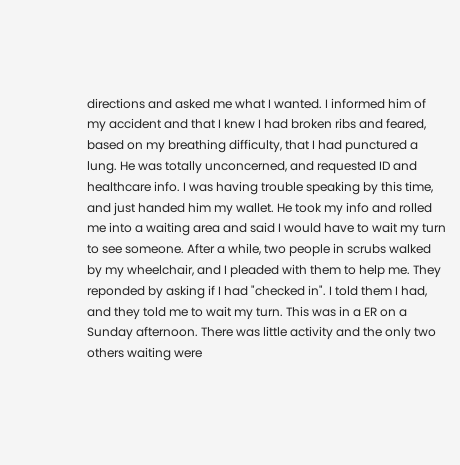directions and asked me what I wanted. I informed him of my accident and that I knew I had broken ribs and feared, based on my breathing difficulty, that I had punctured a lung. He was totally unconcerned, and requested ID and healthcare info. I was having trouble speaking by this time, and just handed him my wallet. He took my info and rolled me into a waiting area and said I would have to wait my turn to see someone. After a while, two people in scrubs walked by my wheelchair, and I pleaded with them to help me. They reponded by asking if I had "checked in". I told them I had, and they told me to wait my turn. This was in a ER on a Sunday afternoon. There was little activity and the only two others waiting were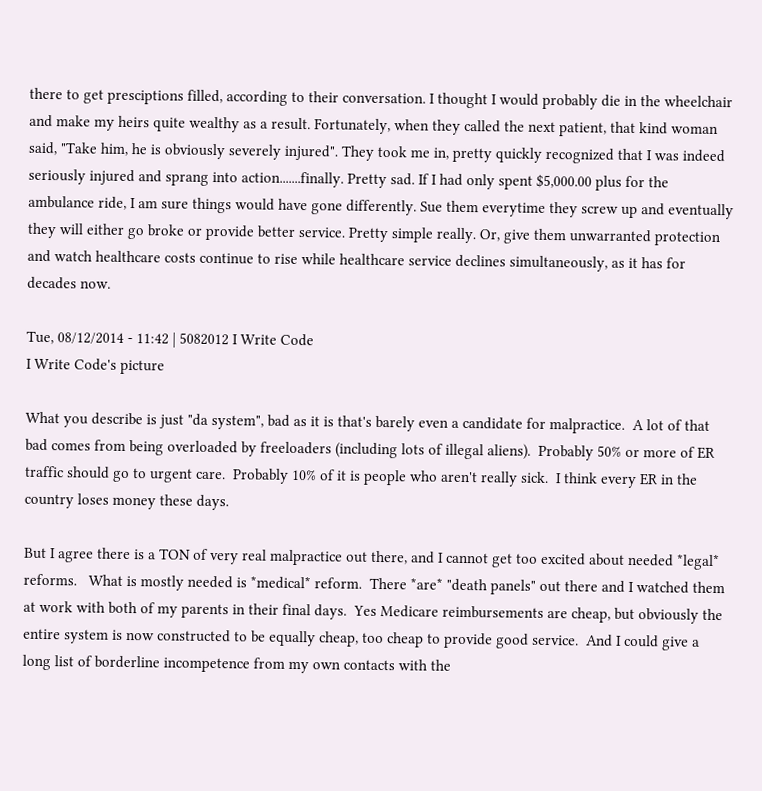there to get presciptions filled, according to their conversation. I thought I would probably die in the wheelchair and make my heirs quite wealthy as a result. Fortunately, when they called the next patient, that kind woman said, "Take him, he is obviously severely injured". They took me in, pretty quickly recognized that I was indeed seriously injured and sprang into action.......finally. Pretty sad. If I had only spent $5,000.00 plus for the ambulance ride, I am sure things would have gone differently. Sue them everytime they screw up and eventually they will either go broke or provide better service. Pretty simple really. Or, give them unwarranted protection and watch healthcare costs continue to rise while healthcare service declines simultaneously, as it has for decades now.

Tue, 08/12/2014 - 11:42 | 5082012 I Write Code
I Write Code's picture

What you describe is just "da system", bad as it is that's barely even a candidate for malpractice.  A lot of that bad comes from being overloaded by freeloaders (including lots of illegal aliens).  Probably 50% or more of ER traffic should go to urgent care.  Probably 10% of it is people who aren't really sick.  I think every ER in the country loses money these days.

But I agree there is a TON of very real malpractice out there, and I cannot get too excited about needed *legal* reforms.   What is mostly needed is *medical* reform.  There *are* "death panels" out there and I watched them at work with both of my parents in their final days.  Yes Medicare reimbursements are cheap, but obviously the entire system is now constructed to be equally cheap, too cheap to provide good service.  And I could give a long list of borderline incompetence from my own contacts with the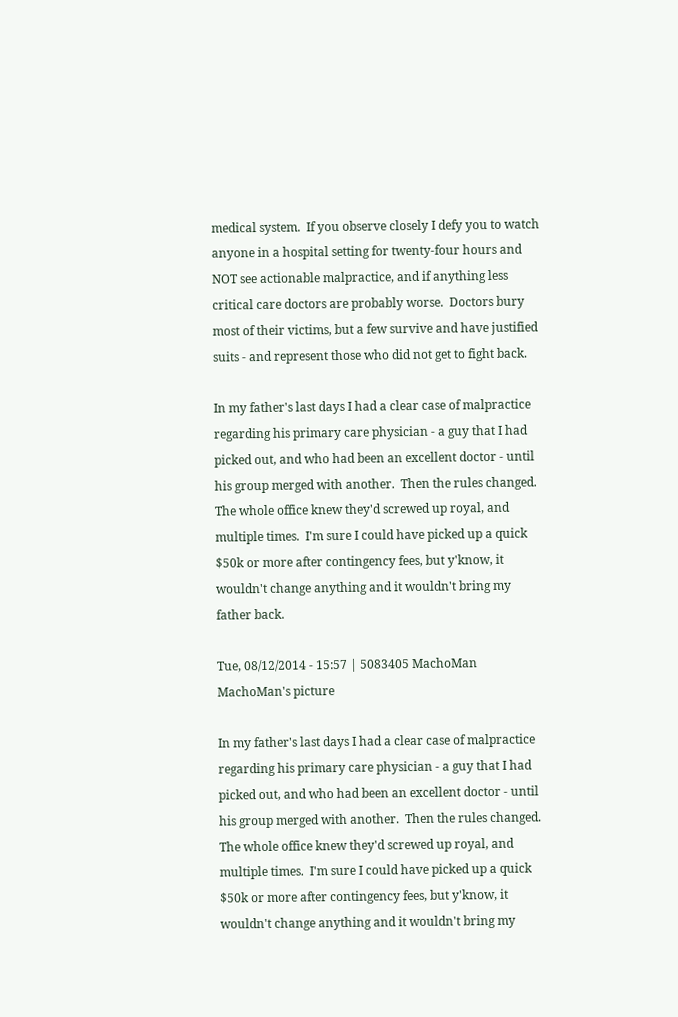medical system.  If you observe closely I defy you to watch anyone in a hospital setting for twenty-four hours and NOT see actionable malpractice, and if anything less critical care doctors are probably worse.  Doctors bury most of their victims, but a few survive and have justified suits - and represent those who did not get to fight back.

In my father's last days I had a clear case of malpractice regarding his primary care physician - a guy that I had picked out, and who had been an excellent doctor - until his group merged with another.  Then the rules changed.  The whole office knew they'd screwed up royal, and multiple times.  I'm sure I could have picked up a quick $50k or more after contingency fees, but y'know, it wouldn't change anything and it wouldn't bring my father back.

Tue, 08/12/2014 - 15:57 | 5083405 MachoMan
MachoMan's picture

In my father's last days I had a clear case of malpractice regarding his primary care physician - a guy that I had picked out, and who had been an excellent doctor - until his group merged with another.  Then the rules changed.  The whole office knew they'd screwed up royal, and multiple times.  I'm sure I could have picked up a quick $50k or more after contingency fees, but y'know, it wouldn't change anything and it wouldn't bring my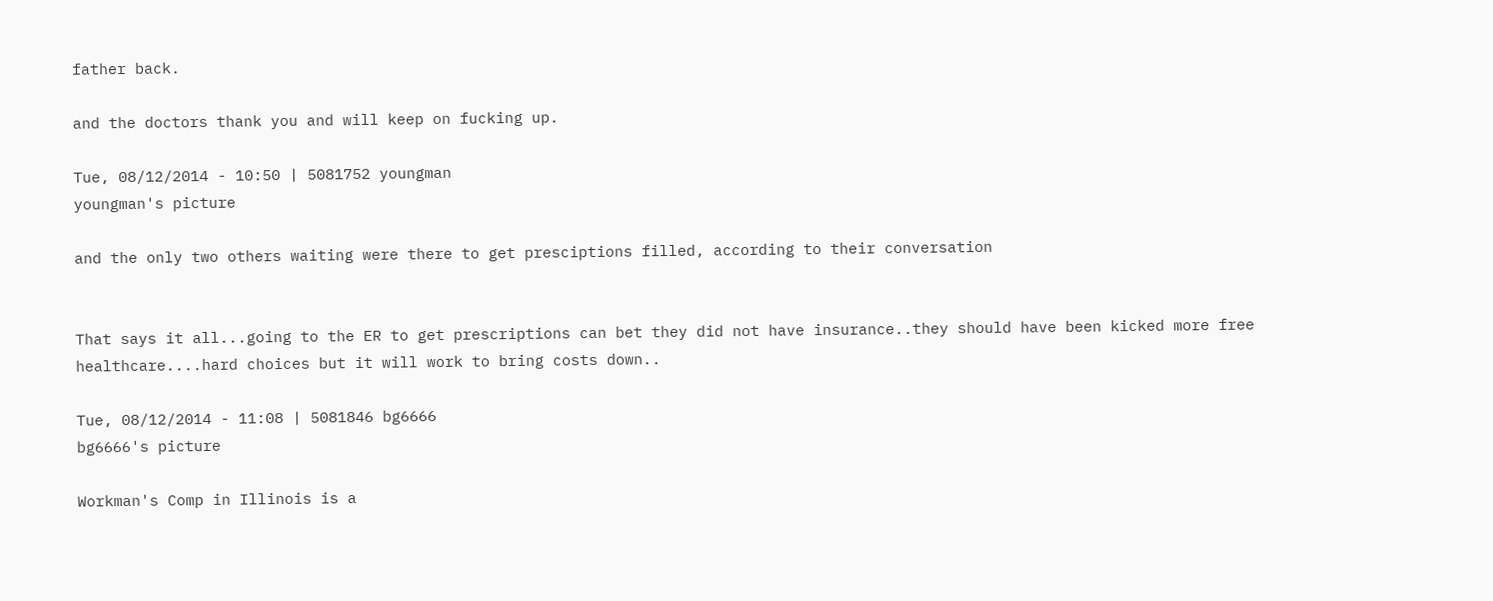father back.

and the doctors thank you and will keep on fucking up.

Tue, 08/12/2014 - 10:50 | 5081752 youngman
youngman's picture

and the only two others waiting were there to get presciptions filled, according to their conversation


That says it all...going to the ER to get prescriptions can bet they did not have insurance..they should have been kicked more free healthcare....hard choices but it will work to bring costs down..

Tue, 08/12/2014 - 11:08 | 5081846 bg6666
bg6666's picture

Workman's Comp in Illinois is a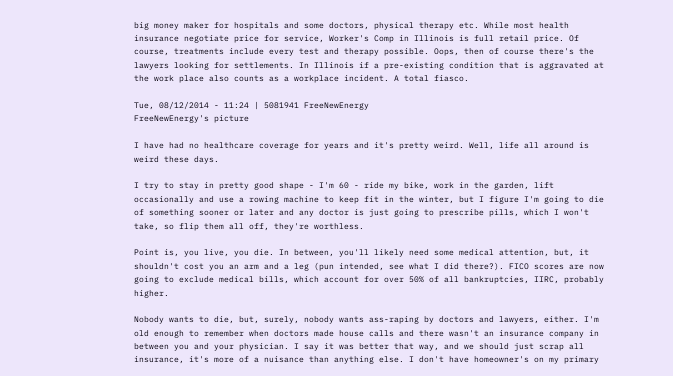big money maker for hospitals and some doctors, physical therapy etc. While most health insurance negotiate price for service, Worker's Comp in Illinois is full retail price. Of course, treatments include every test and therapy possible. Oops, then of course there's the lawyers looking for settlements. In Illinois if a pre-existing condition that is aggravated at the work place also counts as a workplace incident. A total fiasco.

Tue, 08/12/2014 - 11:24 | 5081941 FreeNewEnergy
FreeNewEnergy's picture

I have had no healthcare coverage for years and it's pretty weird. Well, life all around is weird these days.

I try to stay in pretty good shape - I'm 60 - ride my bike, work in the garden, lift occasionally and use a rowing machine to keep fit in the winter, but I figure I'm going to die of something sooner or later and any doctor is just going to prescribe pills, which I won't take, so flip them all off, they're worthless.

Point is, you live, you die. In between, you'll likely need some medical attention, but, it shouldn't cost you an arm and a leg (pun intended, see what I did there?). FICO scores are now going to exclude medical bills, which account for over 50% of all bankruptcies, IIRC, probably higher.

Nobody wants to die, but, surely, nobody wants ass-raping by doctors and lawyers, either. I'm old enough to remember when doctors made house calls and there wasn't an insurance company in between you and your physician. I say it was better that way, and we should just scrap all insurance, it's more of a nuisance than anything else. I don't have homeowner's on my primary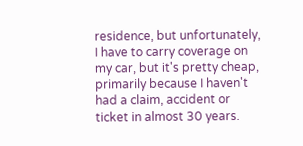residence, but unfortunately, I have to carry coverage on my car, but it's pretty cheap, primarily because I haven't had a claim, accident or ticket in almost 30 years.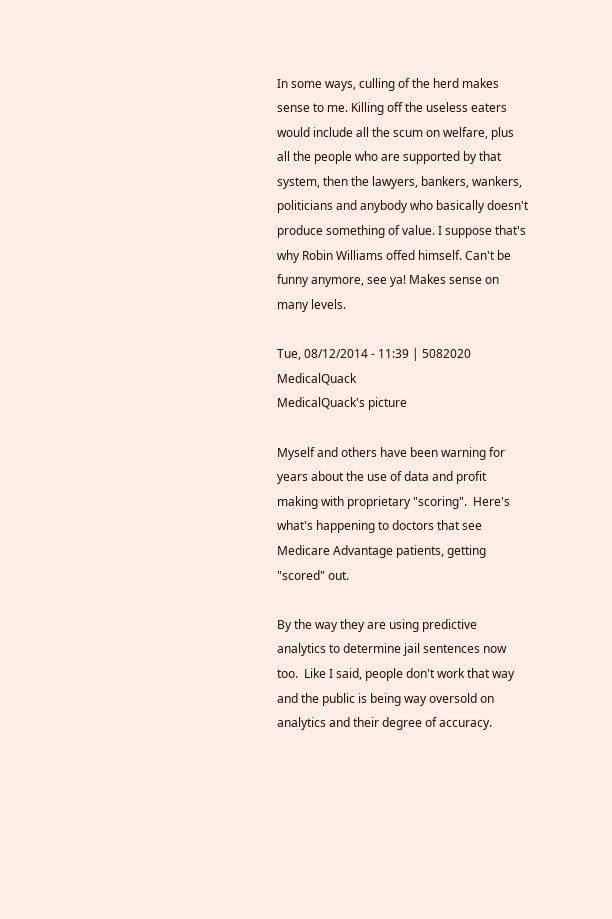In some ways, culling of the herd makes sense to me. Killing off the useless eaters would include all the scum on welfare, plus all the people who are supported by that system, then the lawyers, bankers, wankers, politicians and anybody who basically doesn't produce something of value. I suppose that's why Robin Williams offed himself. Can't be funny anymore, see ya! Makes sense on many levels.

Tue, 08/12/2014 - 11:39 | 5082020 MedicalQuack
MedicalQuack's picture

Myself and others have been warning for years about the use of data and profit making with proprietary "scoring".  Here's what's happening to doctors that see Medicare Advantage patients, getting "scored" out.

By the way they are using predictive analytics to determine jail sentences now too.  Like I said, people don't work that way and the public is being way oversold on analytics and their degree of accuracy.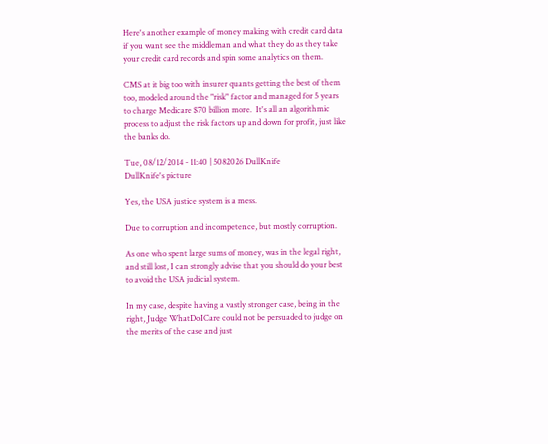Here's another example of money making with credit card data if you want see the middleman and what they do as they take your credit card records and spin some analytics on them.

CMS at it big too with insurer quants getting the best of them too, modeled around the "risk" factor and managed for 5 years to charge Medicare $70 billion more.  It's all an algorithmic process to adjust the risk factors up and down for profit, just like the banks do.

Tue, 08/12/2014 - 11:40 | 5082026 DullKnife
DullKnife's picture

Yes, the USA justice system is a mess.

Due to corruption and incompetence, but mostly corruption.

As one who spent large sums of money, was in the legal right, and still lost, I can strongly advise that you should do your best to avoid the USA judicial system.

In my case, despite having a vastly stronger case, being in the right, Judge WhatDoICare could not be persuaded to judge on the merits of the case and just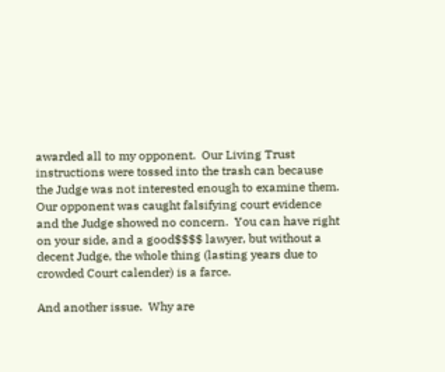awarded all to my opponent.  Our Living Trust instructions were tossed into the trash can because the Judge was not interested enough to examine them.  Our opponent was caught falsifying court evidence and the Judge showed no concern.  You can have right on your side, and a good$$$$ lawyer, but without a decent Judge, the whole thing (lasting years due to crowded Court calender) is a farce.

And another issue.  Why are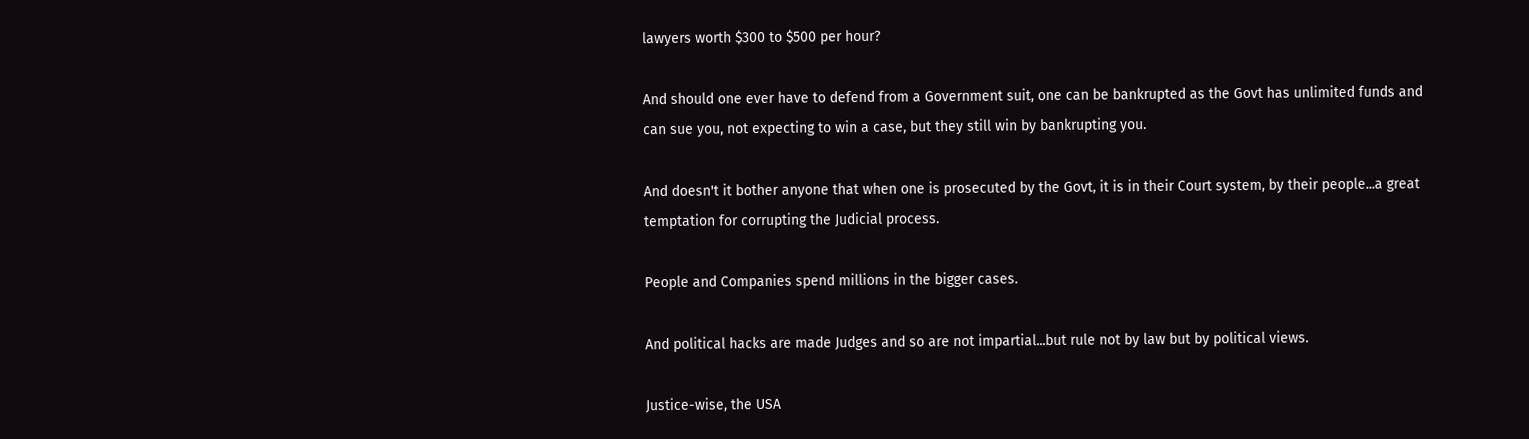lawyers worth $300 to $500 per hour?

And should one ever have to defend from a Government suit, one can be bankrupted as the Govt has unlimited funds and can sue you, not expecting to win a case, but they still win by bankrupting you.

And doesn't it bother anyone that when one is prosecuted by the Govt, it is in their Court system, by their people...a great temptation for corrupting the Judicial process.

People and Companies spend millions in the bigger cases.

And political hacks are made Judges and so are not impartial...but rule not by law but by political views.

Justice-wise, the USA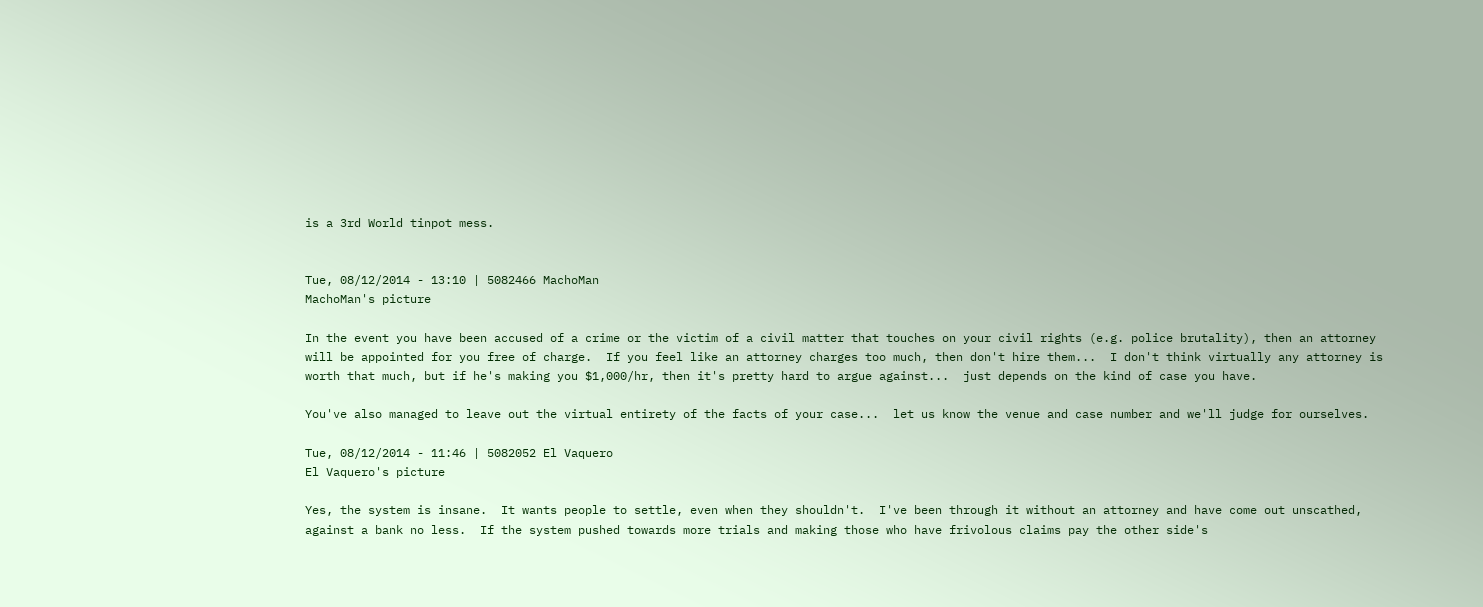is a 3rd World tinpot mess.


Tue, 08/12/2014 - 13:10 | 5082466 MachoMan
MachoMan's picture

In the event you have been accused of a crime or the victim of a civil matter that touches on your civil rights (e.g. police brutality), then an attorney will be appointed for you free of charge.  If you feel like an attorney charges too much, then don't hire them...  I don't think virtually any attorney is worth that much, but if he's making you $1,000/hr, then it's pretty hard to argue against...  just depends on the kind of case you have.

You've also managed to leave out the virtual entirety of the facts of your case...  let us know the venue and case number and we'll judge for ourselves.

Tue, 08/12/2014 - 11:46 | 5082052 El Vaquero
El Vaquero's picture

Yes, the system is insane.  It wants people to settle, even when they shouldn't.  I've been through it without an attorney and have come out unscathed, against a bank no less.  If the system pushed towards more trials and making those who have frivolous claims pay the other side's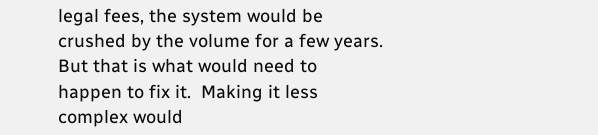legal fees, the system would be crushed by the volume for a few years.  But that is what would need to happen to fix it.  Making it less complex would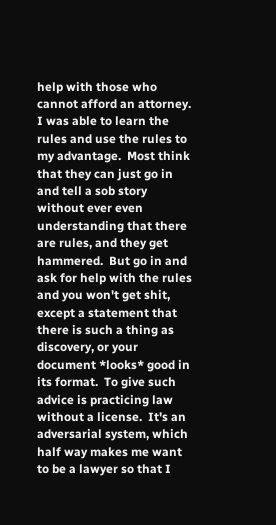help with those who cannot afford an attorney.  I was able to learn the rules and use the rules to my advantage.  Most think that they can just go in and tell a sob story without ever even understanding that there are rules, and they get hammered.  But go in and ask for help with the rules and you won't get shit, except a statement that there is such a thing as discovery, or your document *looks* good in its format.  To give such advice is practicing law without a license.  It's an adversarial system, which half way makes me want to be a lawyer so that I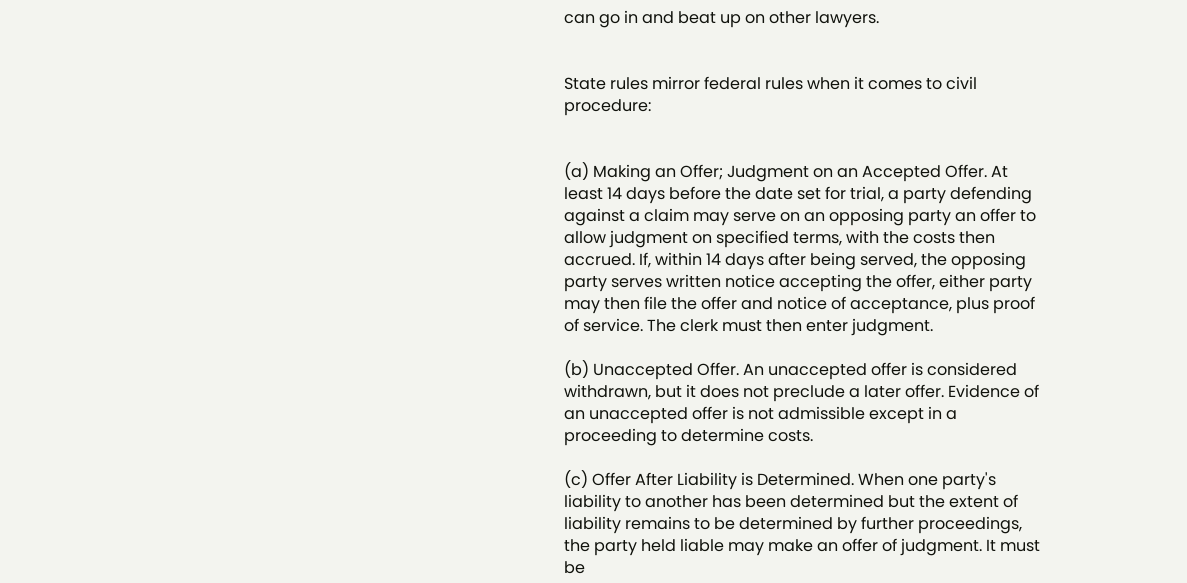can go in and beat up on other lawyers.


State rules mirror federal rules when it comes to civil procedure:


(a) Making an Offer; Judgment on an Accepted Offer. At least 14 days before the date set for trial, a party defending against a claim may serve on an opposing party an offer to allow judgment on specified terms, with the costs then accrued. If, within 14 days after being served, the opposing party serves written notice accepting the offer, either party may then file the offer and notice of acceptance, plus proof of service. The clerk must then enter judgment.

(b) Unaccepted Offer. An unaccepted offer is considered withdrawn, but it does not preclude a later offer. Evidence of an unaccepted offer is not admissible except in a proceeding to determine costs.

(c) Offer After Liability is Determined. When one party's liability to another has been determined but the extent of liability remains to be determined by further proceedings, the party held liable may make an offer of judgment. It must be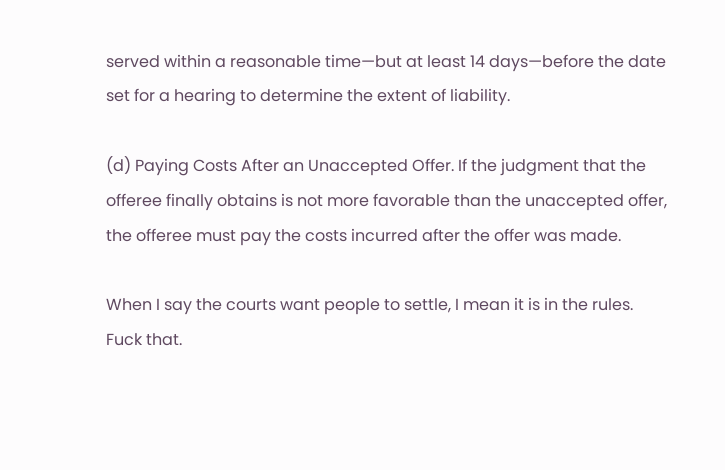served within a reasonable time—but at least 14 days—before the date set for a hearing to determine the extent of liability.

(d) Paying Costs After an Unaccepted Offer. If the judgment that the offeree finally obtains is not more favorable than the unaccepted offer, the offeree must pay the costs incurred after the offer was made.

When I say the courts want people to settle, I mean it is in the rules.  Fuck that.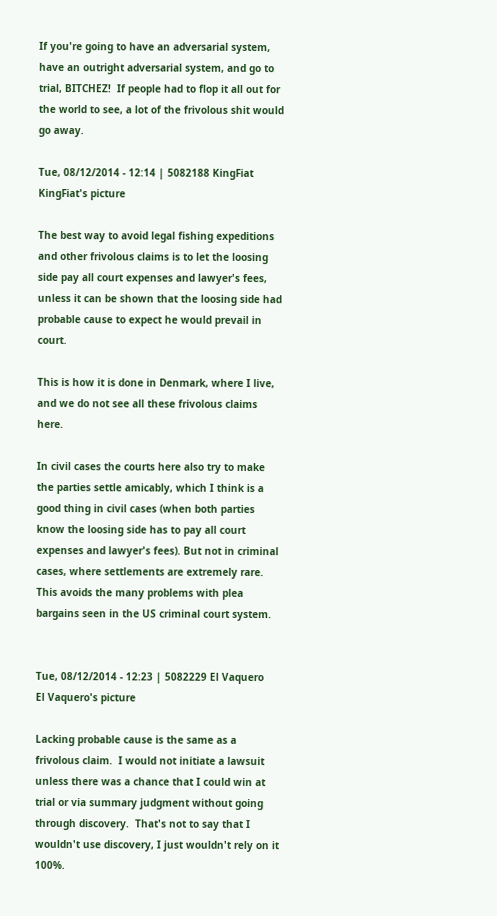If you're going to have an adversarial system, have an outright adversarial system, and go to trial, BITCHEZ!  If people had to flop it all out for the world to see, a lot of the frivolous shit would go away.

Tue, 08/12/2014 - 12:14 | 5082188 KingFiat
KingFiat's picture

The best way to avoid legal fishing expeditions and other frivolous claims is to let the loosing side pay all court expenses and lawyer's fees, unless it can be shown that the loosing side had probable cause to expect he would prevail in court.

This is how it is done in Denmark, where I live, and we do not see all these frivolous claims here.

In civil cases the courts here also try to make the parties settle amicably, which I think is a good thing in civil cases (when both parties know the loosing side has to pay all court expenses and lawyer's fees). But not in criminal cases, where settlements are extremely rare. This avoids the many problems with plea bargains seen in the US criminal court system.


Tue, 08/12/2014 - 12:23 | 5082229 El Vaquero
El Vaquero's picture

Lacking probable cause is the same as a frivolous claim.  I would not initiate a lawsuit unless there was a chance that I could win at trial or via summary judgment without going through discovery.  That's not to say that I wouldn't use discovery, I just wouldn't rely on it 100%.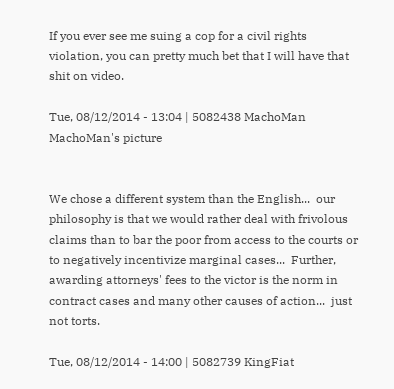If you ever see me suing a cop for a civil rights violation, you can pretty much bet that I will have that shit on video.

Tue, 08/12/2014 - 13:04 | 5082438 MachoMan
MachoMan's picture


We chose a different system than the English...  our philosophy is that we would rather deal with frivolous claims than to bar the poor from access to the courts or to negatively incentivize marginal cases...  Further, awarding attorneys' fees to the victor is the norm in contract cases and many other causes of action...  just not torts.

Tue, 08/12/2014 - 14:00 | 5082739 KingFiat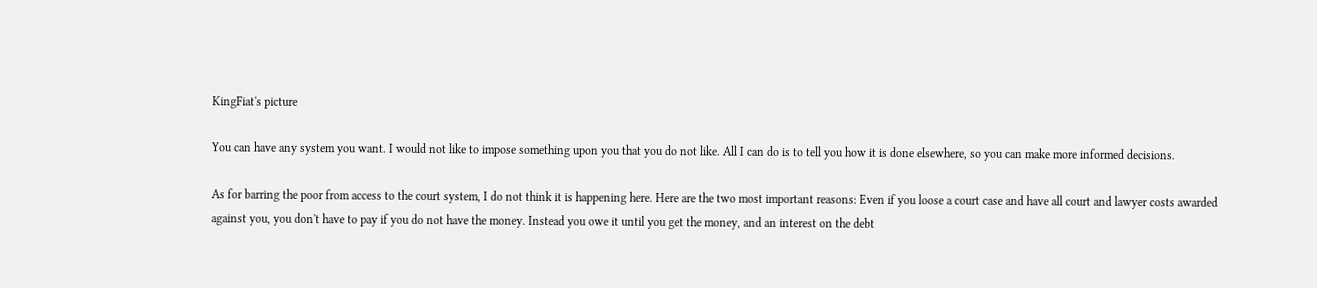KingFiat's picture

You can have any system you want. I would not like to impose something upon you that you do not like. All I can do is to tell you how it is done elsewhere, so you can make more informed decisions.

As for barring the poor from access to the court system, I do not think it is happening here. Here are the two most important reasons: Even if you loose a court case and have all court and lawyer costs awarded against you, you don't have to pay if you do not have the money. Instead you owe it until you get the money, and an interest on the debt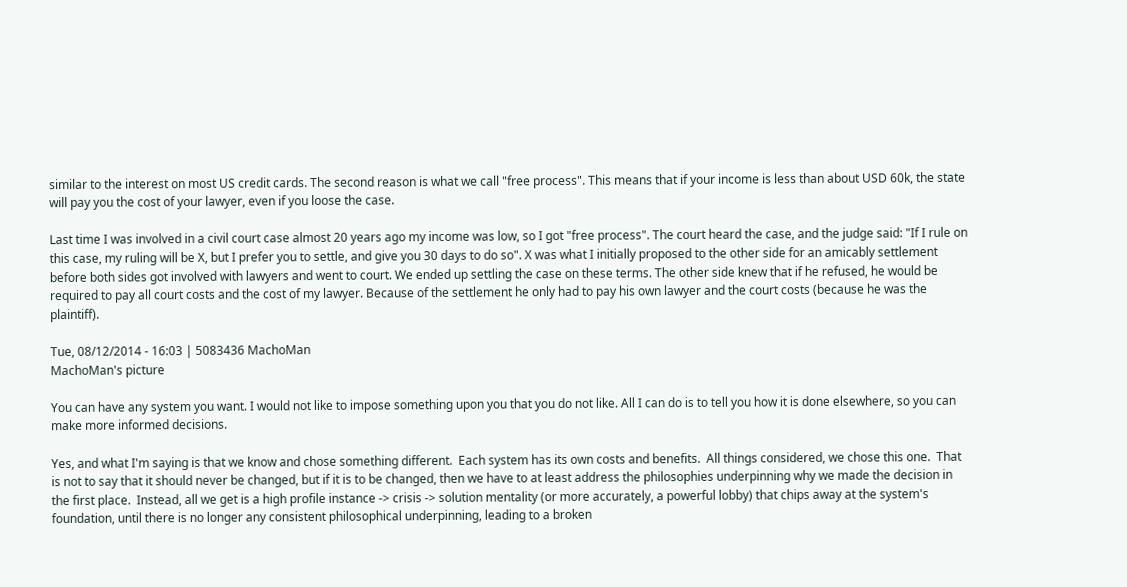similar to the interest on most US credit cards. The second reason is what we call "free process". This means that if your income is less than about USD 60k, the state will pay you the cost of your lawyer, even if you loose the case.

Last time I was involved in a civil court case almost 20 years ago my income was low, so I got "free process". The court heard the case, and the judge said: "If I rule on this case, my ruling will be X, but I prefer you to settle, and give you 30 days to do so". X was what I initially proposed to the other side for an amicably settlement before both sides got involved with lawyers and went to court. We ended up settling the case on these terms. The other side knew that if he refused, he would be required to pay all court costs and the cost of my lawyer. Because of the settlement he only had to pay his own lawyer and the court costs (because he was the plaintiff).

Tue, 08/12/2014 - 16:03 | 5083436 MachoMan
MachoMan's picture

You can have any system you want. I would not like to impose something upon you that you do not like. All I can do is to tell you how it is done elsewhere, so you can make more informed decisions.

Yes, and what I'm saying is that we know and chose something different.  Each system has its own costs and benefits.  All things considered, we chose this one.  That is not to say that it should never be changed, but if it is to be changed, then we have to at least address the philosophies underpinning why we made the decision in the first place.  Instead, all we get is a high profile instance -> crisis -> solution mentality (or more accurately, a powerful lobby) that chips away at the system's foundation, until there is no longer any consistent philosophical underpinning, leading to a broken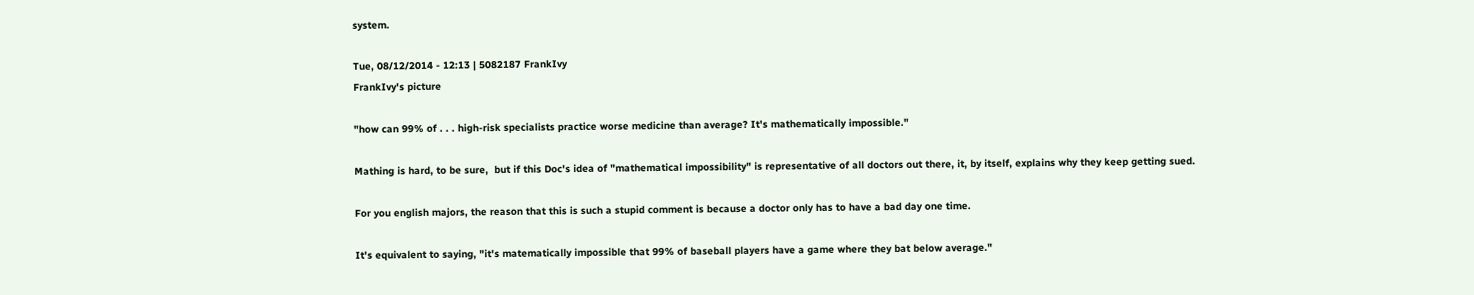system.

Tue, 08/12/2014 - 12:13 | 5082187 FrankIvy
FrankIvy's picture

"how can 99% of . . . high-risk specialists practice worse medicine than average? It's mathematically impossible."

Mathing is hard, to be sure,  but if this Doc's idea of "mathematical impossibility" is representative of all doctors out there, it, by itself, explains why they keep getting sued.

For you english majors, the reason that this is such a stupid comment is because a doctor only has to have a bad day one time.

It's equivalent to saying, "it's matematically impossible that 99% of baseball players have a game where they bat below average."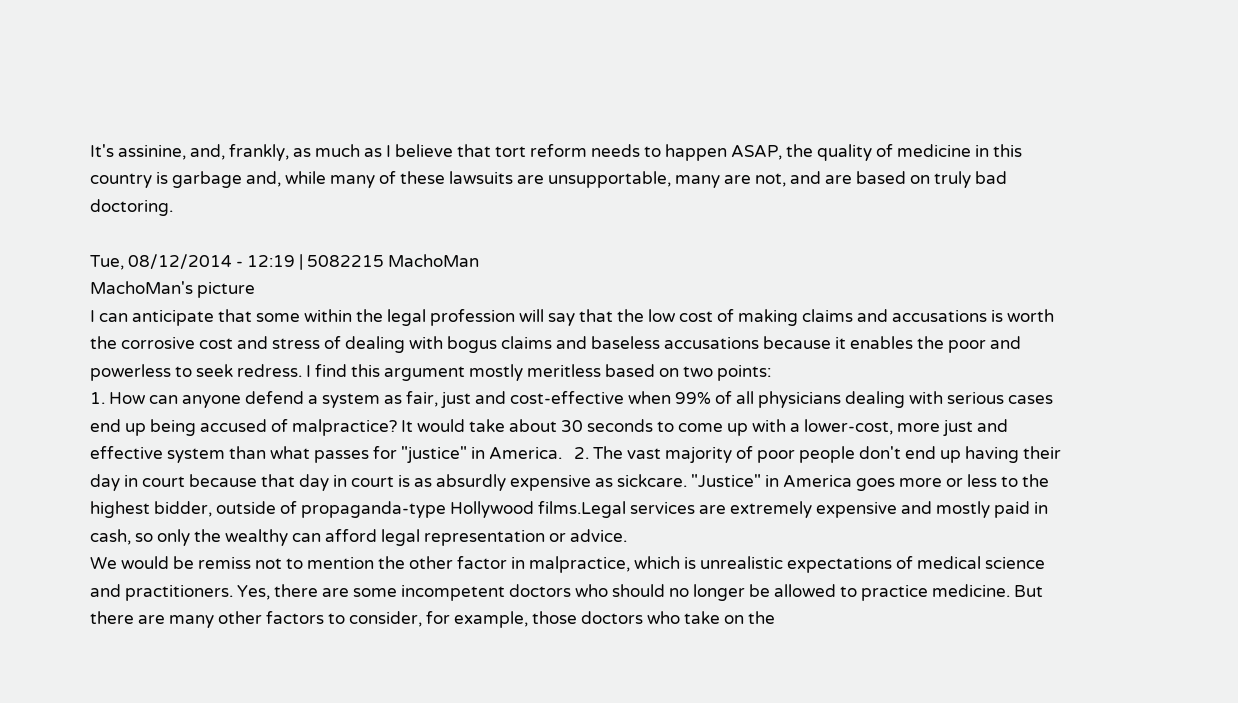It's assinine, and, frankly, as much as I believe that tort reform needs to happen ASAP, the quality of medicine in this country is garbage and, while many of these lawsuits are unsupportable, many are not, and are based on truly bad doctoring.

Tue, 08/12/2014 - 12:19 | 5082215 MachoMan
MachoMan's picture
I can anticipate that some within the legal profession will say that the low cost of making claims and accusations is worth the corrosive cost and stress of dealing with bogus claims and baseless accusations because it enables the poor and powerless to seek redress. I find this argument mostly meritless based on two points:
1. How can anyone defend a system as fair, just and cost-effective when 99% of all physicians dealing with serious cases end up being accused of malpractice? It would take about 30 seconds to come up with a lower-cost, more just and effective system than what passes for "justice" in America.   2. The vast majority of poor people don't end up having their day in court because that day in court is as absurdly expensive as sickcare. "Justice" in America goes more or less to the highest bidder, outside of propaganda-type Hollywood films.Legal services are extremely expensive and mostly paid in cash, so only the wealthy can afford legal representation or advice.
We would be remiss not to mention the other factor in malpractice, which is unrealistic expectations of medical science and practitioners. Yes, there are some incompetent doctors who should no longer be allowed to practice medicine. But there are many other factors to consider, for example, those doctors who take on the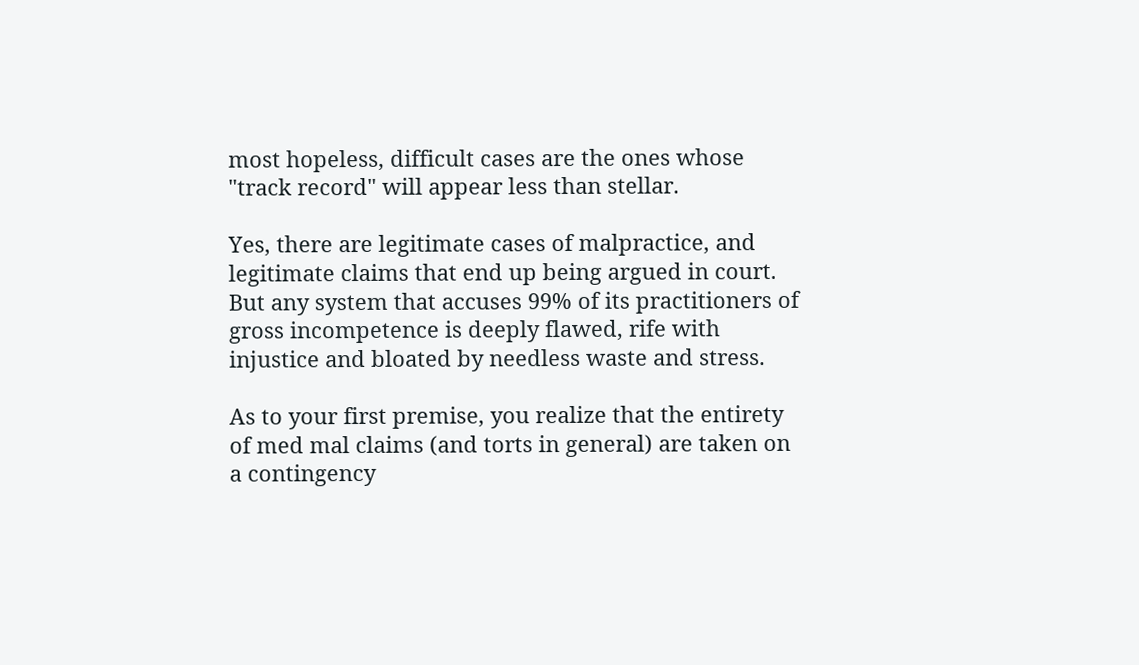most hopeless, difficult cases are the ones whose "track record" will appear less than stellar.

Yes, there are legitimate cases of malpractice, and legitimate claims that end up being argued in court. But any system that accuses 99% of its practitioners of gross incompetence is deeply flawed, rife with injustice and bloated by needless waste and stress.

As to your first premise, you realize that the entirety of med mal claims (and torts in general) are taken on a contingency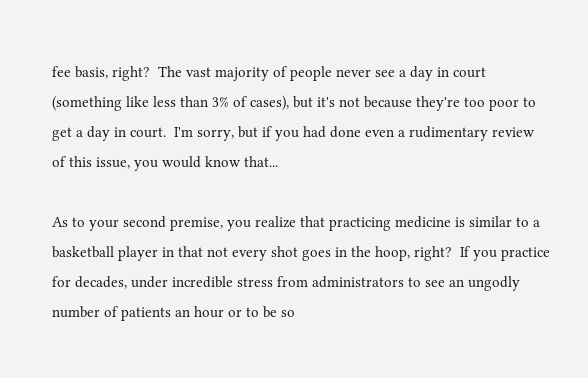fee basis, right?  The vast majority of people never see a day in court (something like less than 3% of cases), but it's not because they're too poor to get a day in court.  I'm sorry, but if you had done even a rudimentary review of this issue, you would know that...

As to your second premise, you realize that practicing medicine is similar to a basketball player in that not every shot goes in the hoop, right?  If you practice for decades, under incredible stress from administrators to see an ungodly number of patients an hour or to be so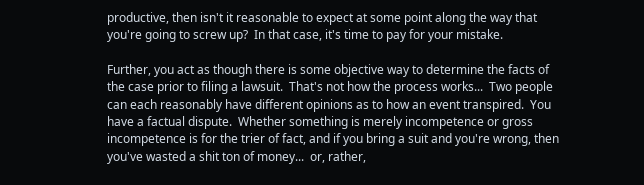productive, then isn't it reasonable to expect at some point along the way that you're going to screw up?  In that case, it's time to pay for your mistake.

Further, you act as though there is some objective way to determine the facts of the case prior to filing a lawsuit.  That's not how the process works...  Two people can each reasonably have different opinions as to how an event transpired.  You have a factual dispute.  Whether something is merely incompetence or gross incompetence is for the trier of fact, and if you bring a suit and you're wrong, then you've wasted a shit ton of money...  or, rather,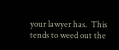your lawyer has.  This tends to weed out the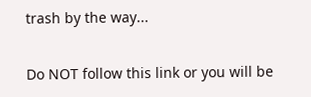trash by the way...

Do NOT follow this link or you will be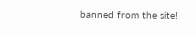banned from the site!